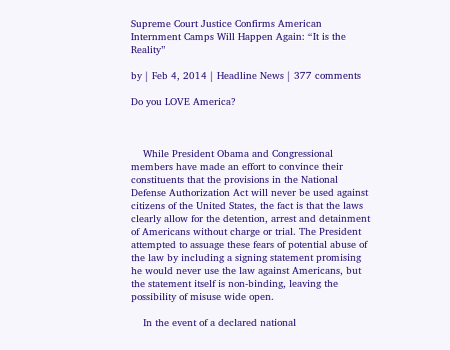Supreme Court Justice Confirms American Internment Camps Will Happen Again: “It is the Reality”

by | Feb 4, 2014 | Headline News | 377 comments

Do you LOVE America?



    While President Obama and Congressional members have made an effort to convince their constituents that the provisions in the National Defense Authorization Act will never be used against citizens of the United States, the fact is that the laws clearly allow for the detention, arrest and detainment of Americans without charge or trial. The President attempted to assuage these fears of potential abuse of the law by including a signing statement promising he would never use the law against Americans, but the statement itself is non-binding, leaving the possibility of misuse wide open.

    In the event of a declared national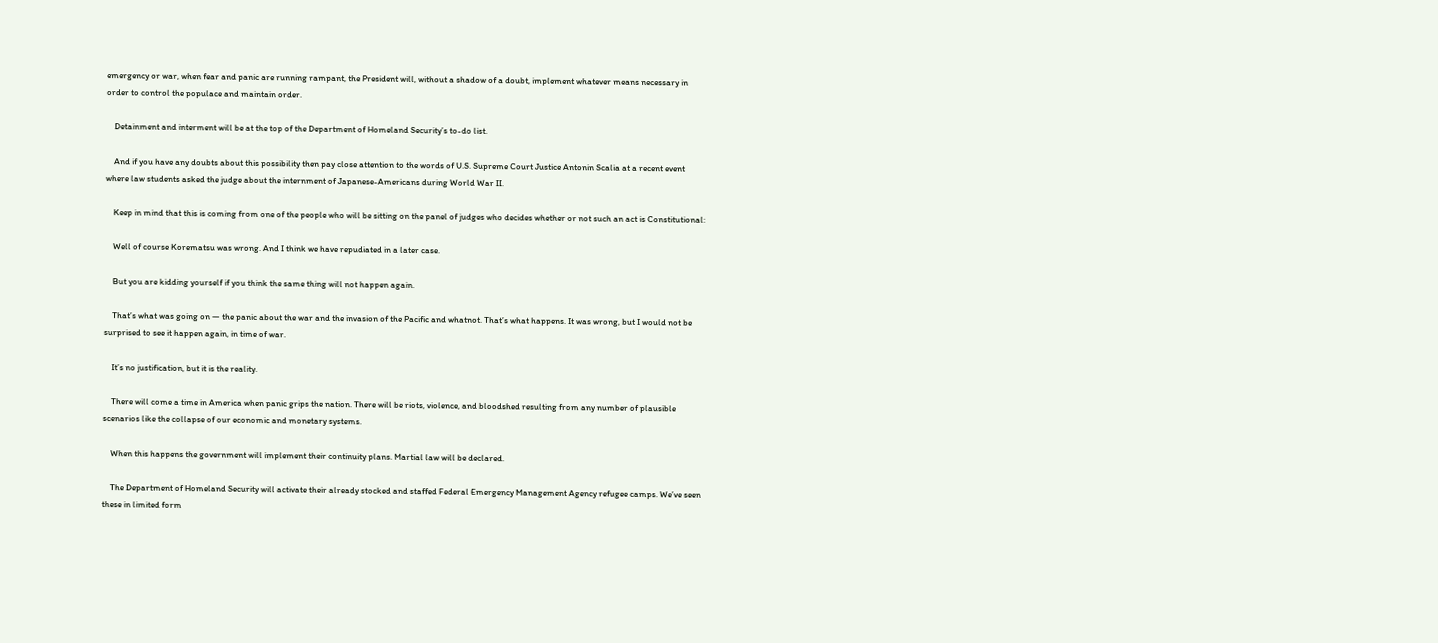emergency or war, when fear and panic are running rampant, the President will, without a shadow of a doubt, implement whatever means necessary in order to control the populace and maintain order.

    Detainment and interment will be at the top of the Department of Homeland Security’s to-do list.

    And if you have any doubts about this possibility then pay close attention to the words of U.S. Supreme Court Justice Antonin Scalia at a recent event where law students asked the judge about the internment of Japanese-Americans during World War II.

    Keep in mind that this is coming from one of the people who will be sitting on the panel of judges who decides whether or not such an act is Constitutional:

    Well of course Korematsu was wrong. And I think we have repudiated in a later case.

    But you are kidding yourself if you think the same thing will not happen again.

    That’s what was going on — the panic about the war and the invasion of the Pacific and whatnot. That’s what happens. It was wrong, but I would not be surprised to see it happen again, in time of war.

    It’s no justification, but it is the reality.

    There will come a time in America when panic grips the nation. There will be riots, violence, and bloodshed resulting from any number of plausible scenarios like the collapse of our economic and monetary systems.

    When this happens the government will implement their continuity plans. Martial law will be declared.

    The Department of Homeland Security will activate their already stocked and staffed Federal Emergency Management Agency refugee camps. We’ve seen these in limited form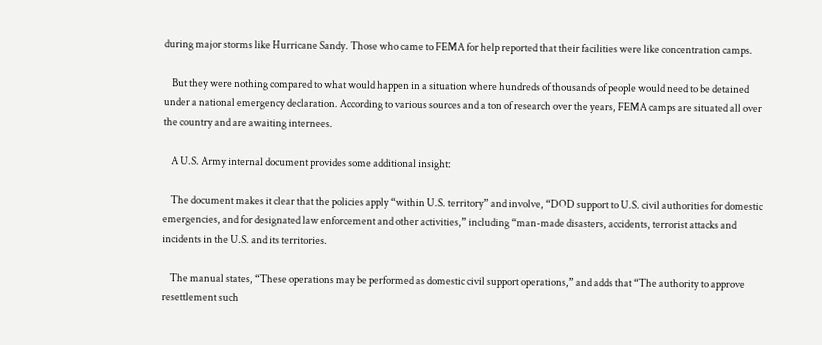during major storms like Hurricane Sandy. Those who came to FEMA for help reported that their facilities were like concentration camps.

    But they were nothing compared to what would happen in a situation where hundreds of thousands of people would need to be detained under a national emergency declaration. According to various sources and a ton of research over the years, FEMA camps are situated all over the country and are awaiting internees.

    A U.S. Army internal document provides some additional insight:

    The document makes it clear that the policies apply “within U.S. territory” and involve, “DOD support to U.S. civil authorities for domestic emergencies, and for designated law enforcement and other activities,” including “man-made disasters, accidents, terrorist attacks and incidents in the U.S. and its territories.

    The manual states, “These operations may be performed as domestic civil support operations,” and adds that “The authority to approve resettlement such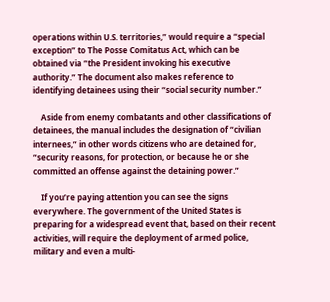operations within U.S. territories,” would require a “special exception” to The Posse Comitatus Act, which can be obtained via “the President invoking his executive authority.” The document also makes reference to identifying detainees using their “social security number.”

    Aside from enemy combatants and other classifications of detainees, the manual includes the designation of “civilian internees,” in other words citizens who are detained for, “security reasons, for protection, or because he or she committed an offense against the detaining power.”

    If you’re paying attention you can see the signs everywhere. The government of the United States is preparing for a widespread event that, based on their recent activities, will require the deployment of armed police, military and even a multi-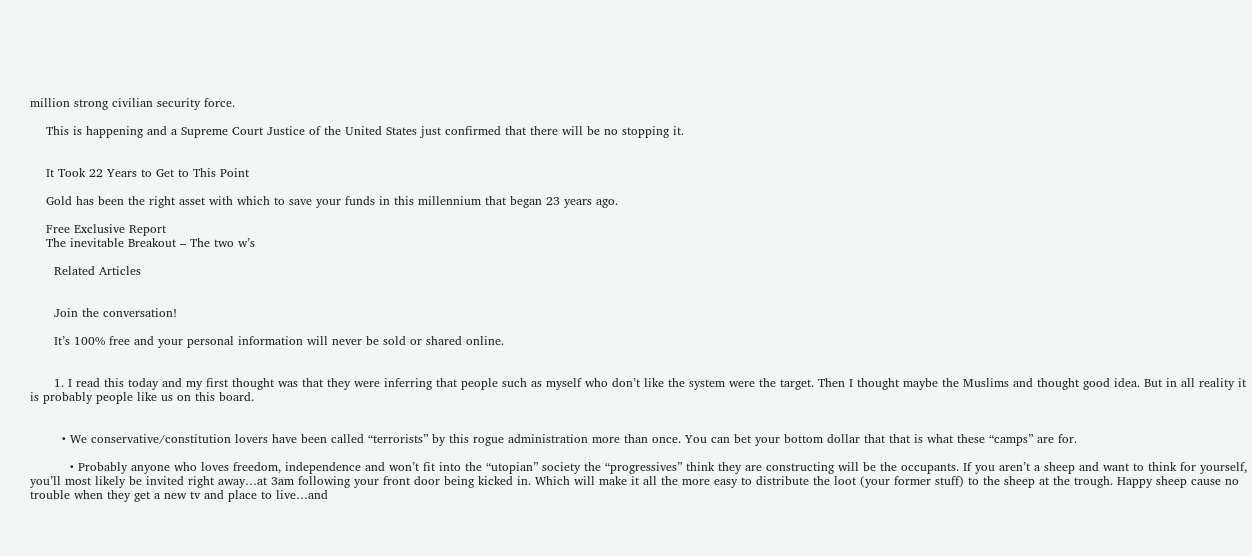million strong civilian security force.

    This is happening and a Supreme Court Justice of the United States just confirmed that there will be no stopping it.


    It Took 22 Years to Get to This Point

    Gold has been the right asset with which to save your funds in this millennium that began 23 years ago.

    Free Exclusive Report
    The inevitable Breakout – The two w’s

      Related Articles


      Join the conversation!

      It’s 100% free and your personal information will never be sold or shared online.


      1. I read this today and my first thought was that they were inferring that people such as myself who don’t like the system were the target. Then I thought maybe the Muslims and thought good idea. But in all reality it is probably people like us on this board.


        • We conservative/constitution lovers have been called “terrorists” by this rogue administration more than once. You can bet your bottom dollar that that is what these “camps” are for.

          • Probably anyone who loves freedom, independence and won’t fit into the “utopian” society the “progressives” think they are constructing will be the occupants. If you aren’t a sheep and want to think for yourself, you’ll most likely be invited right away…at 3am following your front door being kicked in. Which will make it all the more easy to distribute the loot (your former stuff) to the sheep at the trough. Happy sheep cause no trouble when they get a new tv and place to live…and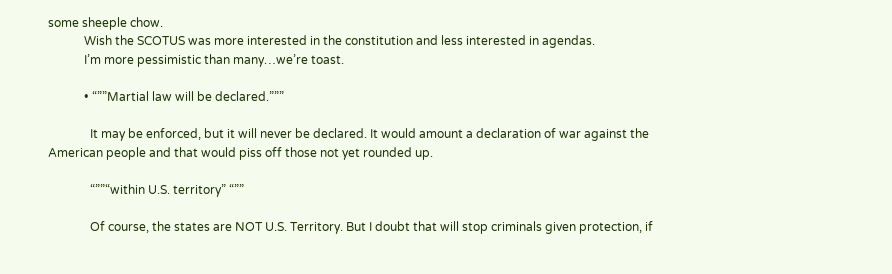some sheeple chow.
            Wish the SCOTUS was more interested in the constitution and less interested in agendas.
            I’m more pessimistic than many…we’re toast.

            • “””Martial law will be declared.”””

              It may be enforced, but it will never be declared. It would amount a declaration of war against the American people and that would piss off those not yet rounded up.

              “””“within U.S. territory” “””

              Of course, the states are NOT U.S. Territory. But I doubt that will stop criminals given protection, if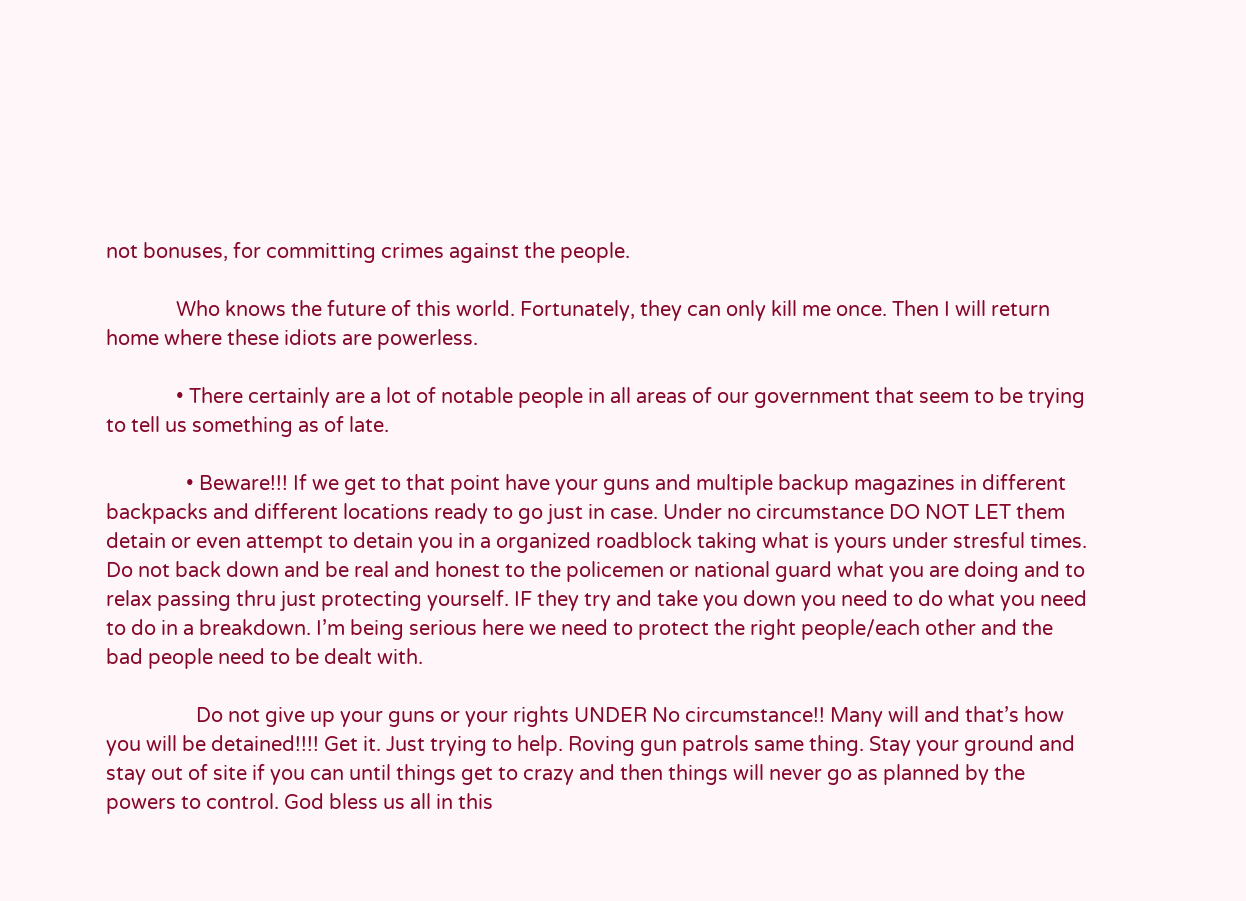not bonuses, for committing crimes against the people.

              Who knows the future of this world. Fortunately, they can only kill me once. Then I will return home where these idiots are powerless.

              • There certainly are a lot of notable people in all areas of our government that seem to be trying to tell us something as of late.

                • Beware!!! If we get to that point have your guns and multiple backup magazines in different backpacks and different locations ready to go just in case. Under no circumstance DO NOT LET them detain or even attempt to detain you in a organized roadblock taking what is yours under stresful times. Do not back down and be real and honest to the policemen or national guard what you are doing and to relax passing thru just protecting yourself. IF they try and take you down you need to do what you need to do in a breakdown. I’m being serious here we need to protect the right people/each other and the bad people need to be dealt with.

                  Do not give up your guns or your rights UNDER No circumstance!! Many will and that’s how you will be detained!!!! Get it. Just trying to help. Roving gun patrols same thing. Stay your ground and stay out of site if you can until things get to crazy and then things will never go as planned by the powers to control. God bless us all in this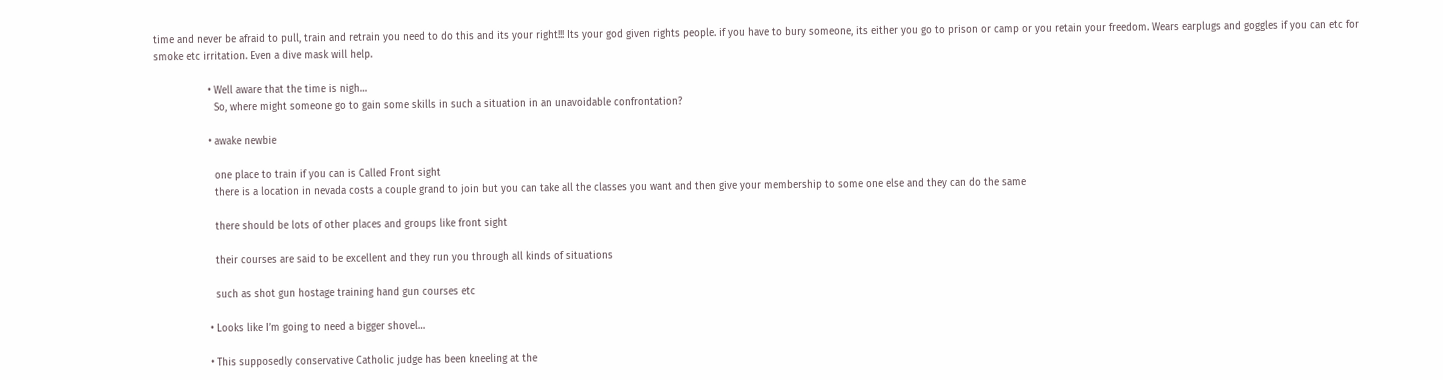time and never be afraid to pull, train and retrain you need to do this and its your right!!! Its your god given rights people. if you have to bury someone, its either you go to prison or camp or you retain your freedom. Wears earplugs and goggles if you can etc for smoke etc irritation. Even a dive mask will help.

                  • Well aware that the time is nigh…
                    So, where might someone go to gain some skills in such a situation in an unavoidable confrontation?

                  • awake newbie

                    one place to train if you can is Called Front sight
                    there is a location in nevada costs a couple grand to join but you can take all the classes you want and then give your membership to some one else and they can do the same

                    there should be lots of other places and groups like front sight

                    their courses are said to be excellent and they run you through all kinds of situations

                    such as shot gun hostage training hand gun courses etc

                  • Looks like I’m going to need a bigger shovel…

                  • This supposedly conservative Catholic judge has been kneeling at the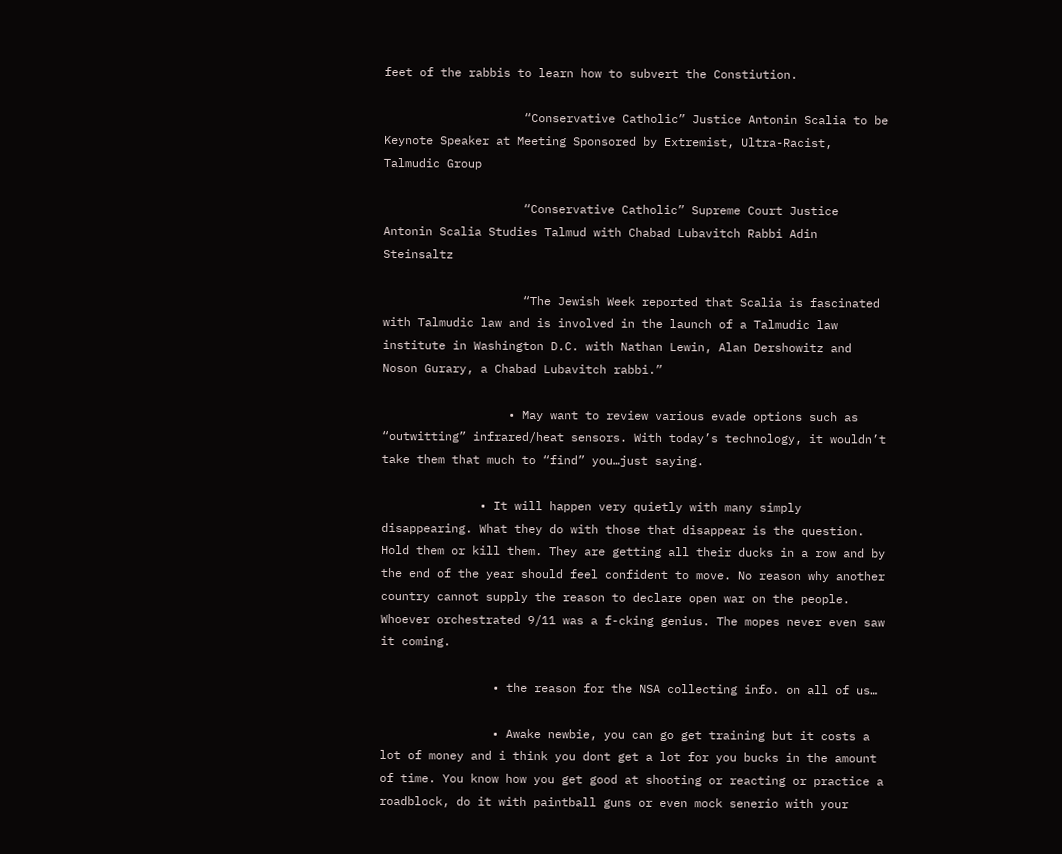feet of the rabbis to learn how to subvert the Constiution.

                    “Conservative Catholic” Justice Antonin Scalia to be Keynote Speaker at Meeting Sponsored by Extremist, Ultra-Racist, Talmudic Group

                    “Conservative Catholic” Supreme Court Justice Antonin Scalia Studies Talmud with Chabad Lubavitch Rabbi Adin Steinsaltz

                    “The Jewish Week reported that Scalia is fascinated with Talmudic law and is involved in the launch of a Talmudic law institute in Washington D.C. with Nathan Lewin, Alan Dershowitz and Noson Gurary, a Chabad Lubavitch rabbi.”

                  • May want to review various evade options such as “outwitting” infrared/heat sensors. With today’s technology, it wouldn’t take them that much to “find” you…just saying.

              • It will happen very quietly with many simply disappearing. What they do with those that disappear is the question. Hold them or kill them. They are getting all their ducks in a row and by the end of the year should feel confident to move. No reason why another country cannot supply the reason to declare open war on the people. Whoever orchestrated 9/11 was a f-cking genius. The mopes never even saw it coming.

                • the reason for the NSA collecting info. on all of us…

                • Awake newbie, you can go get training but it costs a lot of money and i think you dont get a lot for you bucks in the amount of time. You know how you get good at shooting or reacting or practice a roadblock, do it with paintball guns or even mock senerio with your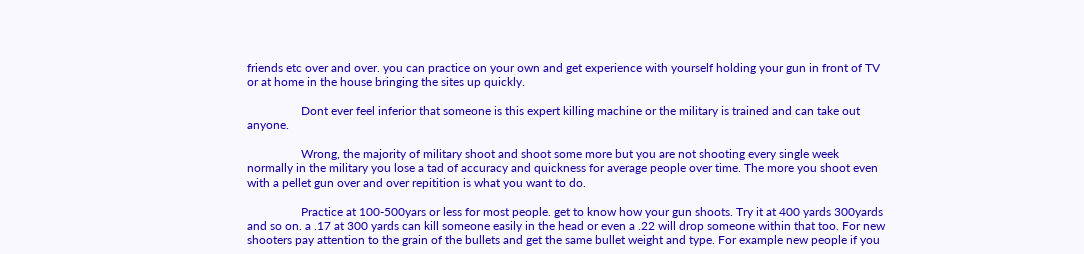friends etc over and over. you can practice on your own and get experience with yourself holding your gun in front of TV or at home in the house bringing the sites up quickly.

                  Dont ever feel inferior that someone is this expert killing machine or the military is trained and can take out anyone.

                  Wrong, the majority of military shoot and shoot some more but you are not shooting every single week normally in the military you lose a tad of accuracy and quickness for average people over time. The more you shoot even with a pellet gun over and over repitition is what you want to do.

                  Practice at 100-500yars or less for most people. get to know how your gun shoots. Try it at 400 yards 300yards and so on. a .17 at 300 yards can kill someone easily in the head or even a .22 will drop someone within that too. For new shooters pay attention to the grain of the bullets and get the same bullet weight and type. For example new people if you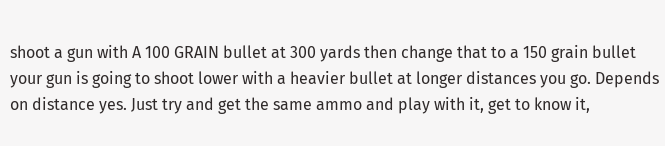shoot a gun with A 100 GRAIN bullet at 300 yards then change that to a 150 grain bullet your gun is going to shoot lower with a heavier bullet at longer distances you go. Depends on distance yes. Just try and get the same ammo and play with it, get to know it,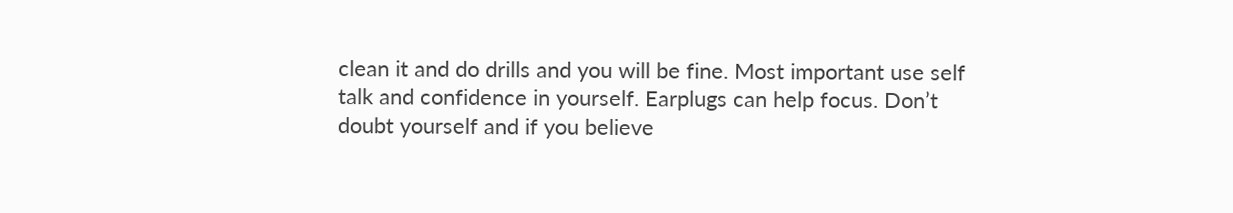clean it and do drills and you will be fine. Most important use self talk and confidence in yourself. Earplugs can help focus. Don’t doubt yourself and if you believe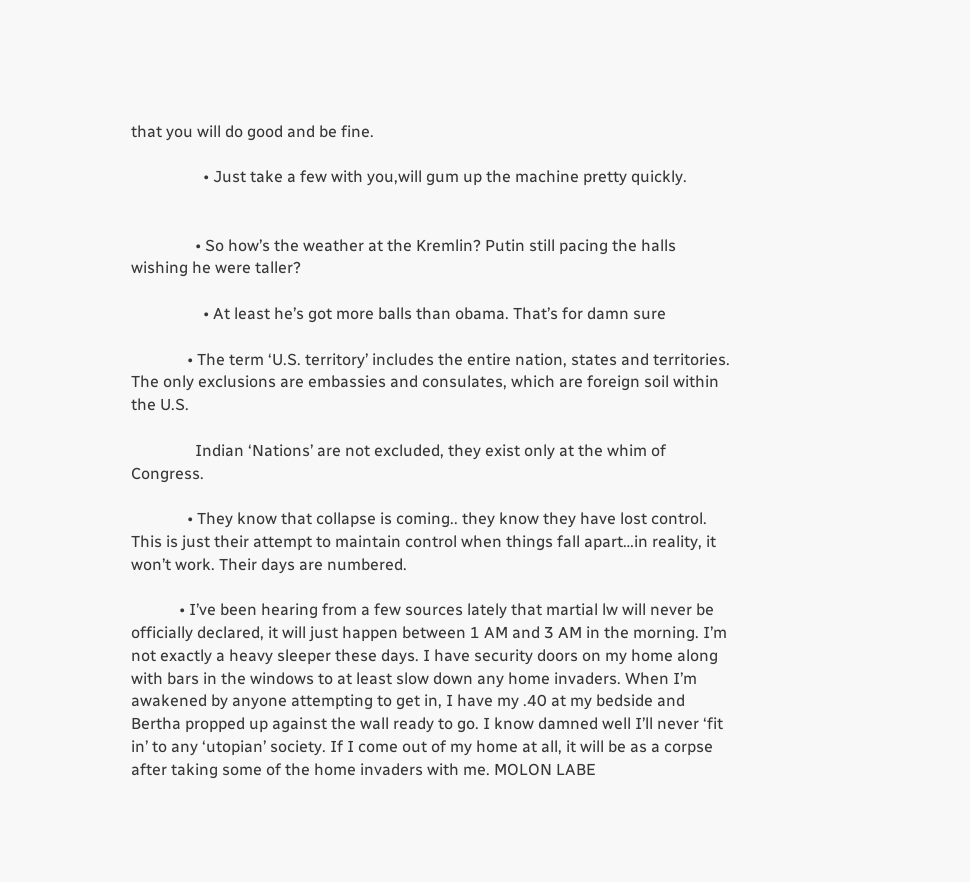that you will do good and be fine.

                  • Just take a few with you,will gum up the machine pretty quickly.


                • So how’s the weather at the Kremlin? Putin still pacing the halls wishing he were taller?

                  • At least he’s got more balls than obama. That’s for damn sure

              • The term ‘U.S. territory’ includes the entire nation, states and territories. The only exclusions are embassies and consulates, which are foreign soil within the U.S.

                Indian ‘Nations’ are not excluded, they exist only at the whim of Congress.

              • They know that collapse is coming.. they know they have lost control. This is just their attempt to maintain control when things fall apart…in reality, it won’t work. Their days are numbered.

            • I’ve been hearing from a few sources lately that martial lw will never be officially declared, it will just happen between 1 AM and 3 AM in the morning. I’m not exactly a heavy sleeper these days. I have security doors on my home along with bars in the windows to at least slow down any home invaders. When I’m awakened by anyone attempting to get in, I have my .40 at my bedside and Bertha propped up against the wall ready to go. I know damned well I’ll never ‘fit in’ to any ‘utopian’ society. If I come out of my home at all, it will be as a corpse after taking some of the home invaders with me. MOLON LABE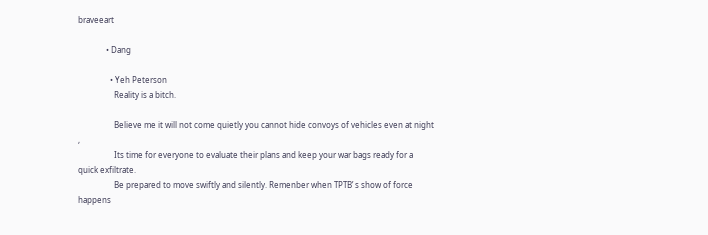braveeart

              • Dang

                • Yeh Peterson
                  Reality is a bitch.

                  Believe me it will not come quietly you cannot hide convoys of vehicles even at night ,
                  Its time for everyone to evaluate their plans and keep your war bags ready for a quick exfiltrate.
                  Be prepared to move swiftly and silently. Remenber when TPTB’ s show of force happens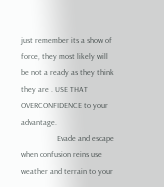just remember its a show of force, they most likely will be not a ready as they think they are . USE THAT OVERCONFIDENCE to your advantage.
                  Evade and escape when confusion reins use weather and terrain to your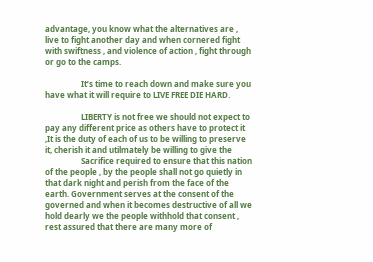advantage, you know what the alternatives are , live to fight another day and when cornered fight with swiftness , and violence of action , fight through or go to the camps.

                  It’s time to reach down and make sure you have what it will require to LIVE FREE DIE HARD.

                  LIBERTY is not free we should not expect to pay any different price as others have to protect it ,It is the duty of each of us to be willing to preserve it, cherish it and utilmately be willing to give the
                  Sacrifice required to ensure that this nation of the people , by the people shall not go quietly in that dark night and perish from the face of the earth. Government serves at the consent of the governed and when it becomes destructive of all we hold dearly we the people withhold that consent , rest assured that there are many more of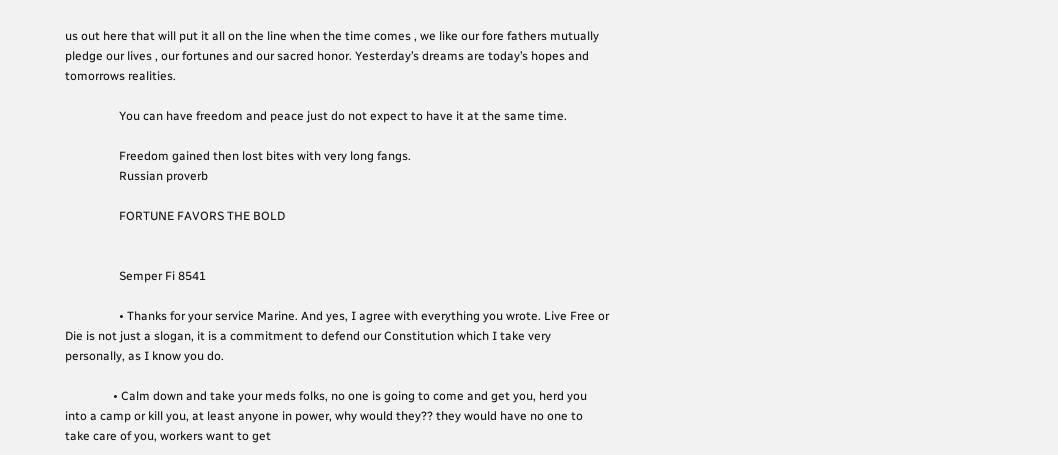us out here that will put it all on the line when the time comes , we like our fore fathers mutually pledge our lives , our fortunes and our sacred honor. Yesterday’s dreams are today’s hopes and tomorrows realities.

                  You can have freedom and peace just do not expect to have it at the same time.

                  Freedom gained then lost bites with very long fangs.
                  Russian proverb

                  FORTUNE FAVORS THE BOLD


                  Semper Fi 8541

                  • Thanks for your service Marine. And yes, I agree with everything you wrote. Live Free or Die is not just a slogan, it is a commitment to defend our Constitution which I take very personally, as I know you do.

                • Calm down and take your meds folks, no one is going to come and get you, herd you into a camp or kill you, at least anyone in power, why would they?? they would have no one to take care of you, workers want to get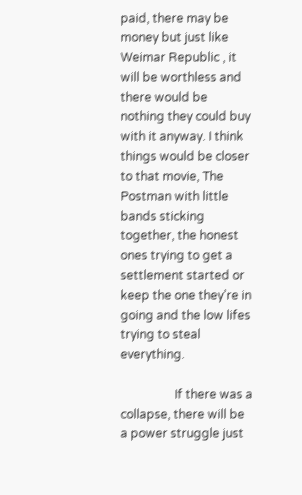paid, there may be money but just like Weimar Republic , it will be worthless and there would be nothing they could buy with it anyway. I think things would be closer to that movie, The Postman with little bands sticking together, the honest ones trying to get a settlement started or keep the one they’re in going and the low lifes trying to steal everything.

                  If there was a collapse, there will be a power struggle just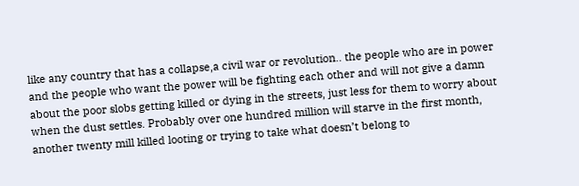like any country that has a collapse,a civil war or revolution.. the people who are in power and the people who want the power will be fighting each other and will not give a damn about the poor slobs getting killed or dying in the streets, just less for them to worry about when the dust settles. Probably over one hundred million will starve in the first month, another twenty mill killed looting or trying to take what doesn’t belong to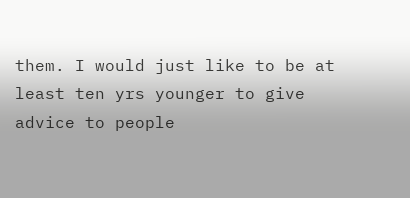them. I would just like to be at least ten yrs younger to give advice to people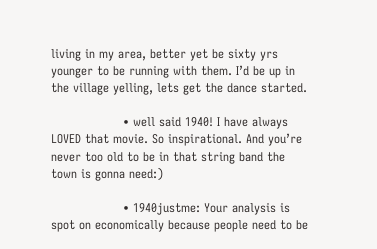living in my area, better yet be sixty yrs younger to be running with them. I’d be up in the village yelling, lets get the dance started.

                  • well said 1940! I have always LOVED that movie. So inspirational. And you’re never too old to be in that string band the town is gonna need:)

                  • 1940justme: Your analysis is spot on economically because people need to be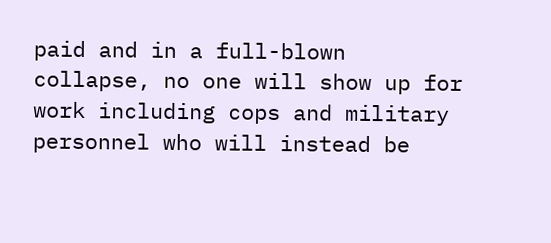paid and in a full-blown collapse, no one will show up for work including cops and military personnel who will instead be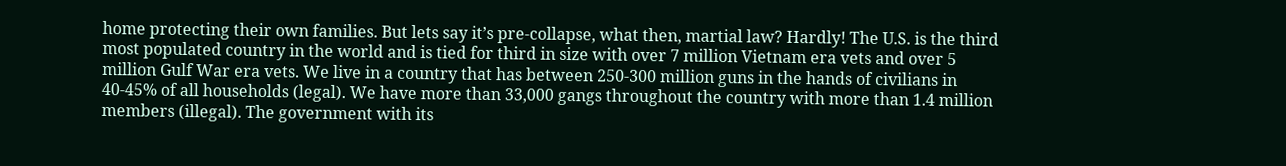home protecting their own families. But lets say it’s pre-collapse, what then, martial law? Hardly! The U.S. is the third most populated country in the world and is tied for third in size with over 7 million Vietnam era vets and over 5 million Gulf War era vets. We live in a country that has between 250-300 million guns in the hands of civilians in 40-45% of all households (legal). We have more than 33,000 gangs throughout the country with more than 1.4 million members (illegal). The government with its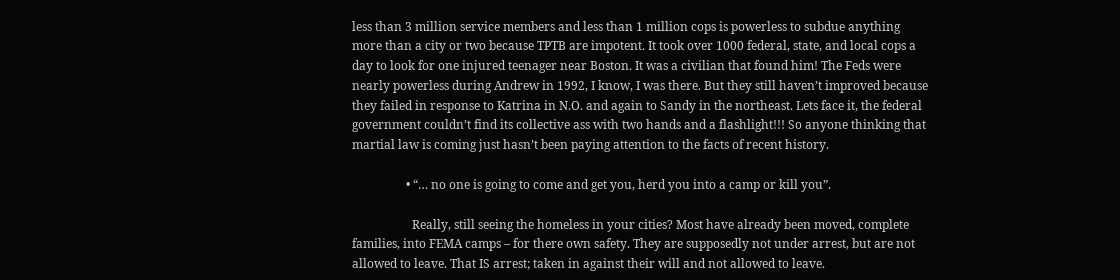less than 3 million service members and less than 1 million cops is powerless to subdue anything more than a city or two because TPTB are impotent. It took over 1000 federal, state, and local cops a day to look for one injured teenager near Boston. It was a civilian that found him! The Feds were nearly powerless during Andrew in 1992, I know, I was there. But they still haven’t improved because they failed in response to Katrina in N.O. and again to Sandy in the northeast. Lets face it, the federal government couldn’t find its collective ass with two hands and a flashlight!!! So anyone thinking that martial law is coming just hasn’t been paying attention to the facts of recent history.

                  • “… no one is going to come and get you, herd you into a camp or kill you”.

                    Really, still seeing the homeless in your cities? Most have already been moved, complete families, into FEMA camps – for there own safety. They are supposedly not under arrest, but are not allowed to leave. That IS arrest; taken in against their will and not allowed to leave.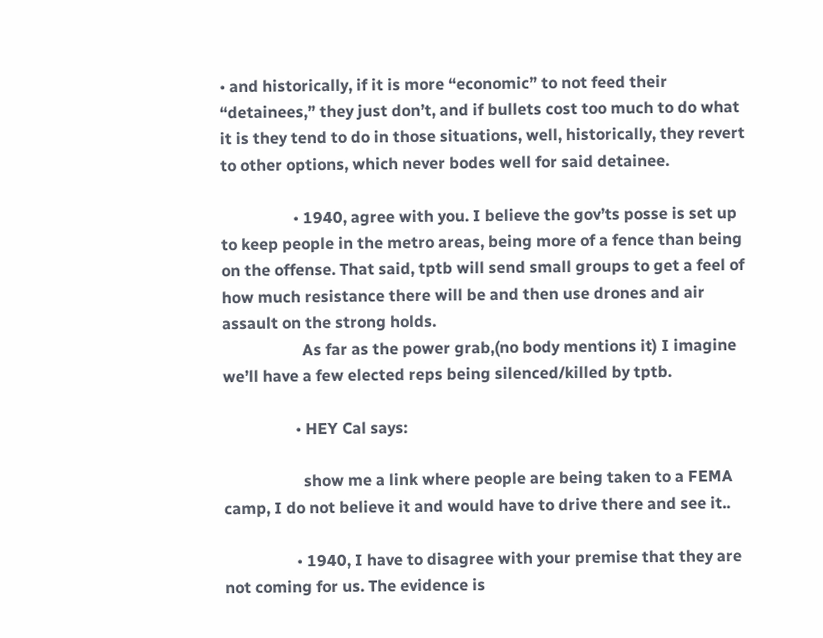• and historically, if it is more “economic” to not feed their “detainees,” they just don’t, and if bullets cost too much to do what it is they tend to do in those situations, well, historically, they revert to other options, which never bodes well for said detainee.

                  • 1940, agree with you. I believe the gov’ts posse is set up to keep people in the metro areas, being more of a fence than being on the offense. That said, tptb will send small groups to get a feel of how much resistance there will be and then use drones and air assault on the strong holds.
                    As far as the power grab,(no body mentions it) I imagine we’ll have a few elected reps being silenced/killed by tptb.

                  • HEY Cal says:

                    show me a link where people are being taken to a FEMA camp, I do not believe it and would have to drive there and see it..

                  • 1940, I have to disagree with your premise that they are not coming for us. The evidence is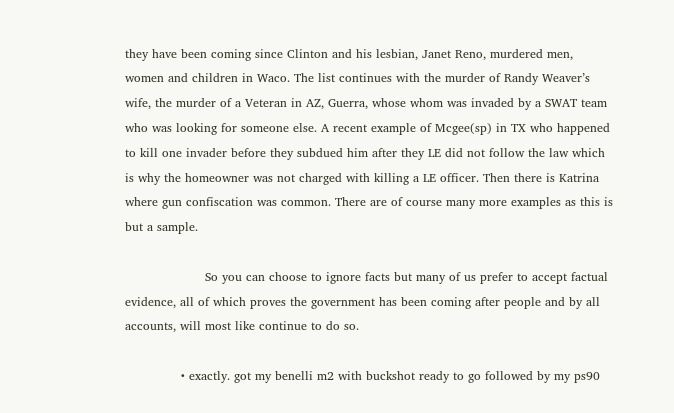they have been coming since Clinton and his lesbian, Janet Reno, murdered men, women and children in Waco. The list continues with the murder of Randy Weaver’s wife, the murder of a Veteran in AZ, Guerra, whose whom was invaded by a SWAT team who was looking for someone else. A recent example of Mcgee(sp) in TX who happened to kill one invader before they subdued him after they LE did not follow the law which is why the homeowner was not charged with killing a LE officer. Then there is Katrina where gun confiscation was common. There are of course many more examples as this is but a sample.

                    So you can choose to ignore facts but many of us prefer to accept factual evidence, all of which proves the government has been coming after people and by all accounts, will most like continue to do so.

              • exactly. got my benelli m2 with buckshot ready to go followed by my ps90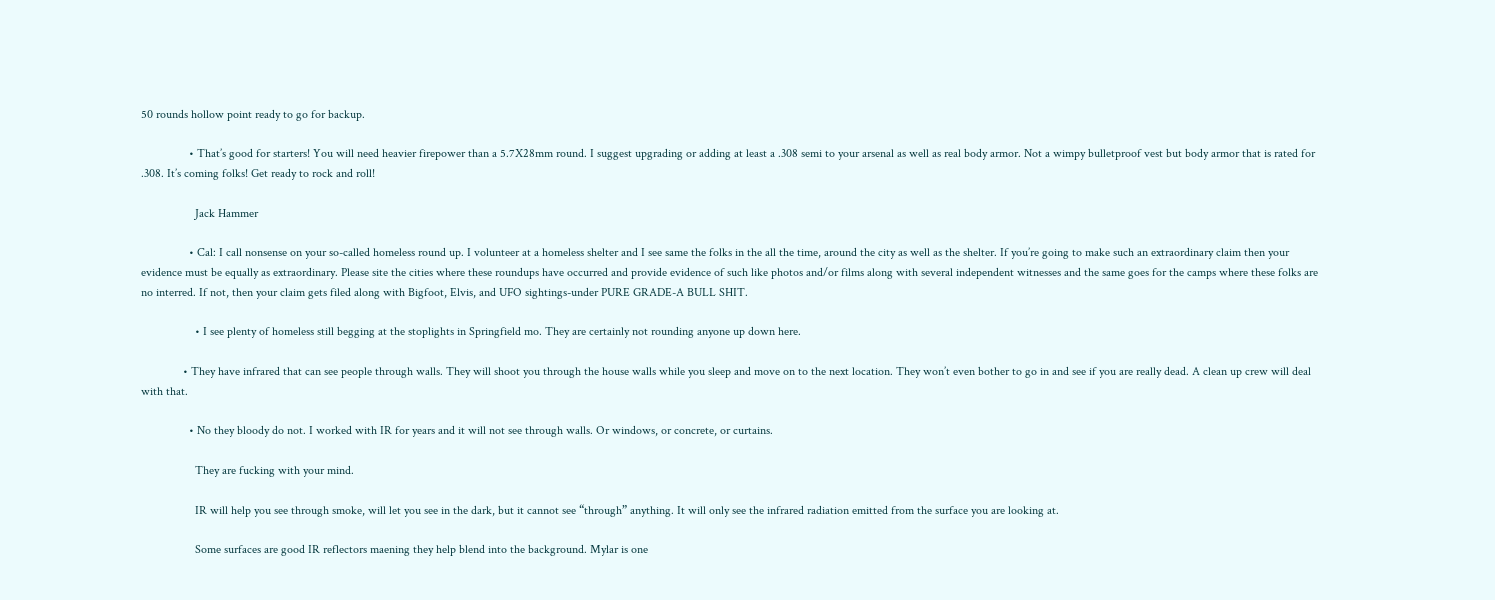50 rounds hollow point ready to go for backup.

                • That’s good for starters! You will need heavier firepower than a 5.7X28mm round. I suggest upgrading or adding at least a .308 semi to your arsenal as well as real body armor. Not a wimpy bulletproof vest but body armor that is rated for .308. It’s coming folks! Get ready to rock and roll!

                  Jack Hammer

                • Cal: I call nonsense on your so-called homeless round up. I volunteer at a homeless shelter and I see same the folks in the all the time, around the city as well as the shelter. If you’re going to make such an extraordinary claim then your evidence must be equally as extraordinary. Please site the cities where these roundups have occurred and provide evidence of such like photos and/or films along with several independent witnesses and the same goes for the camps where these folks are no interred. If not, then your claim gets filed along with Bigfoot, Elvis, and UFO sightings-under PURE GRADE-A BULL SHIT.

                  • I see plenty of homeless still begging at the stoplights in Springfield mo. They are certainly not rounding anyone up down here.

              • They have infrared that can see people through walls. They will shoot you through the house walls while you sleep and move on to the next location. They won’t even bother to go in and see if you are really dead. A clean up crew will deal with that.

                • No they bloody do not. I worked with IR for years and it will not see through walls. Or windows, or concrete, or curtains.

                  They are fucking with your mind.

                  IR will help you see through smoke, will let you see in the dark, but it cannot see “through” anything. It will only see the infrared radiation emitted from the surface you are looking at.

                  Some surfaces are good IR reflectors maening they help blend into the background. Mylar is one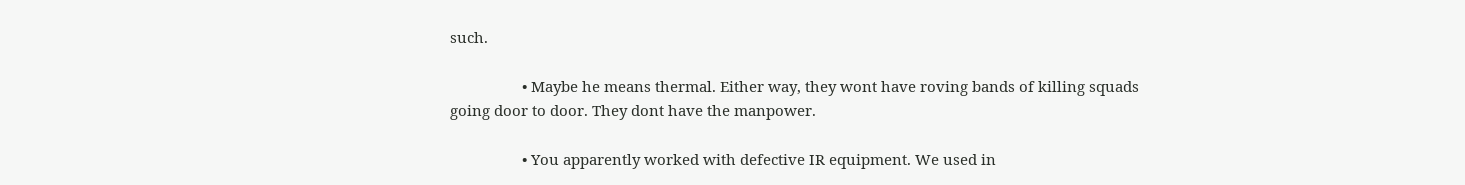such.

                  • Maybe he means thermal. Either way, they wont have roving bands of killing squads going door to door. They dont have the manpower.

                  • You apparently worked with defective IR equipment. We used in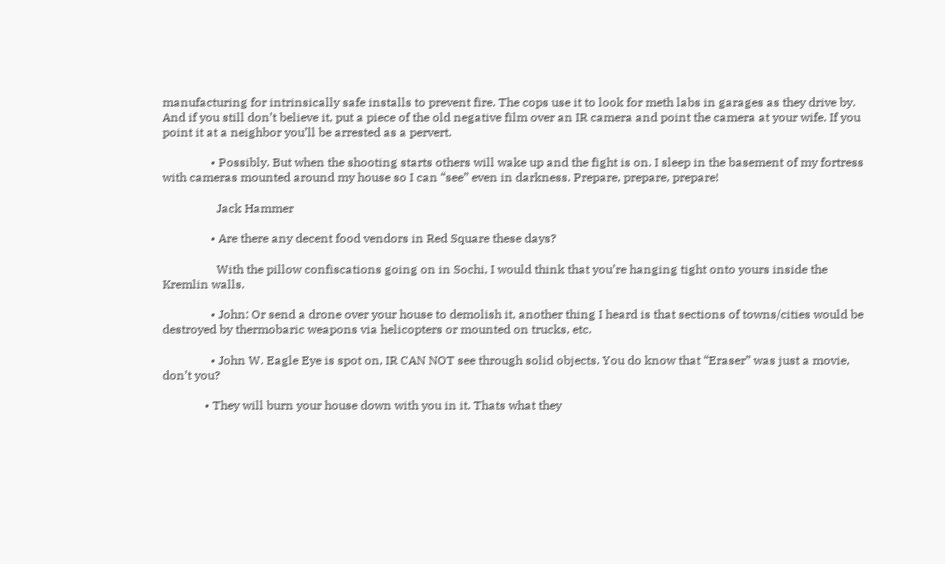manufacturing for intrinsically safe installs to prevent fire. The cops use it to look for meth labs in garages as they drive by. And if you still don’t believe it, put a piece of the old negative film over an IR camera and point the camera at your wife. If you point it at a neighbor you’ll be arrested as a pervert.

                • Possibly. But when the shooting starts others will wake up and the fight is on. I sleep in the basement of my fortress with cameras mounted around my house so I can “see” even in darkness. Prepare, prepare, prepare!

                  Jack Hammer

                • Are there any decent food vendors in Red Square these days?

                  With the pillow confiscations going on in Sochi, I would think that you’re hanging tight onto yours inside the Kremlin walls.

                • John: Or send a drone over your house to demolish it, another thing I heard is that sections of towns/cities would be destroyed by thermobaric weapons via helicopters or mounted on trucks, etc.

                • John W. Eagle Eye is spot on, IR CAN NOT see through solid objects. You do know that “Eraser” was just a movie, don’t you?

              • They will burn your house down with you in it. Thats what they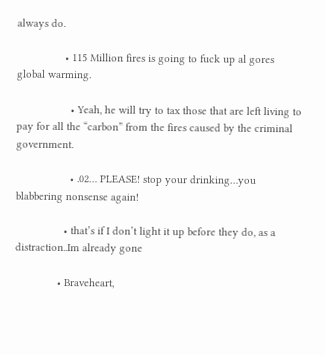always do.

                • 115 Million fires is going to fuck up al gores global warming.

                  • Yeah, he will try to tax those that are left living to pay for all the “carbon” from the fires caused by the criminal government.

                  • .02… PLEASE! stop your drinking…you blabbering nonsense again!

                • that’s if I don’t light it up before they do, as a distraction..Im already gone

              • Braveheart,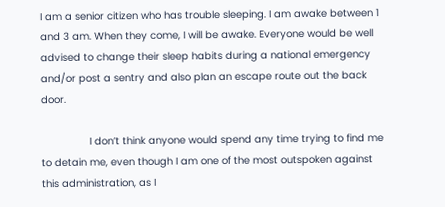I am a senior citizen who has trouble sleeping. I am awake between 1 and 3 am. When they come, I will be awake. Everyone would be well advised to change their sleep habits during a national emergency and/or post a sentry and also plan an escape route out the back door.

                I don’t think anyone would spend any time trying to find me to detain me, even though I am one of the most outspoken against this administration, as I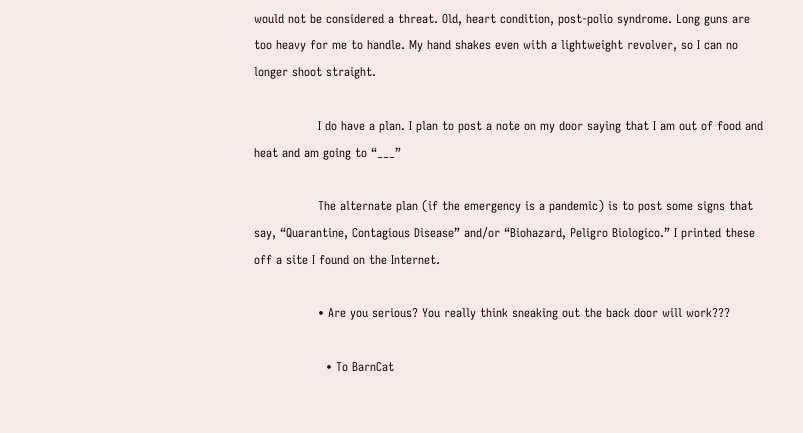would not be considered a threat. Old, heart condition, post-polio syndrome. Long guns are too heavy for me to handle. My hand shakes even with a lightweight revolver, so I can no longer shoot straight.

                I do have a plan. I plan to post a note on my door saying that I am out of food and heat and am going to “___”

                The alternate plan (if the emergency is a pandemic) is to post some signs that say, “Quarantine, Contagious Disease” and/or “Biohazard, Peligro Biologico.” I printed these off a site I found on the Internet.

                • Are you serious? You really think sneaking out the back door will work???

                  • To BarnCat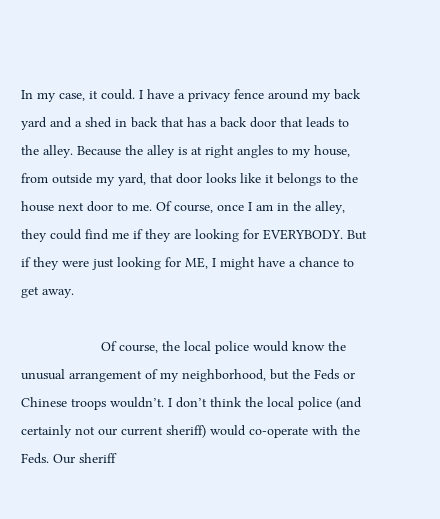In my case, it could. I have a privacy fence around my back yard and a shed in back that has a back door that leads to the alley. Because the alley is at right angles to my house, from outside my yard, that door looks like it belongs to the house next door to me. Of course, once I am in the alley, they could find me if they are looking for EVERYBODY. But if they were just looking for ME, I might have a chance to get away.

                    Of course, the local police would know the unusual arrangement of my neighborhood, but the Feds or Chinese troops wouldn’t. I don’t think the local police (and certainly not our current sheriff) would co-operate with the Feds. Our sheriff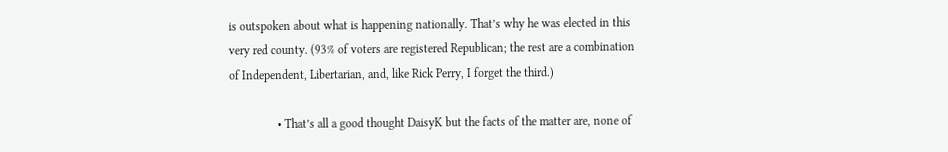is outspoken about what is happening nationally. That’s why he was elected in this very red county. (93% of voters are registered Republican; the rest are a combination of Independent, Libertarian, and, like Rick Perry, I forget the third.)

                • That’s all a good thought DaisyK but the facts of the matter are, none of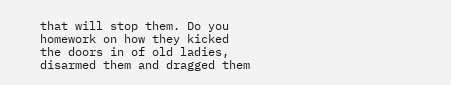that will stop them. Do you homework on how they kicked the doors in of old ladies, disarmed them and dragged them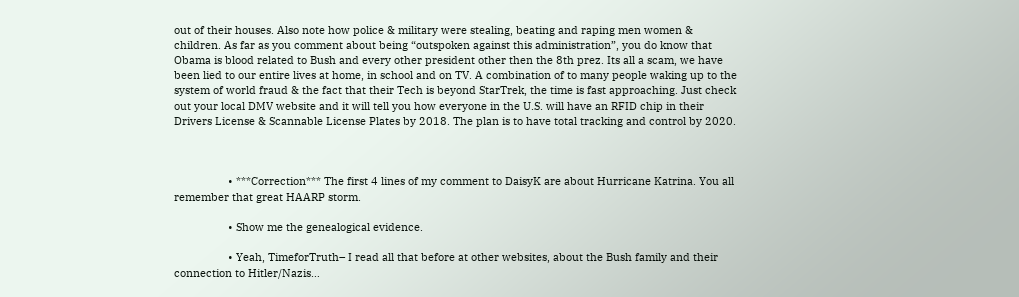out of their houses. Also note how police & military were stealing, beating and raping men women & children. As far as you comment about being “outspoken against this administration”, you do know that Obama is blood related to Bush and every other president other then the 8th prez. Its all a scam, we have been lied to our entire lives at home, in school and on TV. A combination of to many people waking up to the system of world fraud & the fact that their Tech is beyond StarTrek, the time is fast approaching. Just check out your local DMV website and it will tell you how everyone in the U.S. will have an RFID chip in their Drivers License & Scannable License Plates by 2018. The plan is to have total tracking and control by 2020.



                  • ***Correction*** The first 4 lines of my comment to DaisyK are about Hurricane Katrina. You all remember that great HAARP storm.

                  • Show me the genealogical evidence.

                  • Yeah, TimeforTruth– I read all that before at other websites, about the Bush family and their connection to Hitler/Nazis…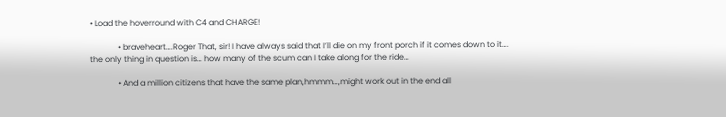• Load the hoverround with C4 and CHARGE!

              • braveheart….Roger That, sir! I have always said that I’ll die on my front porch if it comes down to it…. the only thing in question is… how many of the scum can I take along for the ride…

              • And a million citizens that have the same plan,hmmm…,might work out in the end all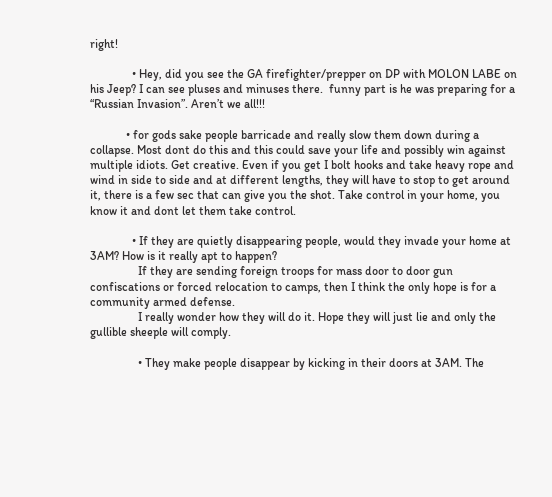right!

              • Hey, did you see the GA firefighter/prepper on DP with MOLON LABE on his Jeep? I can see pluses and minuses there.  funny part is he was preparing for a “Russian Invasion”. Aren’t we all!!!

            • for gods sake people barricade and really slow them down during a collapse. Most dont do this and this could save your life and possibly win against multiple idiots. Get creative. Even if you get I bolt hooks and take heavy rope and wind in side to side and at different lengths, they will have to stop to get around it, there is a few sec that can give you the shot. Take control in your home, you know it and dont let them take control.

              • If they are quietly disappearing people, would they invade your home at 3AM? How is it really apt to happen?
                If they are sending foreign troops for mass door to door gun confiscations or forced relocation to camps, then I think the only hope is for a community armed defense.
                I really wonder how they will do it. Hope they will just lie and only the gullible sheeple will comply.

                • They make people disappear by kicking in their doors at 3AM. The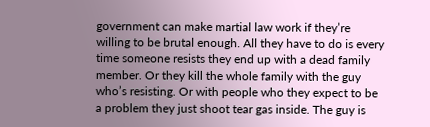government can make martial law work if they’re willing to be brutal enough. All they have to do is every time someone resists they end up with a dead family member. Or they kill the whole family with the guy who’s resisting. Or with people who they expect to be a problem they just shoot tear gas inside. The guy is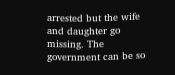arrested but the wife and daughter go missing. The government can be so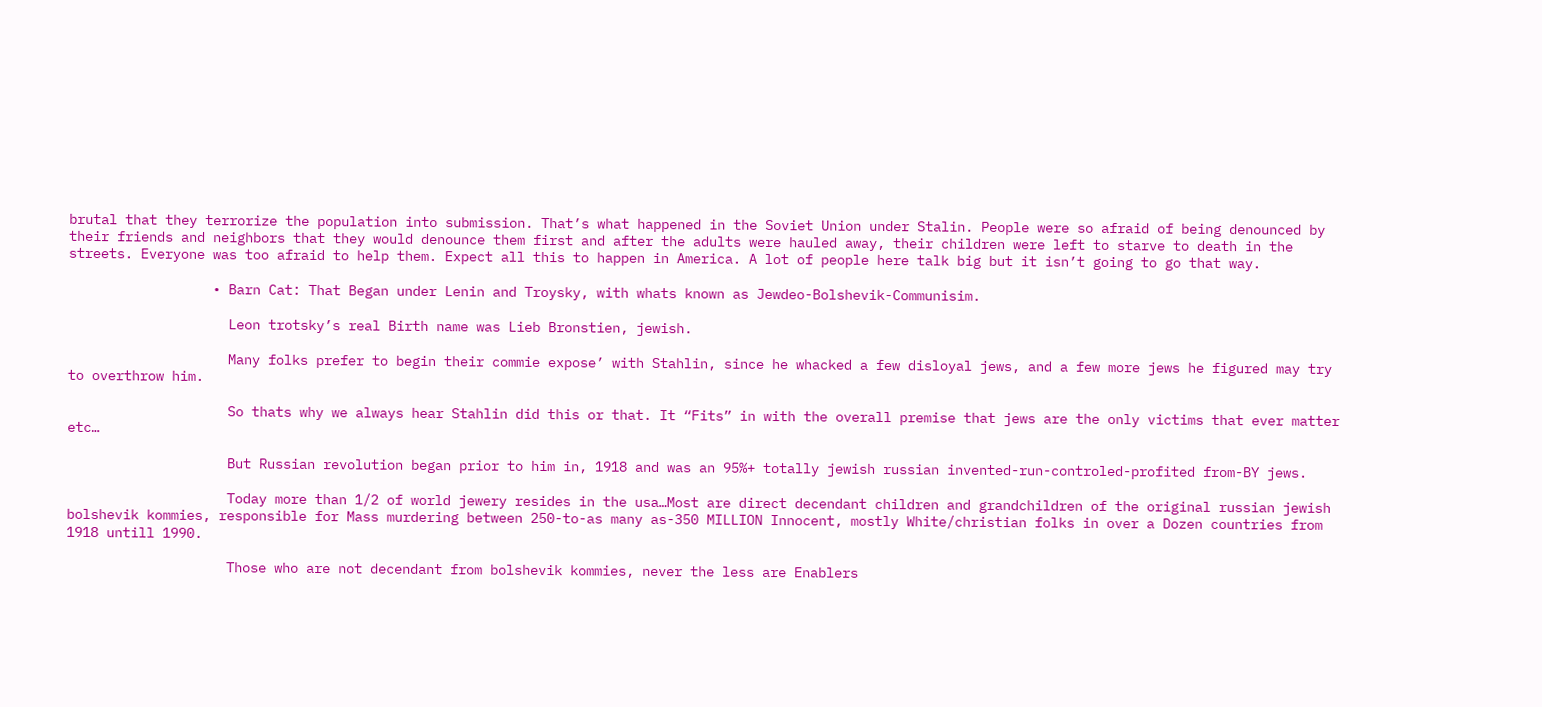brutal that they terrorize the population into submission. That’s what happened in the Soviet Union under Stalin. People were so afraid of being denounced by their friends and neighbors that they would denounce them first and after the adults were hauled away, their children were left to starve to death in the streets. Everyone was too afraid to help them. Expect all this to happen in America. A lot of people here talk big but it isn’t going to go that way.

                  • Barn Cat: That Began under Lenin and Troysky, with whats known as Jewdeo-Bolshevik-Communisim.

                    Leon trotsky’s real Birth name was Lieb Bronstien, jewish.

                    Many folks prefer to begin their commie expose’ with Stahlin, since he whacked a few disloyal jews, and a few more jews he figured may try to overthrow him.

                    So thats why we always hear Stahlin did this or that. It “Fits” in with the overall premise that jews are the only victims that ever matter etc…

                    But Russian revolution began prior to him in, 1918 and was an 95%+ totally jewish russian invented-run-controled-profited from-BY jews.

                    Today more than 1/2 of world jewery resides in the usa…Most are direct decendant children and grandchildren of the original russian jewish bolshevik kommies, responsible for Mass murdering between 250-to-as many as-350 MILLION Innocent, mostly White/christian folks in over a Dozen countries from 1918 untill 1990.

                    Those who are not decendant from bolshevik kommies, never the less are Enablers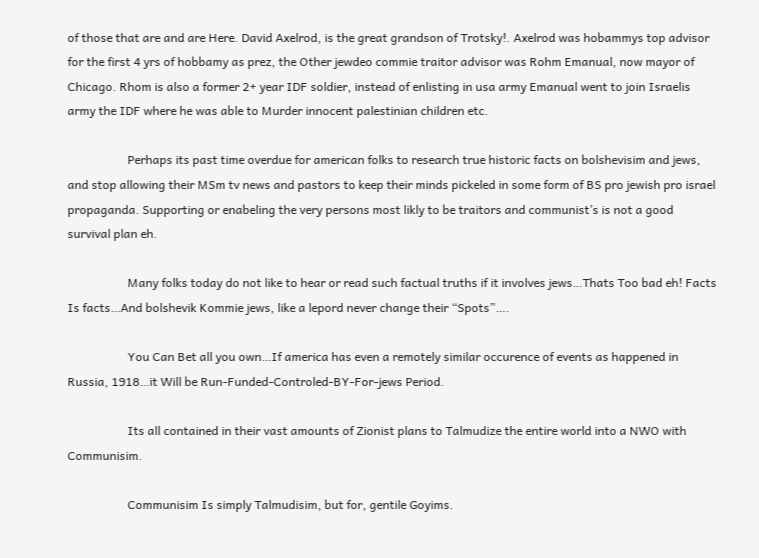of those that are and are Here. David Axelrod, is the great grandson of Trotsky!. Axelrod was hobammys top advisor for the first 4 yrs of hobbamy as prez, the Other jewdeo commie traitor advisor was Rohm Emanual, now mayor of Chicago. Rhom is also a former 2+ year IDF soldier, instead of enlisting in usa army Emanual went to join Israelis army the IDF where he was able to Murder innocent palestinian children etc.

                    Perhaps its past time overdue for american folks to research true historic facts on bolshevisim and jews, and stop allowing their MSm tv news and pastors to keep their minds pickeled in some form of BS pro jewish pro israel propaganda. Supporting or enabeling the very persons most likly to be traitors and communist’s is not a good survival plan eh.

                    Many folks today do not like to hear or read such factual truths if it involves jews…Thats Too bad eh! Facts Is facts…And bolshevik Kommie jews, like a lepord never change their “Spots”….

                    You Can Bet all you own…If america has even a remotely similar occurence of events as happened in Russia, 1918…it Will be Run-Funded-Controled-BY-For-jews Period.

                    Its all contained in their vast amounts of Zionist plans to Talmudize the entire world into a NWO with Communisim.

                    Communisim Is simply Talmudisim, but for, gentile Goyims.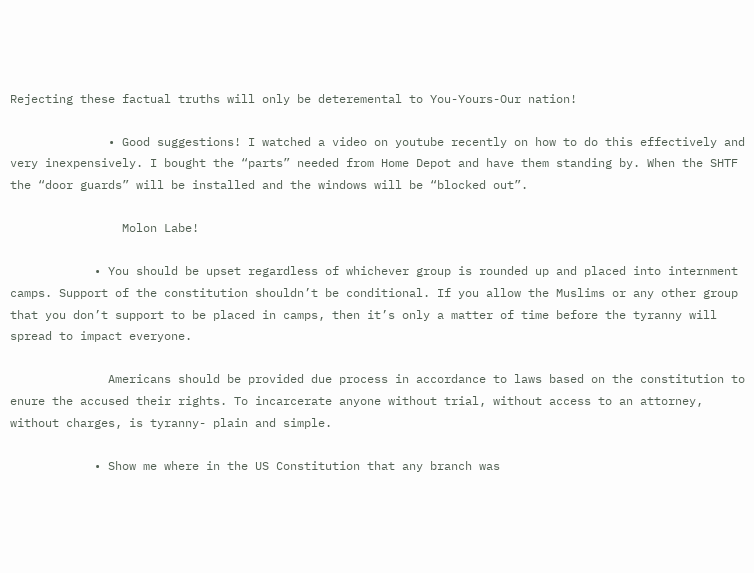Rejecting these factual truths will only be deteremental to You-Yours-Our nation!

              • Good suggestions! I watched a video on youtube recently on how to do this effectively and very inexpensively. I bought the “parts” needed from Home Depot and have them standing by. When the SHTF the “door guards” will be installed and the windows will be “blocked out”.

                Molon Labe!

            • You should be upset regardless of whichever group is rounded up and placed into internment camps. Support of the constitution shouldn’t be conditional. If you allow the Muslims or any other group that you don’t support to be placed in camps, then it’s only a matter of time before the tyranny will spread to impact everyone.

              Americans should be provided due process in accordance to laws based on the constitution to enure the accused their rights. To incarcerate anyone without trial, without access to an attorney, without charges, is tyranny- plain and simple.

            • Show me where in the US Constitution that any branch was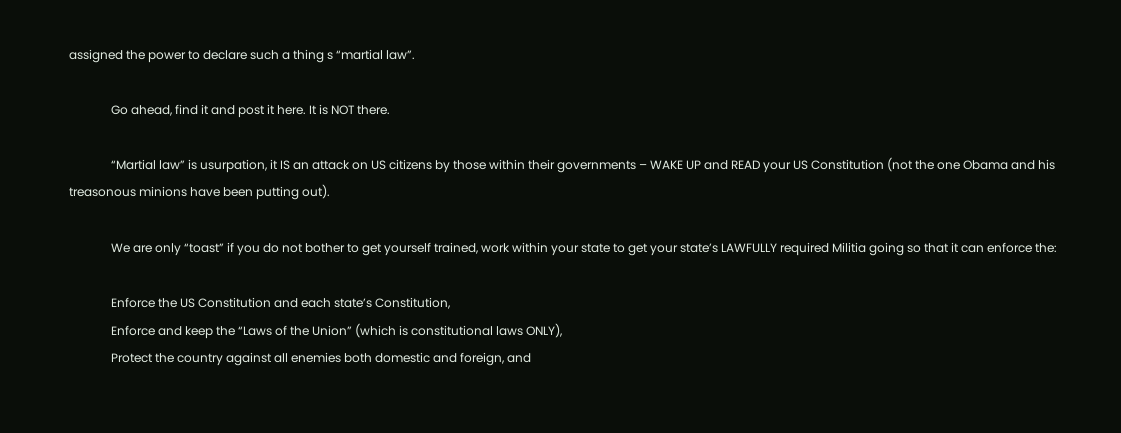assigned the power to declare such a thing s “martial law”.

              Go ahead, find it and post it here. It is NOT there.

              “Martial law” is usurpation, it IS an attack on US citizens by those within their governments – WAKE UP and READ your US Constitution (not the one Obama and his treasonous minions have been putting out).

              We are only “toast” if you do not bother to get yourself trained, work within your state to get your state’s LAWFULLY required Militia going so that it can enforce the:

              Enforce the US Constitution and each state’s Constitution,
              Enforce and keep the “Laws of the Union” (which is constitutional laws ONLY),
              Protect the country against all enemies both domestic and foreign, and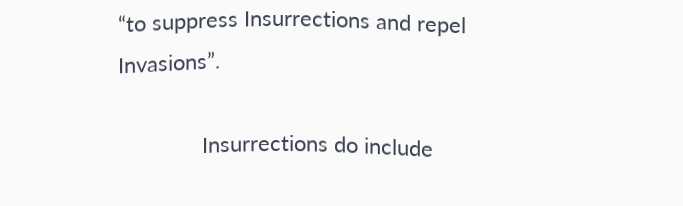“to suppress Insurrections and repel Invasions”.

              Insurrections do include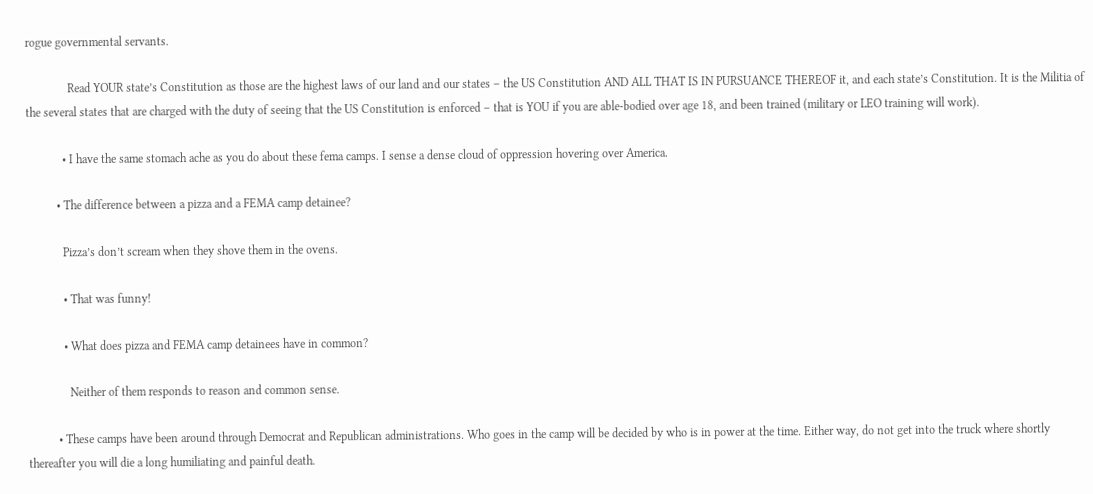rogue governmental servants.

              Read YOUR state’s Constitution as those are the highest laws of our land and our states – the US Constitution AND ALL THAT IS IN PURSUANCE THEREOF it, and each state’s Constitution. It is the Militia of the several states that are charged with the duty of seeing that the US Constitution is enforced – that is YOU if you are able-bodied over age 18, and been trained (military or LEO training will work).

            • I have the same stomach ache as you do about these fema camps. I sense a dense cloud of oppression hovering over America.

          • The difference between a pizza and a FEMA camp detainee?

            Pizza’s don’t scream when they shove them in the ovens.

            • That was funny!

            • What does pizza and FEMA camp detainees have in common?

              Neither of them responds to reason and common sense.

          • These camps have been around through Democrat and Republican administrations. Who goes in the camp will be decided by who is in power at the time. Either way, do not get into the truck where shortly thereafter you will die a long humiliating and painful death.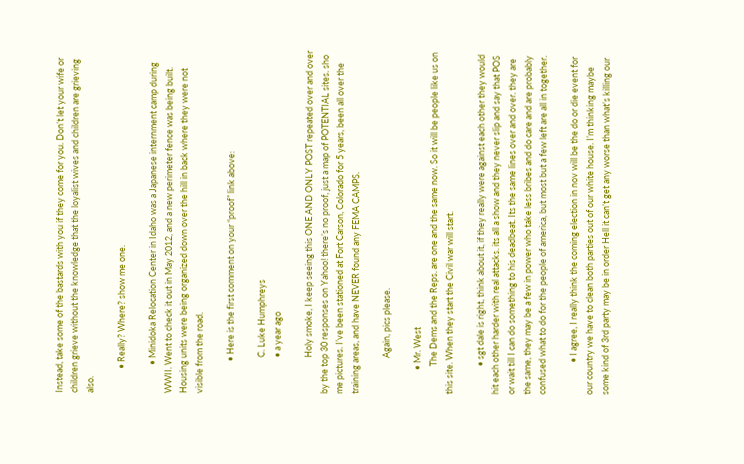Instead, take some of the bastards with you if they come for you. Don’t let your wife or children grieve without the knowledge that the loyalist wives and children are grieving also.

            • Really? Where? show me one.

              • Minidoka Relocation Center in Idaho was a Japanese internment camp during WWII. Went to check it out in May 2012, and a new perimeter fence was being built. Housing units were being organized down over the hill in back where they were not visible from the road.

                • Here is the first comment on your “proof” link above:

                  C. Luke Humphreys
                  • a year ago

                  Holy smoke, I keep seeing this ONE AND ONLY POST repeated over and over by the top 30 responses on Yahoo! there’s no proof, just a map of POTENTIAL sites. sho me pictures. I’ve been stationed at Fort Carson, Colorado for 5 years, been all over the training areas, and have NEVER found any FEMA CAMPS.

                  Again, pics please.

            • Mr. West
              The Dems and the Reps. are one and the same now. So it will be people like us on this site. When they start the Civil war will start.

              • sgt dale is right, think about it, if they really were against each other they would hit each other harder with real attacks. its all a show and they never slip and say that POS or wait till I can do something to his deadbeat. Its the same lines over and over. they are the same, they may be a few in power who take less bribes and do care and are probably confused what to do for the people of america, but most but a few left are all in together.

                • I agree, I really think the coming election in nov will be the do or die event for our country we have to clean both parties out of our white house. I’m thinking maybe some kind of 3rd party may be in order Hell it can’t get any worse than what’s killing our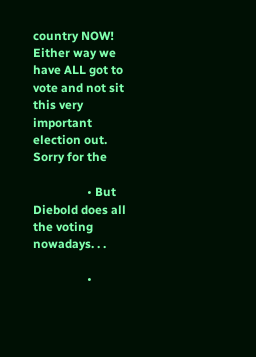country NOW! Either way we have ALL got to vote and not sit this very important election out. Sorry for the

                  • But Diebold does all the voting nowadays. . .

                  •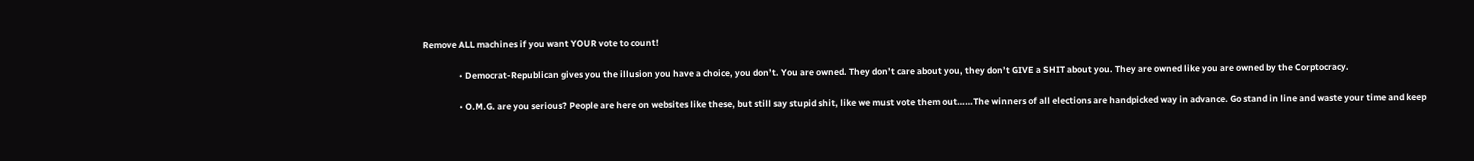Remove ALL machines if you want YOUR vote to count!

                  • Democrat-Republican gives you the illusion you have a choice, you don’t. You are owned. They don’t care about you, they don’t GIVE a SHIT about you. They are owned like you are owned by the Corptocracy.

                  • O.M.G. are you serious? People are here on websites like these, but still say stupid shit, like we must vote them out……The winners of all elections are handpicked way in advance. Go stand in line and waste your time and keep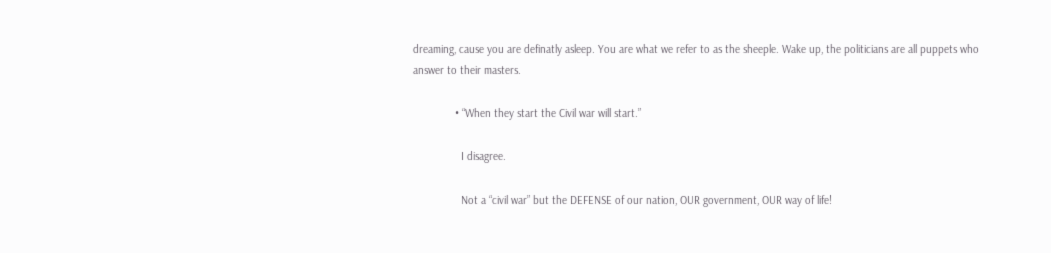dreaming, cause you are definatly asleep. You are what we refer to as the sheeple. Wake up, the politicians are all puppets who answer to their masters.

              • “When they start the Civil war will start.”

                I disagree.

                Not a “civil war” but the DEFENSE of our nation, OUR government, OUR way of life!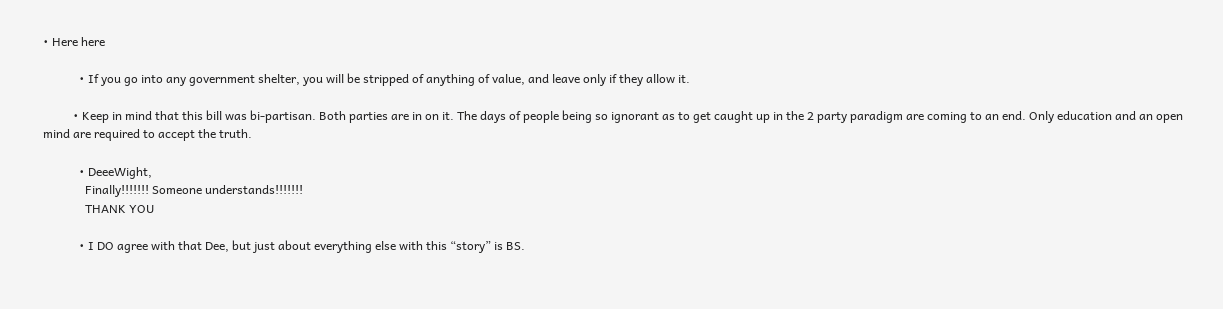• Here here

            • If you go into any government shelter, you will be stripped of anything of value, and leave only if they allow it.

          • Keep in mind that this bill was bi-partisan. Both parties are in on it. The days of people being so ignorant as to get caught up in the 2 party paradigm are coming to an end. Only education and an open mind are required to accept the truth.

            • DeeeWight,
              Finally!!!!!!! Someone understands!!!!!!!
              THANK YOU

            • I DO agree with that Dee, but just about everything else with this “story” is BS.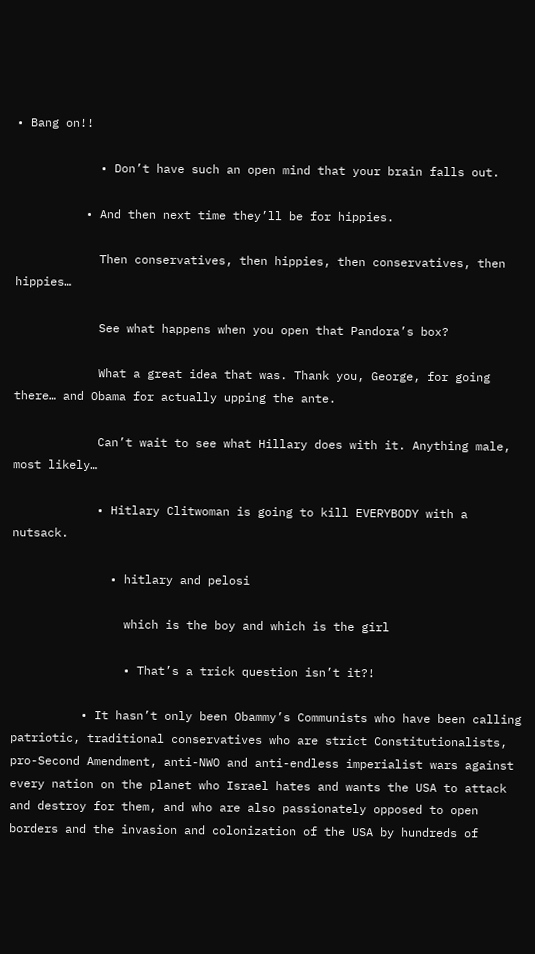• Bang on!!

            • Don’t have such an open mind that your brain falls out.

          • And then next time they’ll be for hippies.

            Then conservatives, then hippies, then conservatives, then hippies…

            See what happens when you open that Pandora’s box?

            What a great idea that was. Thank you, George, for going there… and Obama for actually upping the ante.

            Can’t wait to see what Hillary does with it. Anything male, most likely…

            • Hitlary Clitwoman is going to kill EVERYBODY with a nutsack.

              • hitlary and pelosi

                which is the boy and which is the girl

                • That’s a trick question isn’t it?!

          • It hasn’t only been Obammy’s Communists who have been calling patriotic, traditional conservatives who are strict Constitutionalists, pro-Second Amendment, anti-NWO and anti-endless imperialist wars against every nation on the planet who Israel hates and wants the USA to attack and destroy for them, and who are also passionately opposed to open borders and the invasion and colonization of the USA by hundreds of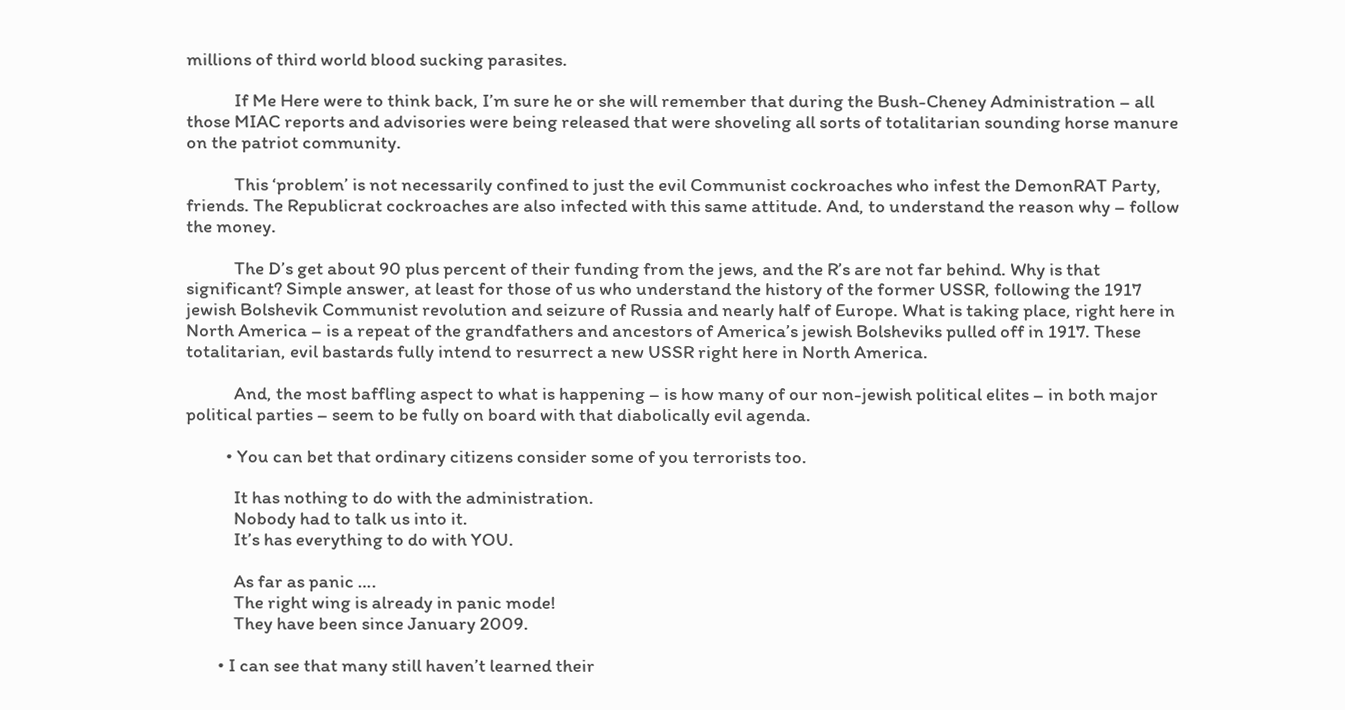millions of third world blood sucking parasites.

            If Me Here were to think back, I’m sure he or she will remember that during the Bush-Cheney Administration – all those MIAC reports and advisories were being released that were shoveling all sorts of totalitarian sounding horse manure on the patriot community.

            This ‘problem’ is not necessarily confined to just the evil Communist cockroaches who infest the DemonRAT Party, friends. The Republicrat cockroaches are also infected with this same attitude. And, to understand the reason why – follow the money.

            The D’s get about 90 plus percent of their funding from the jews, and the R’s are not far behind. Why is that significant? Simple answer, at least for those of us who understand the history of the former USSR, following the 1917 jewish Bolshevik Communist revolution and seizure of Russia and nearly half of Europe. What is taking place, right here in North America – is a repeat of the grandfathers and ancestors of America’s jewish Bolsheviks pulled off in 1917. These totalitarian, evil bastards fully intend to resurrect a new USSR right here in North America.

            And, the most baffling aspect to what is happening – is how many of our non-jewish political elites – in both major political parties – seem to be fully on board with that diabolically evil agenda.

          • You can bet that ordinary citizens consider some of you terrorists too.

            It has nothing to do with the administration.
            Nobody had to talk us into it.
            It’s has everything to do with YOU.

            As far as panic ….
            The right wing is already in panic mode!
            They have been since January 2009.

        • I can see that many still haven’t learned their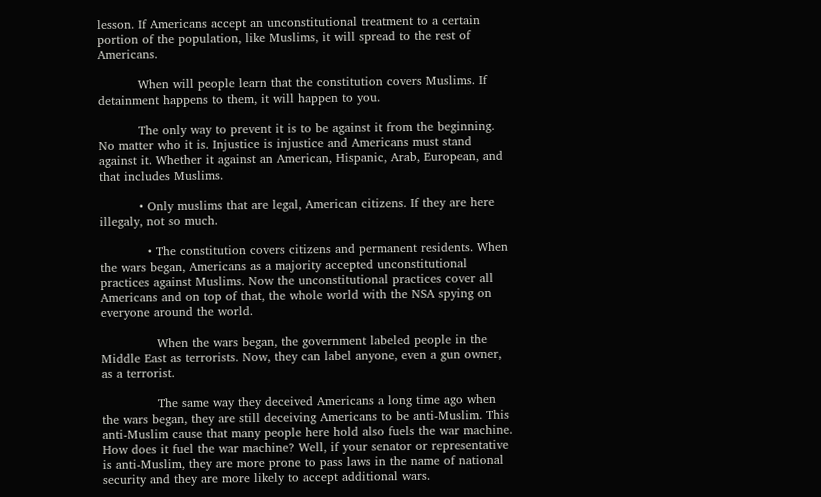lesson. If Americans accept an unconstitutional treatment to a certain portion of the population, like Muslims, it will spread to the rest of Americans.

          When will people learn that the constitution covers Muslims. If detainment happens to them, it will happen to you.

          The only way to prevent it is to be against it from the beginning. No matter who it is. Injustice is injustice and Americans must stand against it. Whether it against an American, Hispanic, Arab, European, and that includes Muslims.

          • Only muslims that are legal, American citizens. If they are here illegaly, not so much.

            • The constitution covers citizens and permanent residents. When the wars began, Americans as a majority accepted unconstitutional practices against Muslims. Now the unconstitutional practices cover all Americans and on top of that, the whole world with the NSA spying on everyone around the world.

              When the wars began, the government labeled people in the Middle East as terrorists. Now, they can label anyone, even a gun owner, as a terrorist.

              The same way they deceived Americans a long time ago when the wars began, they are still deceiving Americans to be anti-Muslim. This anti-Muslim cause that many people here hold also fuels the war machine. How does it fuel the war machine? Well, if your senator or representative is anti-Muslim, they are more prone to pass laws in the name of national security and they are more likely to accept additional wars.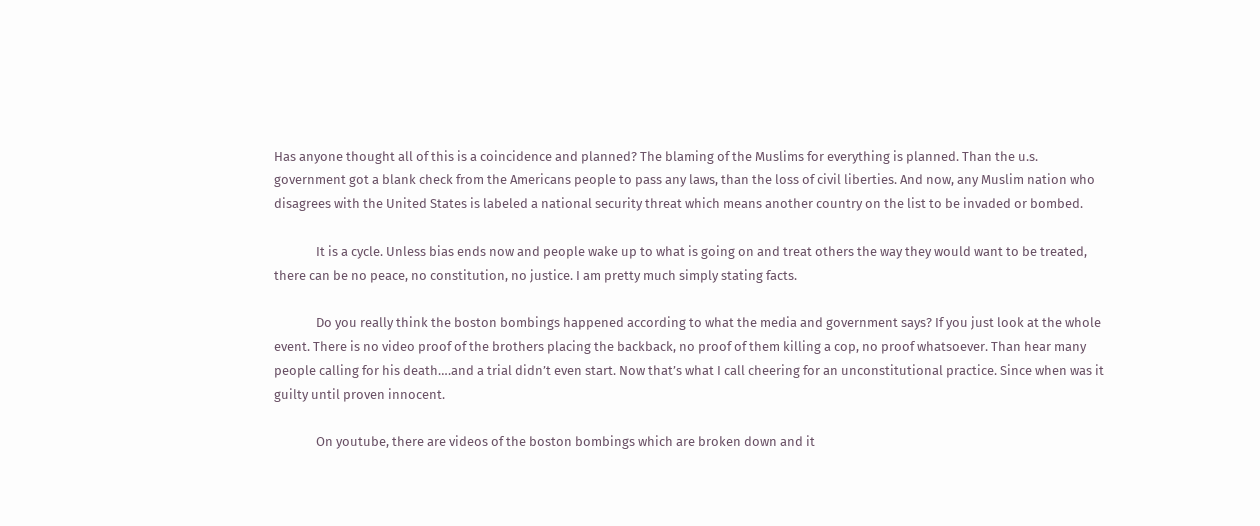Has anyone thought all of this is a coincidence and planned? The blaming of the Muslims for everything is planned. Than the u.s. government got a blank check from the Americans people to pass any laws, than the loss of civil liberties. And now, any Muslim nation who disagrees with the United States is labeled a national security threat which means another country on the list to be invaded or bombed.

              It is a cycle. Unless bias ends now and people wake up to what is going on and treat others the way they would want to be treated, there can be no peace, no constitution, no justice. I am pretty much simply stating facts.

              Do you really think the boston bombings happened according to what the media and government says? If you just look at the whole event. There is no video proof of the brothers placing the backback, no proof of them killing a cop, no proof whatsoever. Than hear many people calling for his death….and a trial didn’t even start. Now that’s what I call cheering for an unconstitutional practice. Since when was it guilty until proven innocent.

              On youtube, there are videos of the boston bombings which are broken down and it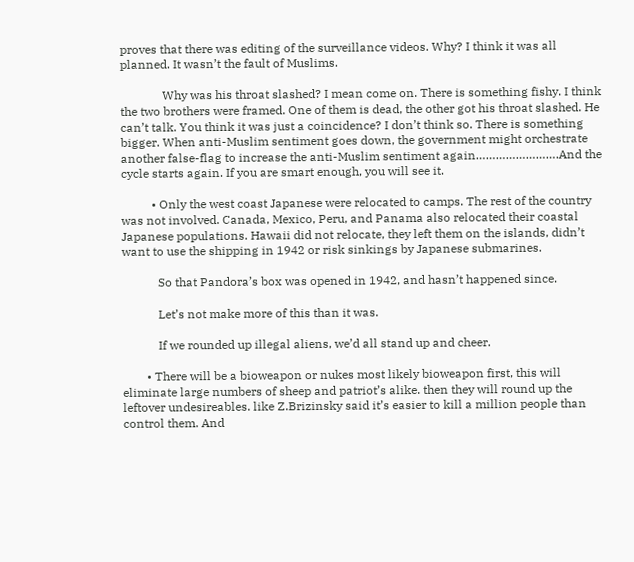proves that there was editing of the surveillance videos. Why? I think it was all planned. It wasn’t the fault of Muslims.

              Why was his throat slashed? I mean come on. There is something fishy. I think the two brothers were framed. One of them is dead, the other got his throat slashed. He can’t talk. You think it was just a coincidence? I don’t think so. There is something bigger. When anti-Muslim sentiment goes down, the government might orchestrate another false-flag to increase the anti-Muslim sentiment again…………………….And the cycle starts again. If you are smart enough, you will see it.

          • Only the west coast Japanese were relocated to camps. The rest of the country was not involved. Canada, Mexico, Peru, and Panama also relocated their coastal Japanese populations. Hawaii did not relocate, they left them on the islands, didn’t want to use the shipping in 1942 or risk sinkings by Japanese submarines.

            So that Pandora’s box was opened in 1942, and hasn’t happened since.

            Let’s not make more of this than it was.

            If we rounded up illegal aliens, we’d all stand up and cheer.

        • There will be a bioweapon or nukes most likely bioweapon first, this will eliminate large numbers of sheep and patriot’s alike. then they will round up the leftover undesireables. like Z.Brizinsky said it’s easier to kill a million people than control them. And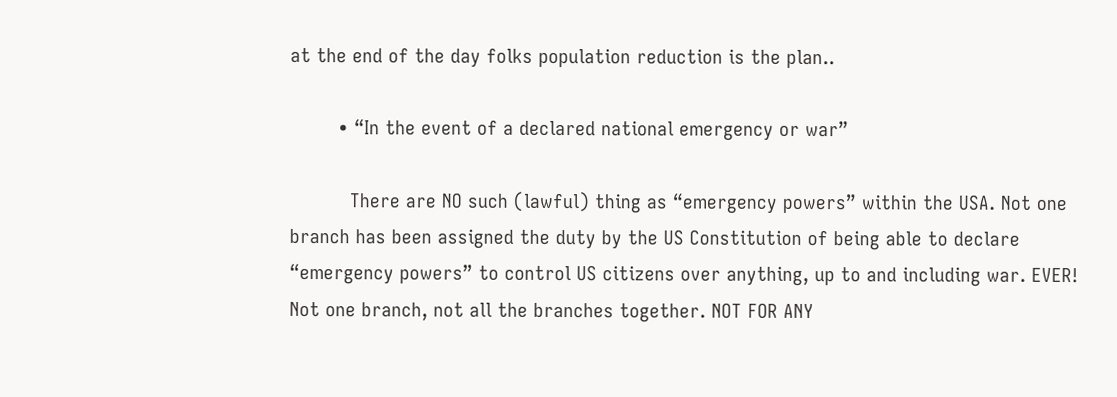at the end of the day folks population reduction is the plan..

        • “In the event of a declared national emergency or war”

          There are NO such (lawful) thing as “emergency powers” within the USA. Not one branch has been assigned the duty by the US Constitution of being able to declare “emergency powers” to control US citizens over anything, up to and including war. EVER! Not one branch, not all the branches together. NOT FOR ANY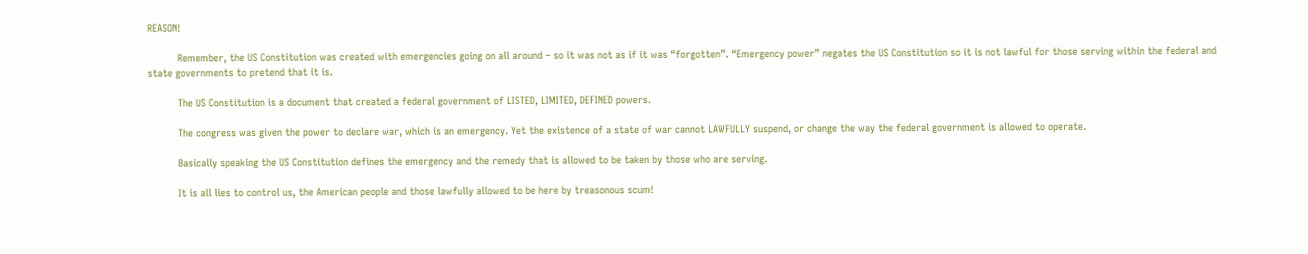REASON!

          Remember, the US Constitution was created with emergencies going on all around – so it was not as if it was “forgotten”. “Emergency power” negates the US Constitution so it is not lawful for those serving within the federal and state governments to pretend that it is.

          The US Constitution is a document that created a federal government of LISTED, LIMITED, DEFINED powers.

          The congress was given the power to declare war, which is an emergency. Yet the existence of a state of war cannot LAWFULLY suspend, or change the way the federal government is allowed to operate.

          Basically speaking the US Constitution defines the emergency and the remedy that is allowed to be taken by those who are serving.

          It is all lies to control us, the American people and those lawfully allowed to be here by treasonous scum!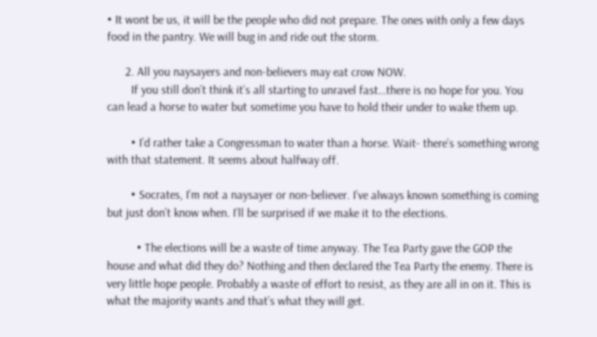• It wont be us, it will be the people who did not prepare. The ones with only a few days food in the pantry. We will bug in and ride out the storm.

      2. All you naysayers and non-believers may eat crow NOW.
        If you still don’t think it’s all starting to unravel fast…there is no hope for you. You can lead a horse to water but sometime you have to hold their under to wake them up.

        • I’d rather take a Congressman to water than a horse. Wait- there’s something wrong with that statement. It seems about halfway off.

        • Socrates, I’m not a naysayer or non-believer. I’ve always known something is coming but just don’t know when. I’ll be surprised if we make it to the elections.

          • The elections will be a waste of time anyway. The Tea Party gave the GOP the house and what did they do? Nothing and then declared the Tea Party the enemy. There is very little hope people. Probably a waste of effort to resist, as they are all in on it. This is what the majority wants and that’s what they will get.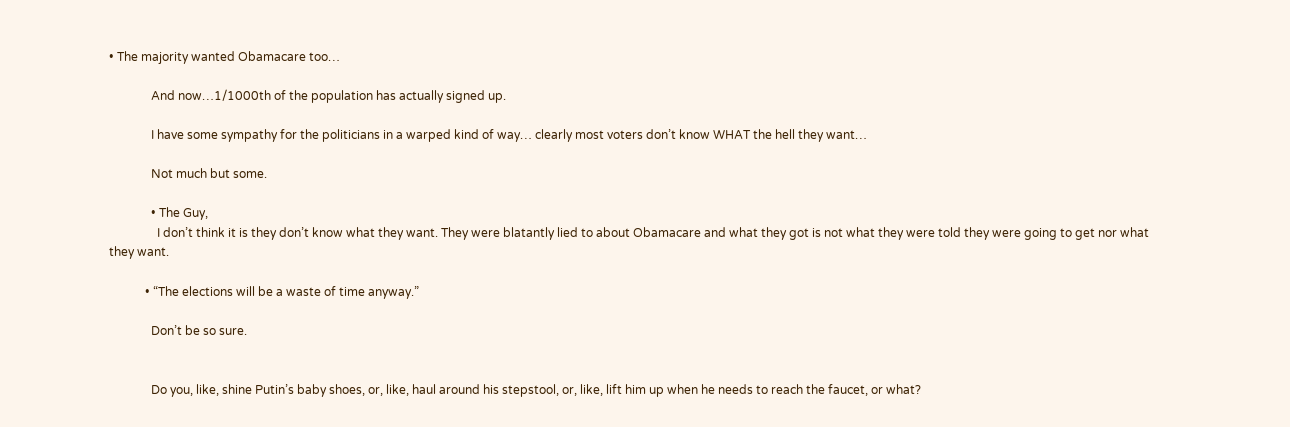• The majority wanted Obamacare too…

              And now…1/1000th of the population has actually signed up.

              I have some sympathy for the politicians in a warped kind of way… clearly most voters don’t know WHAT the hell they want…

              Not much but some.

              • The Guy,
                I don’t think it is they don’t know what they want. They were blatantly lied to about Obamacare and what they got is not what they were told they were going to get nor what they want.

            • “The elections will be a waste of time anyway.”

              Don’t be so sure.


              Do you, like, shine Putin’s baby shoes, or, like, haul around his stepstool, or, like, lift him up when he needs to reach the faucet, or what?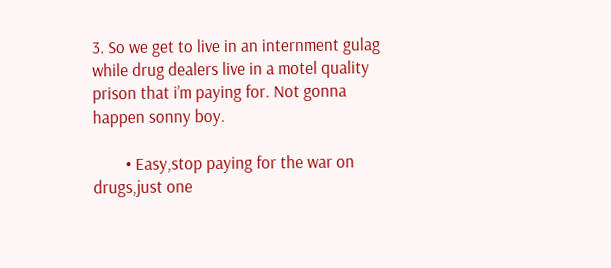3. So we get to live in an internment gulag while drug dealers live in a motel quality prison that i’m paying for. Not gonna happen sonny boy.

        • Easy,stop paying for the war on drugs,just one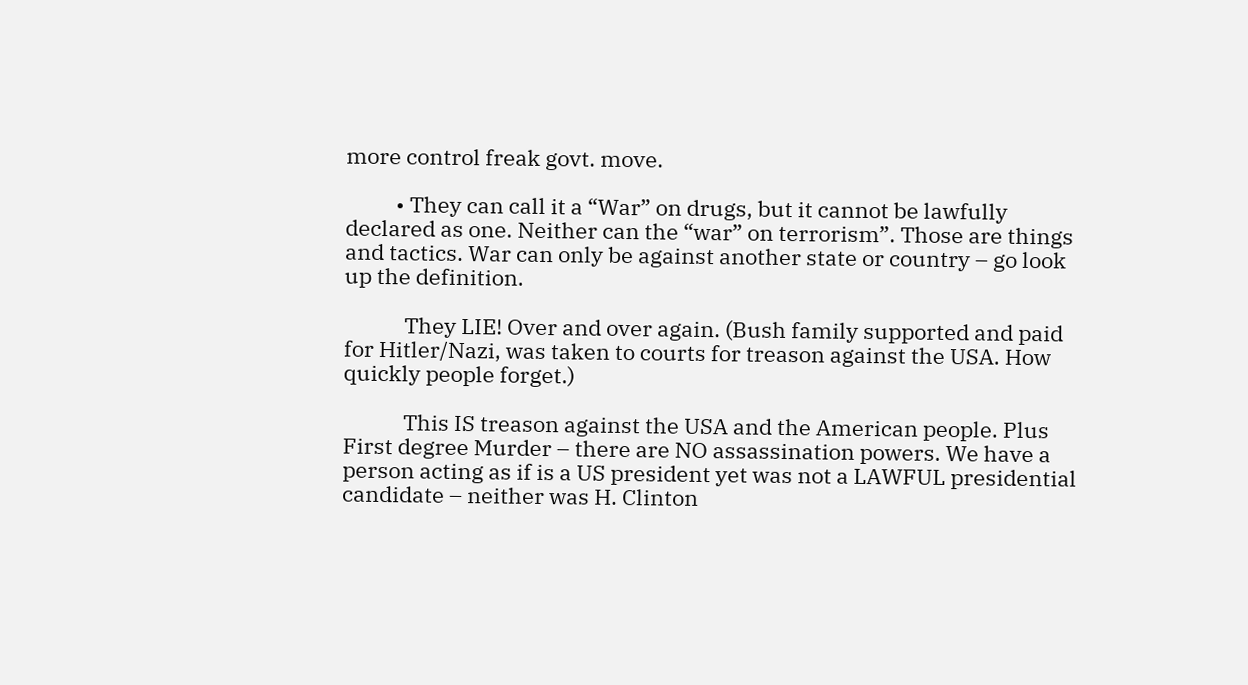more control freak govt. move.

          • They can call it a “War” on drugs, but it cannot be lawfully declared as one. Neither can the “war” on terrorism”. Those are things and tactics. War can only be against another state or country – go look up the definition.

            They LIE! Over and over again. (Bush family supported and paid for Hitler/Nazi, was taken to courts for treason against the USA. How quickly people forget.)

            This IS treason against the USA and the American people. Plus First degree Murder – there are NO assassination powers. We have a person acting as if is a US president yet was not a LAWFUL presidential candidate – neither was H. Clinton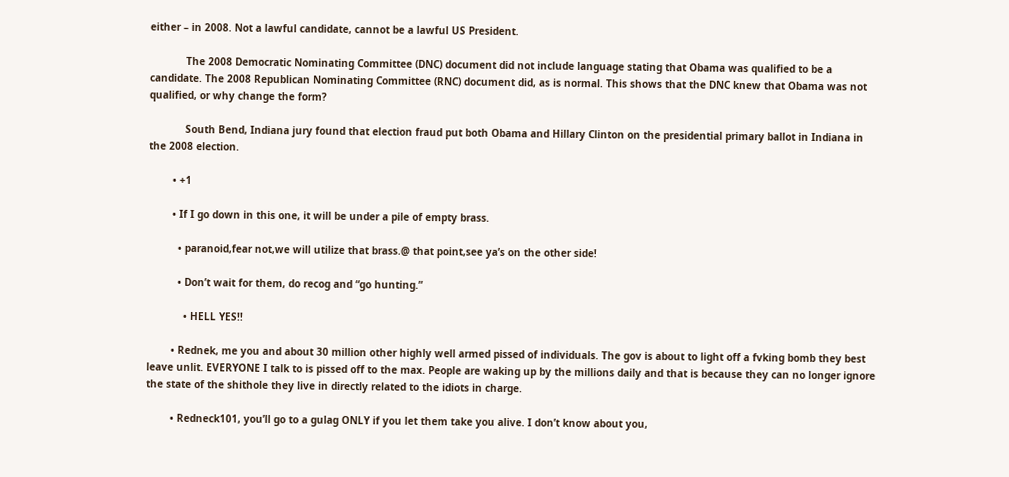either – in 2008. Not a lawful candidate, cannot be a lawful US President.

            The 2008 Democratic Nominating Committee (DNC) document did not include language stating that Obama was qualified to be a candidate. The 2008 Republican Nominating Committee (RNC) document did, as is normal. This shows that the DNC knew that Obama was not qualified, or why change the form?

            South Bend, Indiana jury found that election fraud put both Obama and Hillary Clinton on the presidential primary ballot in Indiana in the 2008 election.

        • +1

        • If I go down in this one, it will be under a pile of empty brass.

          • paranoid,fear not,we will utilize that brass.@ that point,see ya’s on the other side!

          • Don’t wait for them, do recog and “go hunting.”

            • HELL YES!!

        • Rednek, me you and about 30 million other highly well armed pissed of individuals. The gov is about to light off a fvking bomb they best leave unlit. EVERYONE I talk to is pissed off to the max. People are waking up by the millions daily and that is because they can no longer ignore the state of the shithole they live in directly related to the idiots in charge.

        • Redneck101, you’ll go to a gulag ONLY if you let them take you alive. I don’t know about you,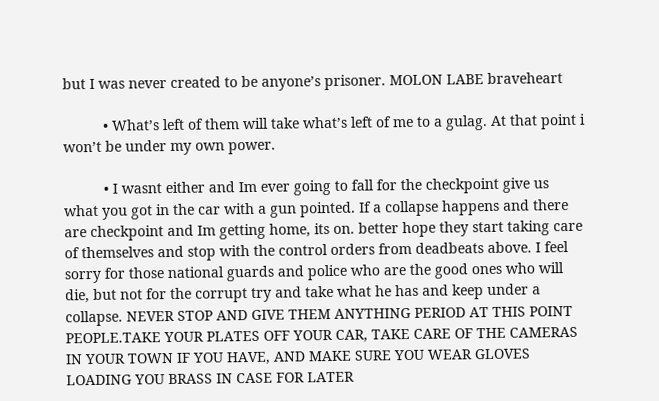but I was never created to be anyone’s prisoner. MOLON LABE braveheart

          • What’s left of them will take what’s left of me to a gulag. At that point i won’t be under my own power.

          • I wasnt either and Im ever going to fall for the checkpoint give us what you got in the car with a gun pointed. If a collapse happens and there are checkpoint and Im getting home, its on. better hope they start taking care of themselves and stop with the control orders from deadbeats above. I feel sorry for those national guards and police who are the good ones who will die, but not for the corrupt try and take what he has and keep under a collapse. NEVER STOP AND GIVE THEM ANYTHING PERIOD AT THIS POINT PEOPLE.TAKE YOUR PLATES OFF YOUR CAR, TAKE CARE OF THE CAMERAS IN YOUR TOWN IF YOU HAVE, AND MAKE SURE YOU WEAR GLOVES LOADING YOU BRASS IN CASE FOR LATER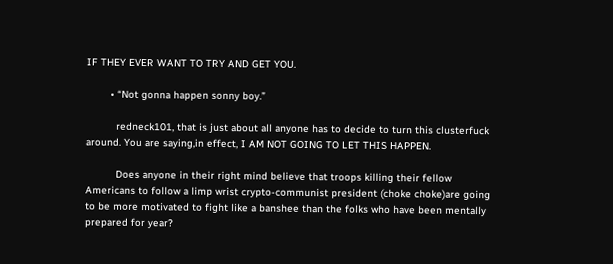IF THEY EVER WANT TO TRY AND GET YOU.

        • “Not gonna happen sonny boy.”

          redneck101, that is just about all anyone has to decide to turn this clusterfuck around. You are saying,in effect, I AM NOT GOING TO LET THIS HAPPEN.

          Does anyone in their right mind believe that troops killing their fellow Americans to follow a limp wrist crypto-communist president (choke choke)are going to be more motivated to fight like a banshee than the folks who have been mentally prepared for year?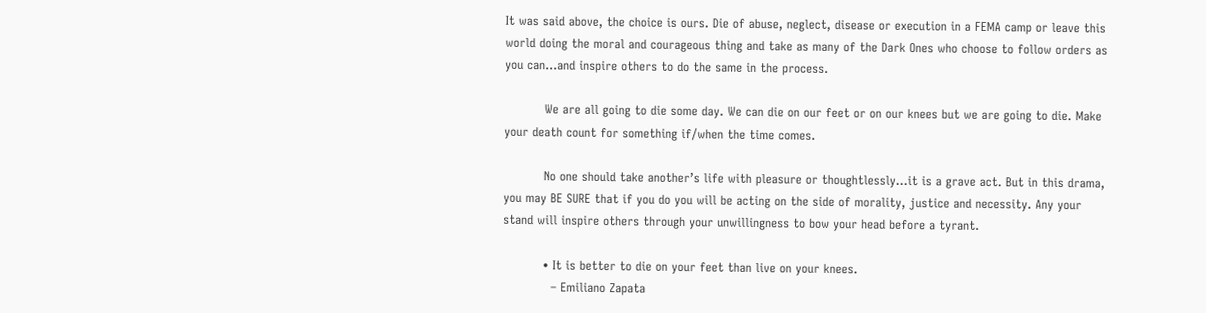It was said above, the choice is ours. Die of abuse, neglect, disease or execution in a FEMA camp or leave this world doing the moral and courageous thing and take as many of the Dark Ones who choose to follow orders as you can…and inspire others to do the same in the process.

          We are all going to die some day. We can die on our feet or on our knees but we are going to die. Make your death count for something if/when the time comes.

          No one should take another’s life with pleasure or thoughtlessly…it is a grave act. But in this drama, you may BE SURE that if you do you will be acting on the side of morality, justice and necessity. Any your stand will inspire others through your unwillingness to bow your head before a tyrant.

          • It is better to die on your feet than live on your knees.
            – Emiliano Zapata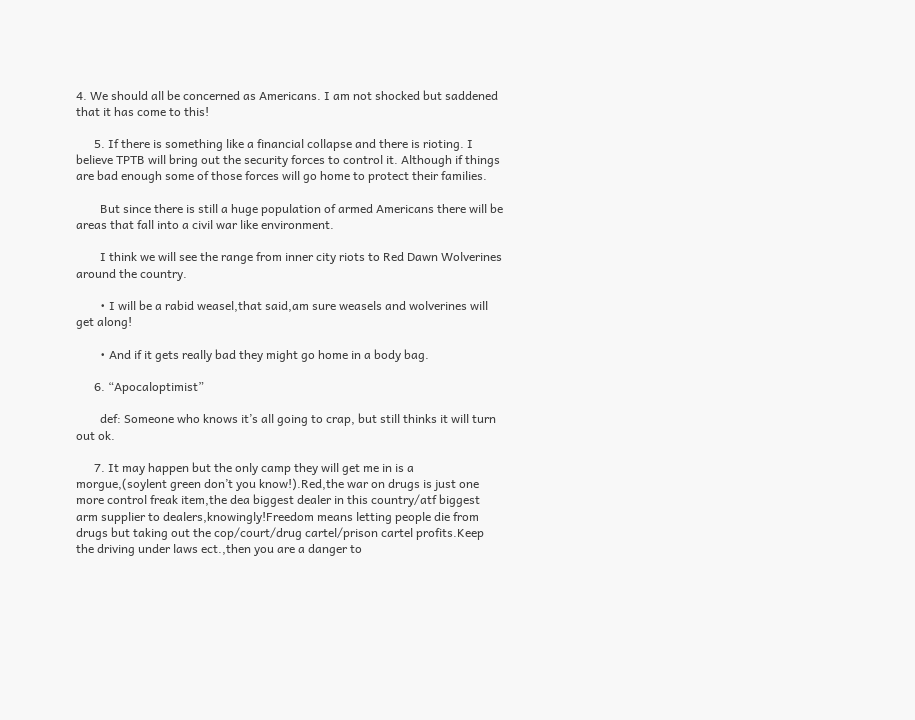4. We should all be concerned as Americans. I am not shocked but saddened that it has come to this!

      5. If there is something like a financial collapse and there is rioting. I believe TPTB will bring out the security forces to control it. Although if things are bad enough some of those forces will go home to protect their families.

        But since there is still a huge population of armed Americans there will be areas that fall into a civil war like environment.

        I think we will see the range from inner city riots to Red Dawn Wolverines around the country.

        • I will be a rabid weasel,that said,am sure weasels and wolverines will get along!

        • And if it gets really bad they might go home in a body bag.

      6. “Apocaloptimist”

        def: Someone who knows it’s all going to crap, but still thinks it will turn out ok.

      7. It may happen but the only camp they will get me in is a morgue,(soylent green don’t you know!).Red,the war on drugs is just one more control freak item,the dea biggest dealer in this country/atf biggest arm supplier to dealers,knowingly!Freedom means letting people die from drugs but taking out the cop/court/drug cartel/prison cartel profits.Keep the driving under laws ect.,then you are a danger to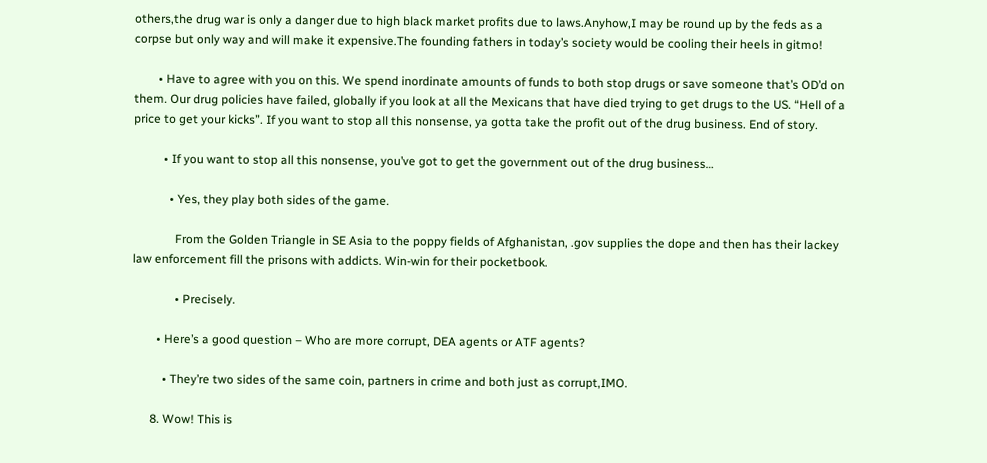others,the drug war is only a danger due to high black market profits due to laws.Anyhow,I may be round up by the feds as a corpse but only way and will make it expensive.The founding fathers in today’s society would be cooling their heels in gitmo!

        • Have to agree with you on this. We spend inordinate amounts of funds to both stop drugs or save someone that’s OD’d on them. Our drug policies have failed, globally if you look at all the Mexicans that have died trying to get drugs to the US. “Hell of a price to get your kicks”. If you want to stop all this nonsense, ya gotta take the profit out of the drug business. End of story.

          • If you want to stop all this nonsense, you’ve got to get the government out of the drug business…

            • Yes, they play both sides of the game.

              From the Golden Triangle in SE Asia to the poppy fields of Afghanistan, .gov supplies the dope and then has their lackey law enforcement fill the prisons with addicts. Win-win for their pocketbook.

              • Precisely.

        • Here’s a good question – Who are more corrupt, DEA agents or ATF agents?

          • They’re two sides of the same coin, partners in crime and both just as corrupt,IMO.

      8. Wow! This is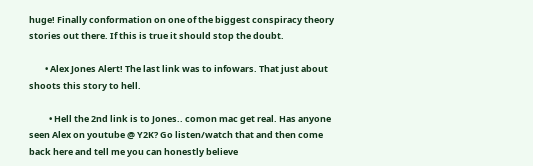huge! Finally conformation on one of the biggest conspiracy theory stories out there. If this is true it should stop the doubt.

        • Alex Jones Alert! The last link was to infowars. That just about shoots this story to hell.

          • Hell the 2nd link is to Jones.. comon mac get real. Has anyone seen Alex on youtube @ Y2K? Go listen/watch that and then come back here and tell me you can honestly believe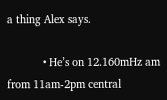a thing Alex says.

            • He’s on 12.160mHz am from 11am-2pm central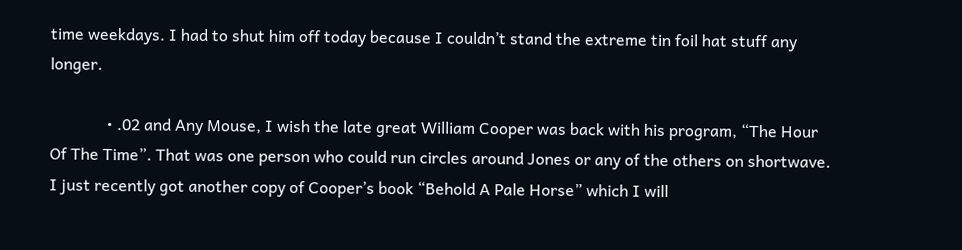time weekdays. I had to shut him off today because I couldn’t stand the extreme tin foil hat stuff any longer.

              • .02 and Any Mouse, I wish the late great William Cooper was back with his program, “The Hour Of The Time”. That was one person who could run circles around Jones or any of the others on shortwave. I just recently got another copy of Cooper’s book “Behold A Pale Horse” which I will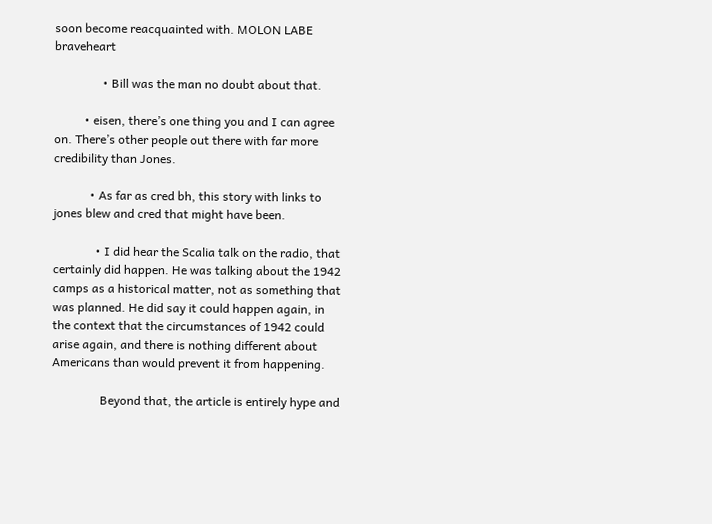soon become reacquainted with. MOLON LABE braveheart

                • Bill was the man no doubt about that.

          • eisen, there’s one thing you and I can agree on. There’s other people out there with far more credibility than Jones.

            • As far as cred bh, this story with links to jones blew and cred that might have been.

              • I did hear the Scalia talk on the radio, that certainly did happen. He was talking about the 1942 camps as a historical matter, not as something that was planned. He did say it could happen again, in the context that the circumstances of 1942 could arise again, and there is nothing different about Americans than would prevent it from happening.

                Beyond that, the article is entirely hype and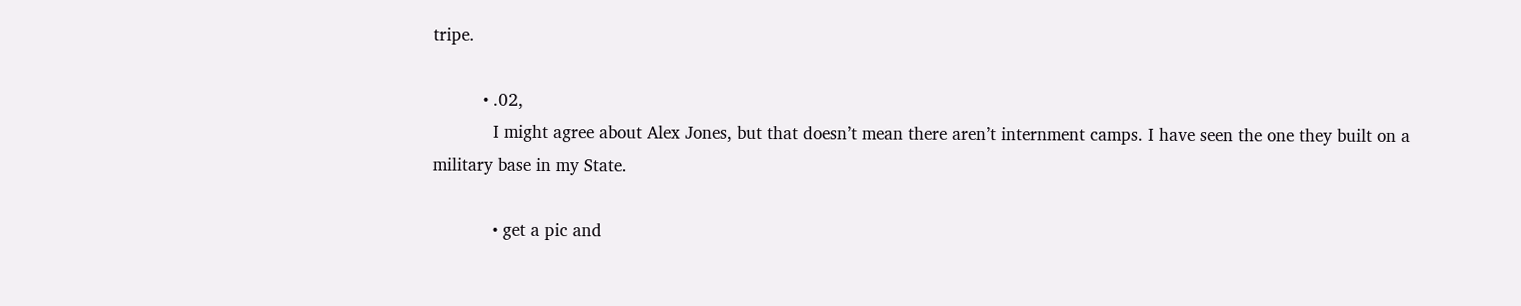tripe.

          • .02,
            I might agree about Alex Jones, but that doesn’t mean there aren’t internment camps. I have seen the one they built on a military base in my State.

            • get a pic and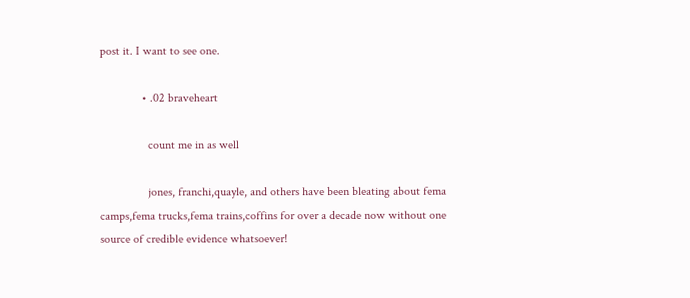post it. I want to see one.

              • .02 braveheart

                count me in as well

                jones, franchi,quayle, and others have been bleating about fema camps,fema trucks,fema trains,coffins for over a decade now without one source of credible evidence whatsoever!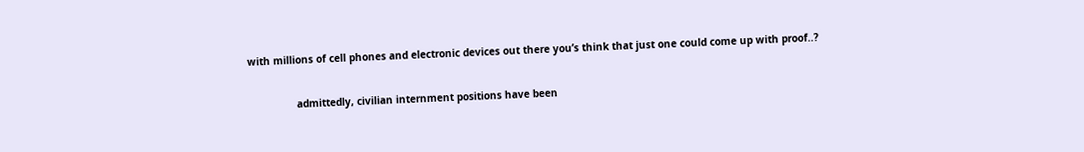with millions of cell phones and electronic devices out there you’s think that just one could come up with proof..?

                admittedly, civilian internment positions have been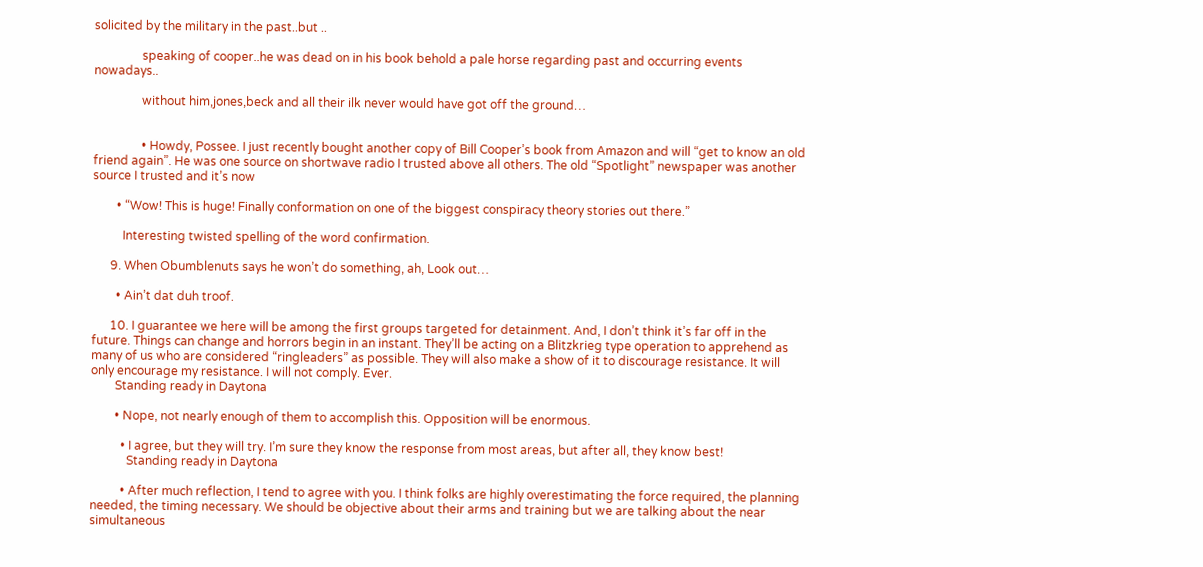solicited by the military in the past..but ..

                speaking of cooper..he was dead on in his book behold a pale horse regarding past and occurring events nowadays..

                without him,jones,beck and all their ilk never would have got off the ground…


                • Howdy, Possee. I just recently bought another copy of Bill Cooper’s book from Amazon and will “get to know an old friend again”. He was one source on shortwave radio I trusted above all others. The old “Spotlight” newspaper was another source I trusted and it’s now

        • “Wow! This is huge! Finally conformation on one of the biggest conspiracy theory stories out there.”

          Interesting twisted spelling of the word confirmation.

      9. When Obumblenuts says he won’t do something, ah, Look out…

        • Ain’t dat duh troof.

      10. I guarantee we here will be among the first groups targeted for detainment. And, I don’t think it’s far off in the future. Things can change and horrors begin in an instant. They’ll be acting on a Blitzkrieg type operation to apprehend as many of us who are considered “ringleaders” as possible. They will also make a show of it to discourage resistance. It will only encourage my resistance. I will not comply. Ever.
        Standing ready in Daytona

        • Nope, not nearly enough of them to accomplish this. Opposition will be enormous.

          • I agree, but they will try. I’m sure they know the response from most areas, but after all, they know best!
            Standing ready in Daytona

          • After much reflection, I tend to agree with you. I think folks are highly overestimating the force required, the planning needed, the timing necessary. We should be objective about their arms and training but we are talking about the near simultaneous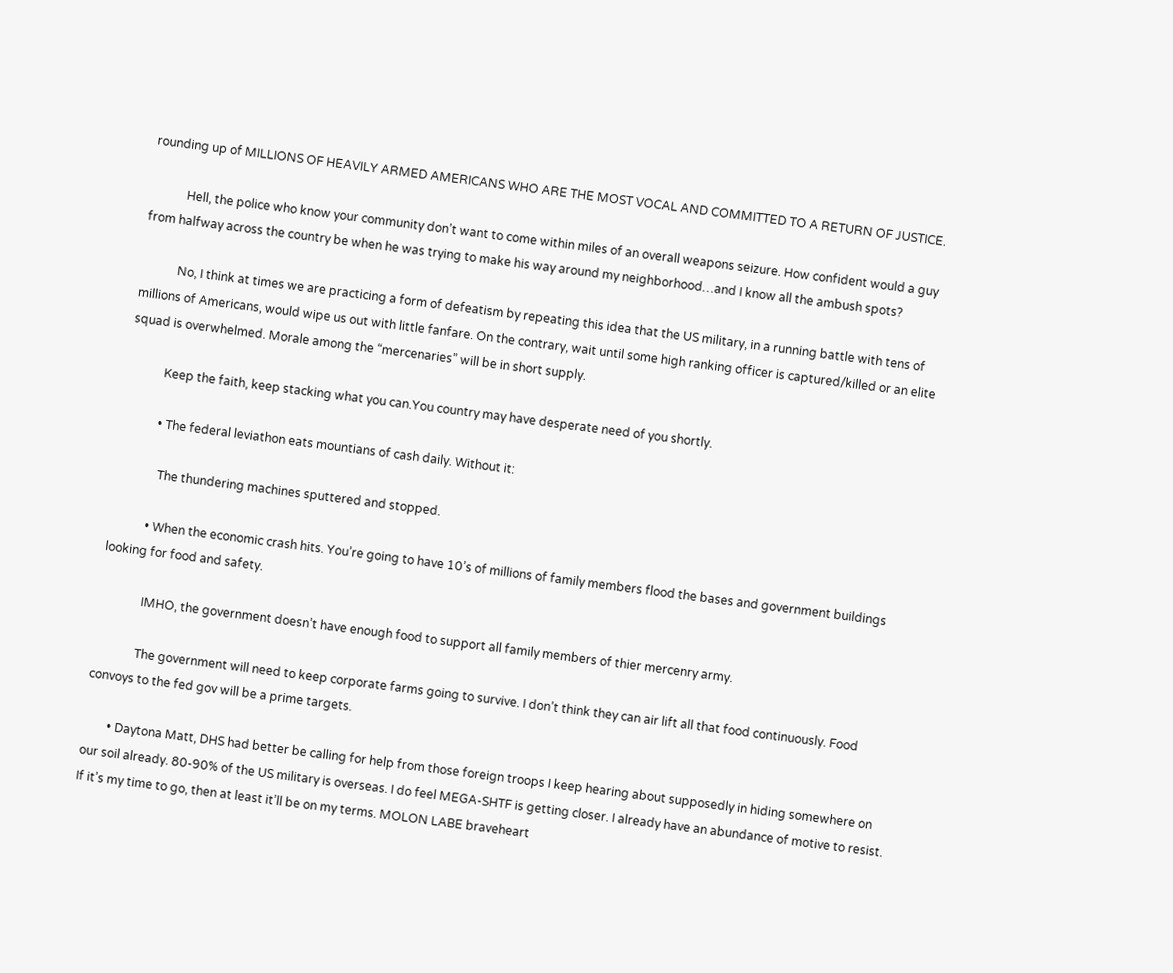rounding up of MILLIONS OF HEAVILY ARMED AMERICANS WHO ARE THE MOST VOCAL AND COMMITTED TO A RETURN OF JUSTICE.

            Hell, the police who know your community don’t want to come within miles of an overall weapons seizure. How confident would a guy from halfway across the country be when he was trying to make his way around my neighborhood…and I know all the ambush spots?

            No, I think at times we are practicing a form of defeatism by repeating this idea that the US military, in a running battle with tens of millions of Americans, would wipe us out with little fanfare. On the contrary, wait until some high ranking officer is captured/killed or an elite squad is overwhelmed. Morale among the “mercenaries” will be in short supply.

            Keep the faith, keep stacking what you can.You country may have desperate need of you shortly.

            • The federal leviathon eats mountians of cash daily. Without it:

              The thundering machines sputtered and stopped.

            • When the economic crash hits. You’re going to have 10’s of millions of family members flood the bases and government buildings looking for food and safety.

              IMHO, the government doesn’t have enough food to support all family members of thier mercenry army.

              The government will need to keep corporate farms going to survive. I don’t think they can air lift all that food continuously. Food convoys to the fed gov will be a prime targets.

        • Daytona Matt, DHS had better be calling for help from those foreign troops I keep hearing about supposedly in hiding somewhere on our soil already. 80-90% of the US military is overseas. I do feel MEGA-SHTF is getting closer. I already have an abundance of motive to resist. If it’s my time to go, then at least it’ll be on my terms. MOLON LABE braveheart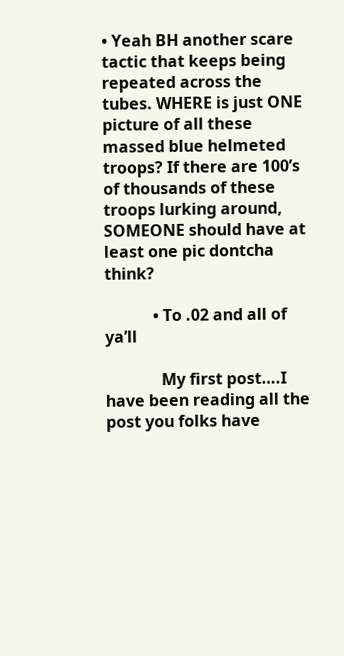• Yeah BH another scare tactic that keeps being repeated across the tubes. WHERE is just ONE picture of all these massed blue helmeted troops? If there are 100’s of thousands of these troops lurking around, SOMEONE should have at least one pic dontcha think?

            • To .02 and all of ya’ll

              My first post….I have been reading all the post you folks have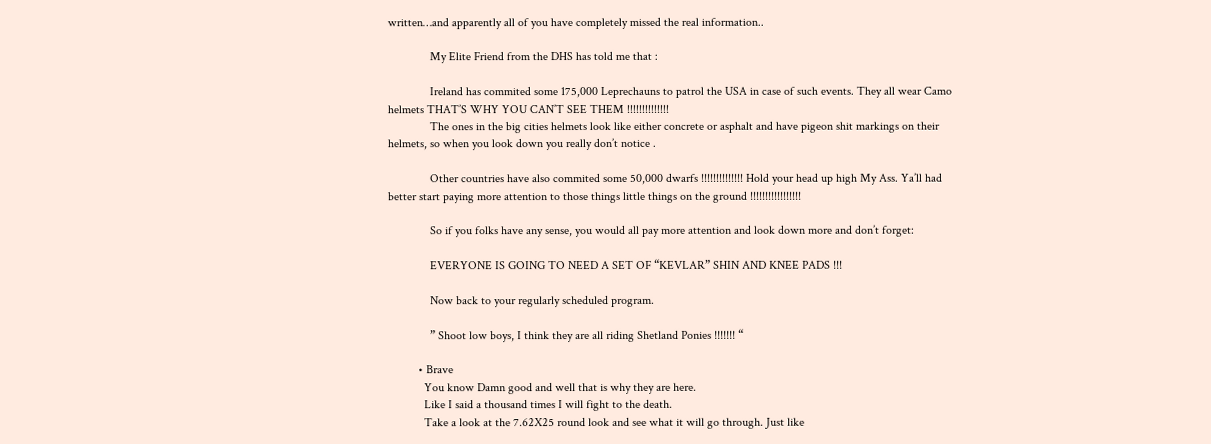written…and apparently all of you have completely missed the real information..

              My Elite Friend from the DHS has told me that :

              Ireland has commited some 175,000 Leprechauns to patrol the USA in case of such events. They all wear Camo helmets THAT’S WHY YOU CAN’T SEE THEM !!!!!!!!!!!!!!
              The ones in the big cities helmets look like either concrete or asphalt and have pigeon shit markings on their helmets, so when you look down you really don’t notice .

              Other countries have also commited some 50,000 dwarfs !!!!!!!!!!!!!! Hold your head up high My Ass. Ya’ll had better start paying more attention to those things little things on the ground !!!!!!!!!!!!!!!!!

              So if you folks have any sense, you would all pay more attention and look down more and don’t forget:

              EVERYONE IS GOING TO NEED A SET OF “KEVLAR” SHIN AND KNEE PADS !!!

              Now back to your regularly scheduled program.

              ” Shoot low boys, I think they are all riding Shetland Ponies !!!!!!! “

          • Brave
            You know Damn good and well that is why they are here.
            Like I said a thousand times I will fight to the death.
            Take a look at the 7.62X25 round look and see what it will go through. Just like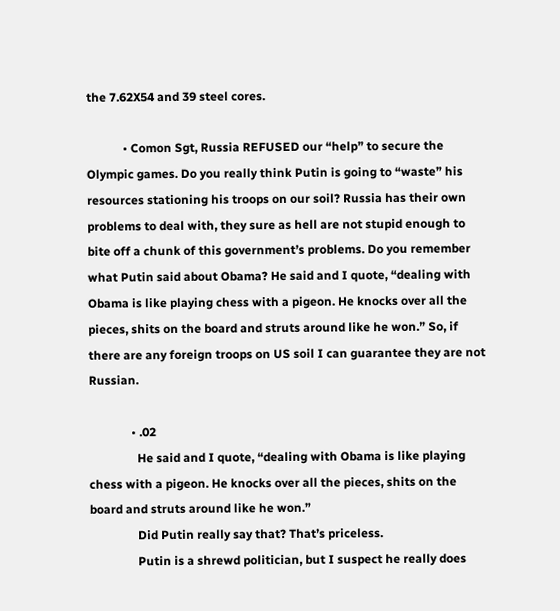the 7.62X54 and 39 steel cores.

            • Comon Sgt, Russia REFUSED our “help” to secure the Olympic games. Do you really think Putin is going to “waste” his resources stationing his troops on our soil? Russia has their own problems to deal with, they sure as hell are not stupid enough to bite off a chunk of this government’s problems. Do you remember what Putin said about Obama? He said and I quote, “dealing with Obama is like playing chess with a pigeon. He knocks over all the pieces, shits on the board and struts around like he won.” So, if there are any foreign troops on US soil I can guarantee they are not Russian.

              • .02
                He said and I quote, “dealing with Obama is like playing chess with a pigeon. He knocks over all the pieces, shits on the board and struts around like he won.”
                Did Putin really say that? That’s priceless.
                Putin is a shrewd politician, but I suspect he really does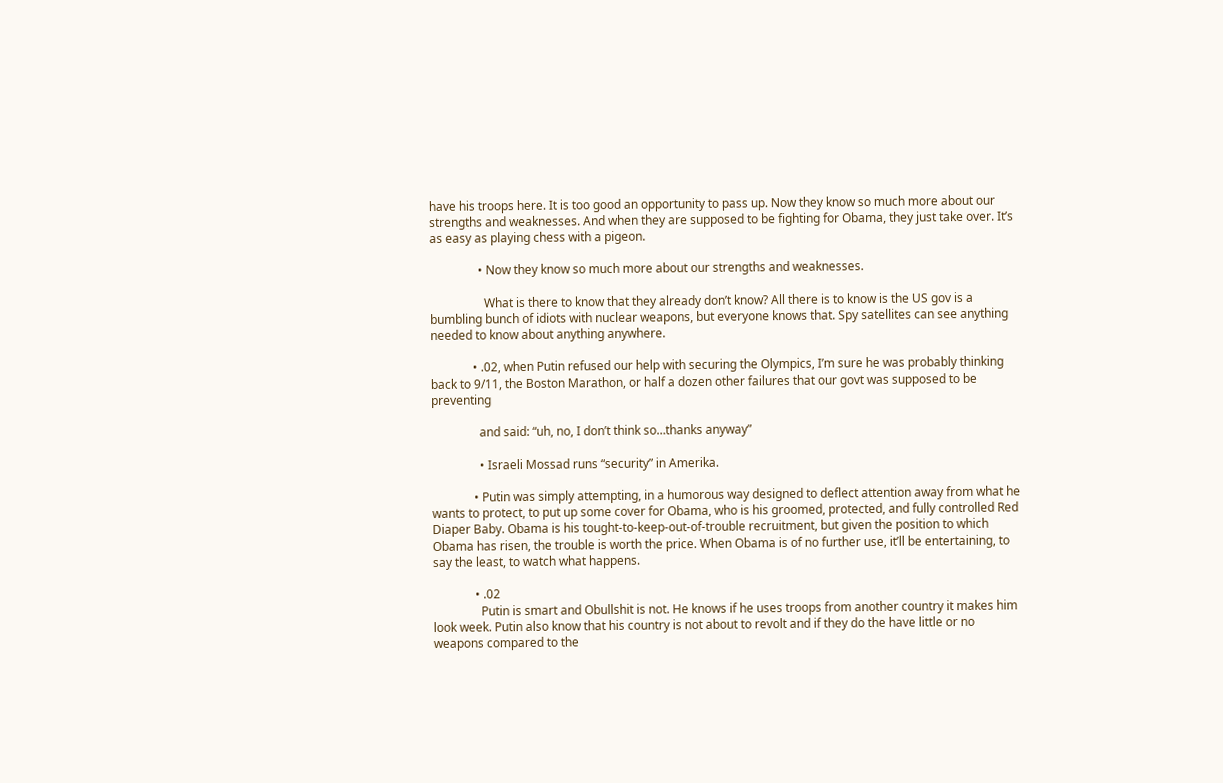have his troops here. It is too good an opportunity to pass up. Now they know so much more about our strengths and weaknesses. And when they are supposed to be fighting for Obama, they just take over. It’s as easy as playing chess with a pigeon.

                • Now they know so much more about our strengths and weaknesses.

                  What is there to know that they already don’t know? All there is to know is the US gov is a bumbling bunch of idiots with nuclear weapons, but everyone knows that. Spy satellites can see anything needed to know about anything anywhere.

              • .02, when Putin refused our help with securing the Olympics, I’m sure he was probably thinking back to 9/11, the Boston Marathon, or half a dozen other failures that our govt was supposed to be preventing

                and said: “uh, no, I don’t think so…thanks anyway”

                • Israeli Mossad runs “security” in Amerika.

              • Putin was simply attempting, in a humorous way designed to deflect attention away from what he wants to protect, to put up some cover for Obama, who is his groomed, protected, and fully controlled Red Diaper Baby. Obama is his tought-to-keep-out-of-trouble recruitment, but given the position to which Obama has risen, the trouble is worth the price. When Obama is of no further use, it’ll be entertaining, to say the least, to watch what happens.

              • .02
                Putin is smart and Obullshit is not. He knows if he uses troops from another country it makes him look week. Putin also know that his country is not about to revolt and if they do the have little or no weapons compared to the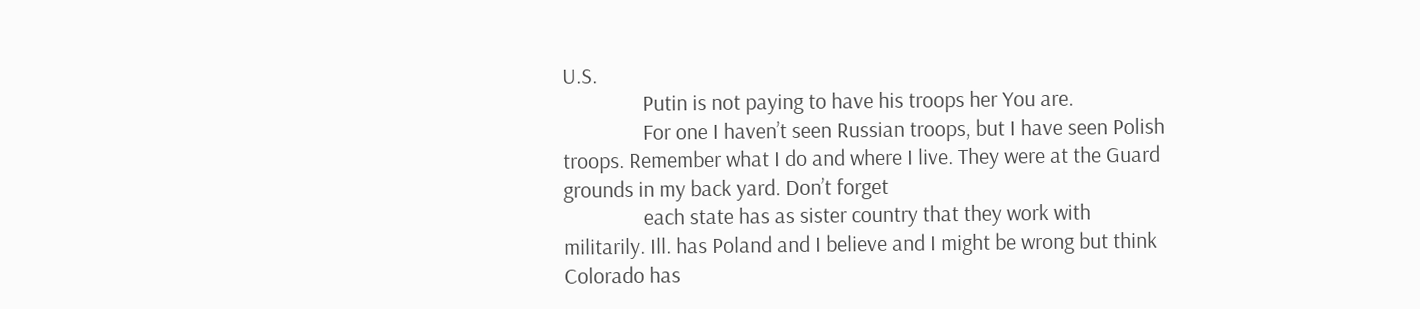U.S.
                Putin is not paying to have his troops her You are.
                For one I haven’t seen Russian troops, but I have seen Polish troops. Remember what I do and where I live. They were at the Guard grounds in my back yard. Don’t forget
                each state has as sister country that they work with militarily. Ill. has Poland and I believe and I might be wrong but think Colorado has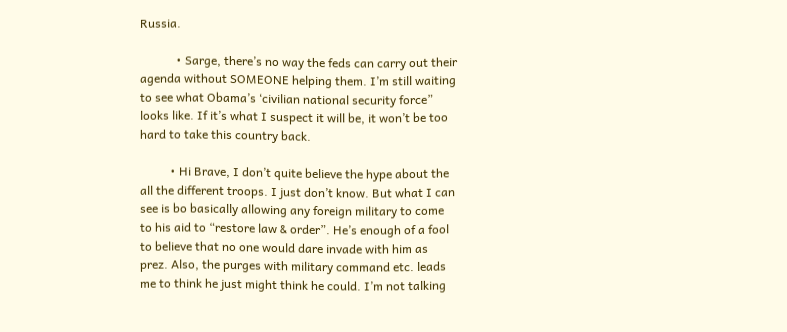Russia.

            • Sarge, there’s no way the feds can carry out their agenda without SOMEONE helping them. I’m still waiting to see what Obama’s ‘civilian national security force” looks like. If it’s what I suspect it will be, it won’t be too hard to take this country back.

          • Hi Brave, I don’t quite believe the hype about the all the different troops. I just don’t know. But what I can see is bo basically allowing any foreign military to come to his aid to “restore law & order”. He’s enough of a fool to believe that no one would dare invade with him as prez. Also, the purges with military command etc. leads me to think he just might think he could. I’m not talking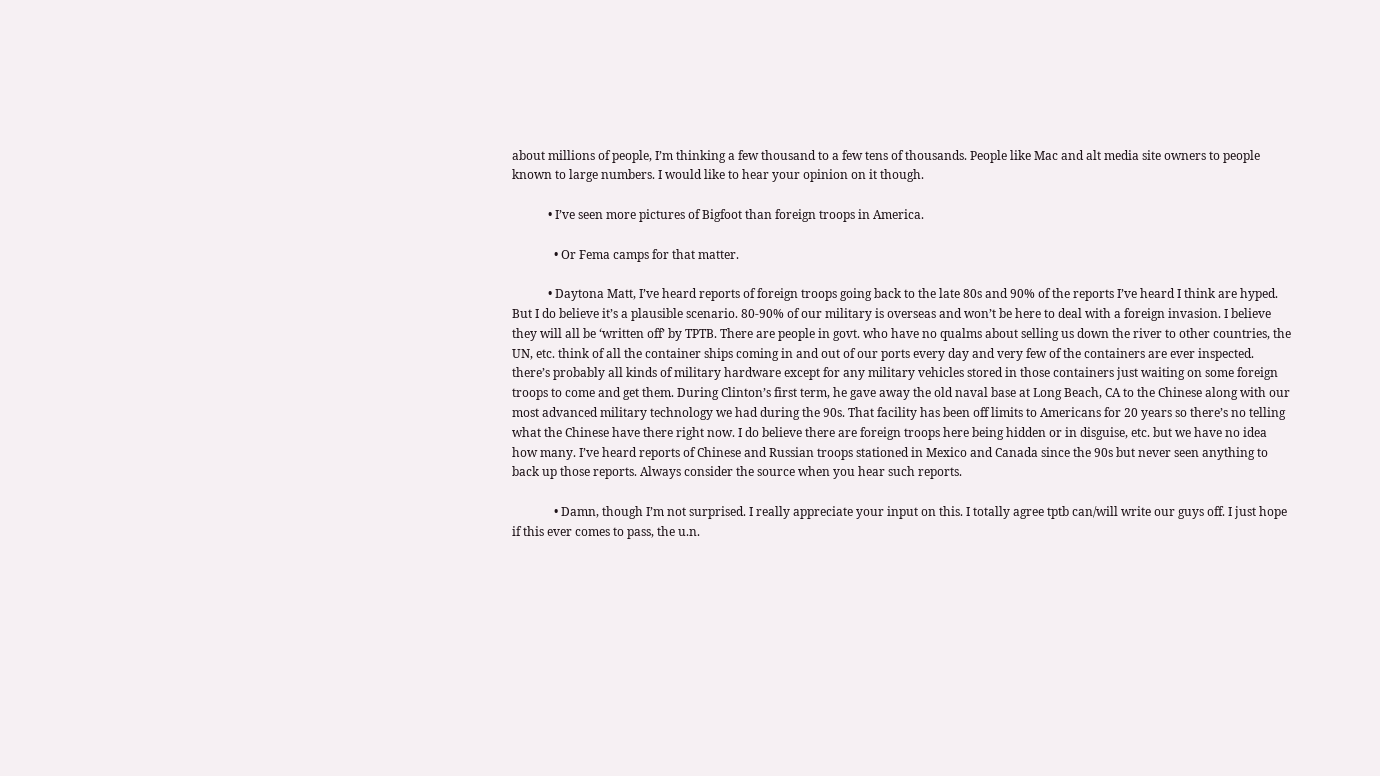about millions of people, I’m thinking a few thousand to a few tens of thousands. People like Mac and alt media site owners to people known to large numbers. I would like to hear your opinion on it though.

            • I’ve seen more pictures of Bigfoot than foreign troops in America.

              • Or Fema camps for that matter.

            • Daytona Matt, I’ve heard reports of foreign troops going back to the late 80s and 90% of the reports I’ve heard I think are hyped. But I do believe it’s a plausible scenario. 80-90% of our military is overseas and won’t be here to deal with a foreign invasion. I believe they will all be ‘written off’ by TPTB. There are people in govt. who have no qualms about selling us down the river to other countries, the UN, etc. think of all the container ships coming in and out of our ports every day and very few of the containers are ever inspected. there’s probably all kinds of military hardware except for any military vehicles stored in those containers just waiting on some foreign troops to come and get them. During Clinton’s first term, he gave away the old naval base at Long Beach, CA to the Chinese along with our most advanced military technology we had during the 90s. That facility has been off limits to Americans for 20 years so there’s no telling what the Chinese have there right now. I do believe there are foreign troops here being hidden or in disguise, etc. but we have no idea how many. I’ve heard reports of Chinese and Russian troops stationed in Mexico and Canada since the 90s but never seen anything to back up those reports. Always consider the source when you hear such reports.

              • Damn, though I’m not surprised. I really appreciate your input on this. I totally agree tptb can/will write our guys off. I just hope if this ever comes to pass, the u.n.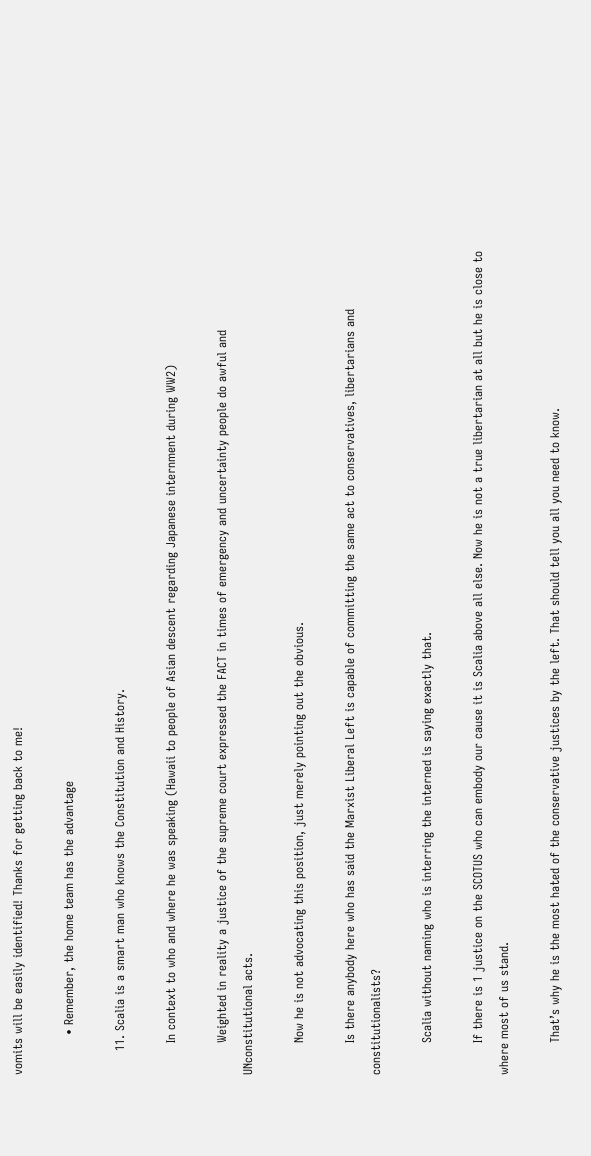vomits will be easily identified! Thanks for getting back to me!

          • Remember, the home team has the advantage

      11. Scalia is a smart man who knows the Constitution and History.

        In context to who and where he was speaking (Hawaii to people of Asian descent regarding Japanese internment during WW2)

        Weighted in reality a justice of the supreme court expressed the FACT in times of emergency and uncertainty people do awful and UNconstitutional acts.

        Now he is not advocating this position, just merely pointing out the obvious.

        Is there anybody here who has said the Marxist Liberal Left is capable of committing the same act to conservatives, libertarians and constitutionalists?

        Scalia without naming who is interring the interned is saying exactly that.

        If there is 1 justice on the SCOTUS who can embody our cause it is Scalia above all else. Now he is not a true libertarian at all but he is close to where most of us stand.

        That’s why he is the most hated of the conservative justices by the left. That should tell you all you need to know.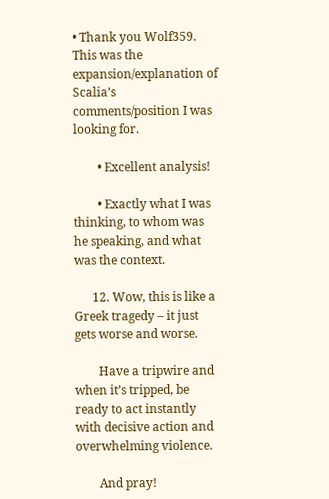• Thank you Wolf359. This was the expansion/explanation of Scalia’s comments/position I was looking for.

        • Excellent analysis!

        • Exactly what I was thinking, to whom was he speaking, and what was the context.

      12. Wow, this is like a Greek tragedy – it just gets worse and worse.

        Have a tripwire and when it’s tripped, be ready to act instantly with decisive action and overwhelming violence.

        And pray!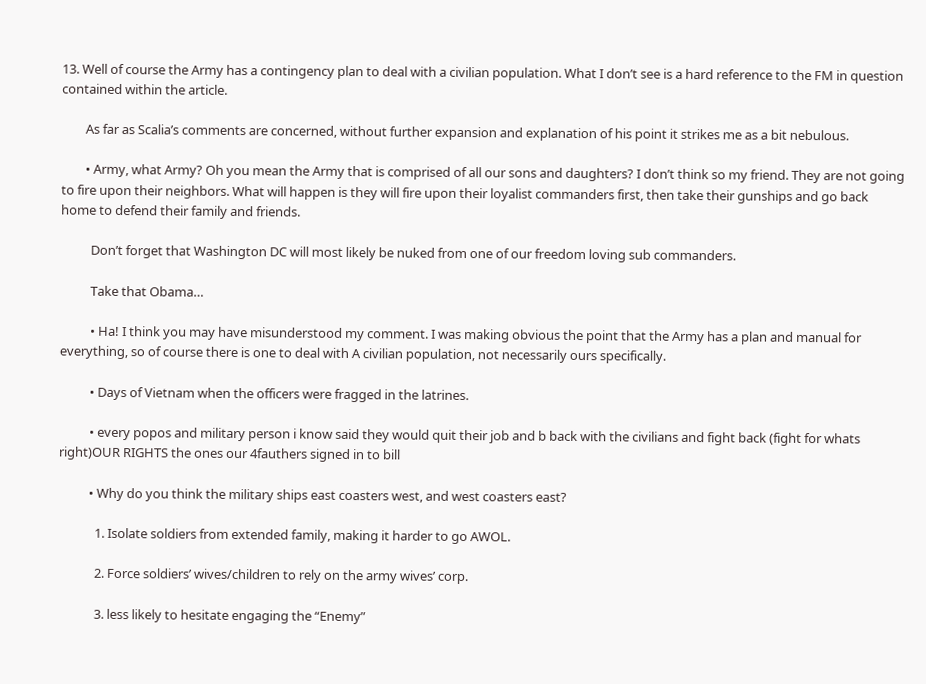13. Well of course the Army has a contingency plan to deal with a civilian population. What I don’t see is a hard reference to the FM in question contained within the article.

        As far as Scalia’s comments are concerned, without further expansion and explanation of his point it strikes me as a bit nebulous.

        • Army, what Army? Oh you mean the Army that is comprised of all our sons and daughters? I don’t think so my friend. They are not going to fire upon their neighbors. What will happen is they will fire upon their loyalist commanders first, then take their gunships and go back home to defend their family and friends.

          Don’t forget that Washington DC will most likely be nuked from one of our freedom loving sub commanders.

          Take that Obama…

          • Ha! I think you may have misunderstood my comment. I was making obvious the point that the Army has a plan and manual for everything, so of course there is one to deal with A civilian population, not necessarily ours specifically.

          • Days of Vietnam when the officers were fragged in the latrines.

          • every popos and military person i know said they would quit their job and b back with the civilians and fight back (fight for whats right)OUR RIGHTS the ones our 4fauthers signed in to bill

          • Why do you think the military ships east coasters west, and west coasters east?

            1. Isolate soldiers from extended family, making it harder to go AWOL.

            2. Force soldiers’ wives/children to rely on the army wives’ corp.

            3. less likely to hesitate engaging the “Enemy”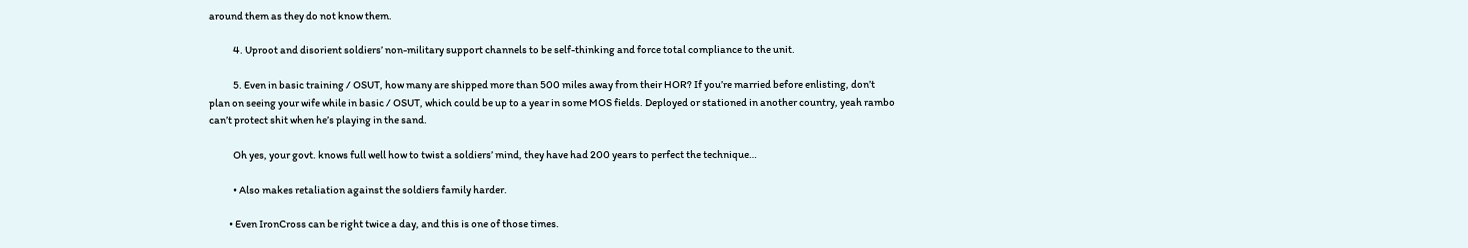around them as they do not know them.

            4. Uproot and disorient soldiers’ non-military support channels to be self-thinking and force total compliance to the unit.

            5. Even in basic training / OSUT, how many are shipped more than 500 miles away from their HOR? If you’re married before enlisting, don’t plan on seeing your wife while in basic / OSUT, which could be up to a year in some MOS fields. Deployed or stationed in another country, yeah rambo can’t protect shit when he’s playing in the sand.

            Oh yes, your govt. knows full well how to twist a soldiers’ mind, they have had 200 years to perfect the technique…

            • Also makes retaliation against the soldiers family harder.

          • Even IronCross can be right twice a day, and this is one of those times.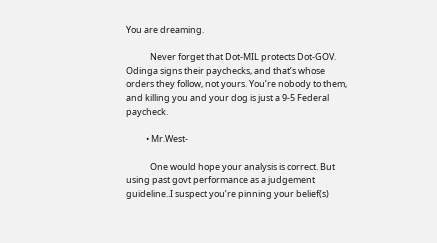You are dreaming.

            Never forget that Dot-MIL protects Dot-GOV. Odinga signs their paychecks, and that’s whose orders they follow, not yours. You’re nobody to them, and killing you and your dog is just a 9-5 Federal paycheck.

          • Mr.West-

            One would hope your analysis is correct. But using past govt performance as a judgement guideline..I suspect you’re pinning your belief(s)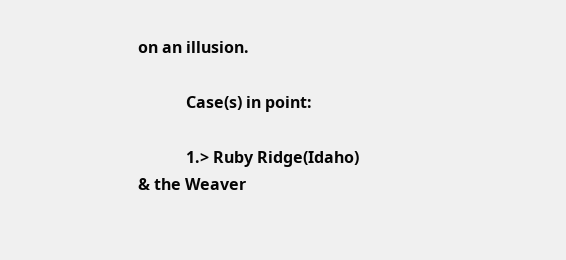on an illusion.

            Case(s) in point:

            1.> Ruby Ridge(Idaho) & the Weaver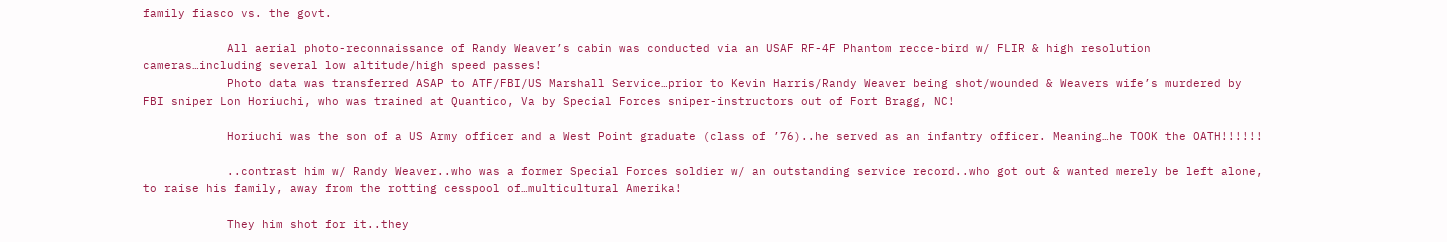family fiasco vs. the govt.

            All aerial photo-reconnaissance of Randy Weaver’s cabin was conducted via an USAF RF-4F Phantom recce-bird w/ FLIR & high resolution cameras…including several low altitude/high speed passes!
            Photo data was transferred ASAP to ATF/FBI/US Marshall Service…prior to Kevin Harris/Randy Weaver being shot/wounded & Weavers wife’s murdered by FBI sniper Lon Horiuchi, who was trained at Quantico, Va by Special Forces sniper-instructors out of Fort Bragg, NC!

            Horiuchi was the son of a US Army officer and a West Point graduate (class of ’76)..he served as an infantry officer. Meaning…he TOOK the OATH!!!!!!

            ..contrast him w/ Randy Weaver..who was a former Special Forces soldier w/ an outstanding service record..who got out & wanted merely be left alone, to raise his family, away from the rotting cesspool of…multicultural Amerika!

            They him shot for it..they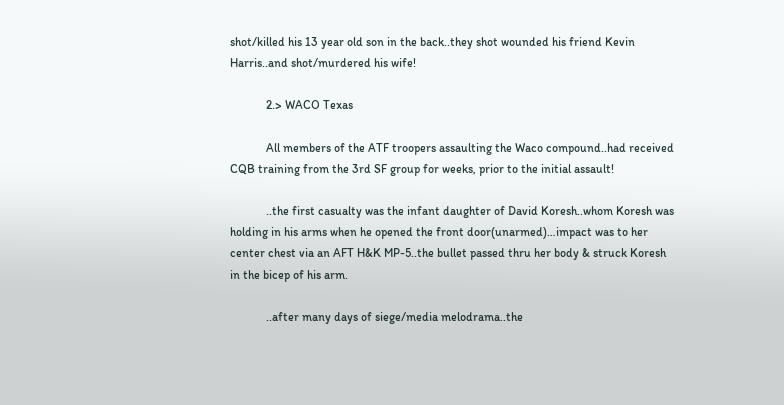shot/killed his 13 year old son in the back..they shot wounded his friend Kevin Harris..and shot/murdered his wife!

            2.> WACO Texas

            All members of the ATF troopers assaulting the Waco compound..had received CQB training from the 3rd SF group for weeks, prior to the initial assault!

            ..the first casualty was the infant daughter of David Koresh..whom Koresh was holding in his arms when he opened the front door(unarmed)…impact was to her center chest via an AFT H&K MP-5..the bullet passed thru her body & struck Koresh in the bicep of his arm.

            ..after many days of siege/media melodrama..the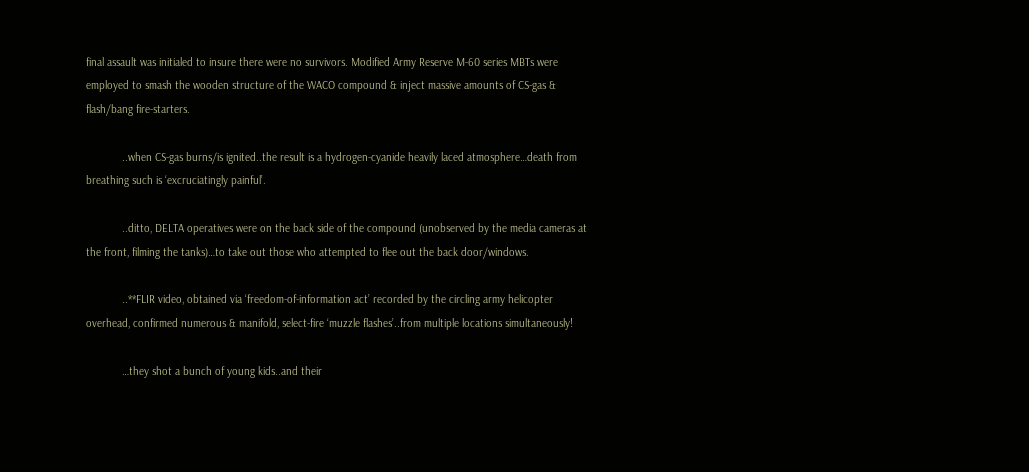final assault was initialed to insure there were no survivors. Modified Army Reserve M-60 series MBTs were employed to smash the wooden structure of the WACO compound & inject massive amounts of CS-gas & flash/bang fire-starters.

            ..when CS-gas burns/is ignited..the result is a hydrogen-cyanide heavily laced atmosphere…death from breathing such is ‘excruciatingly painful’.

            ..ditto, DELTA operatives were on the back side of the compound (unobserved by the media cameras at the front, filming the tanks)…to take out those who attempted to flee out the back door/windows.

            ..**FLIR video, obtained via ‘freedom-of-information act’ recorded by the circling army helicopter overhead, confirmed numerous & manifold, select-fire ‘muzzle flashes’..from multiple locations simultaneously!

            …they shot a bunch of young kids..and their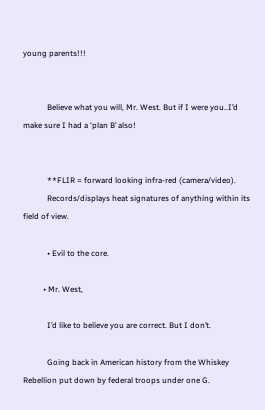young parents!!!


            Believe what you will, Mr. West. But if I were you..I’d make sure I had a ‘plan B’ also!


            **FLIR = forward looking infra-red (camera/video).
            Records/displays heat signatures of anything within its field of view.

            • Evil to the core.

          • Mr. West,

            I’d like to believe you are correct. But I don’t.

            Going back in American history from the Whiskey Rebellion put down by federal troops under one G.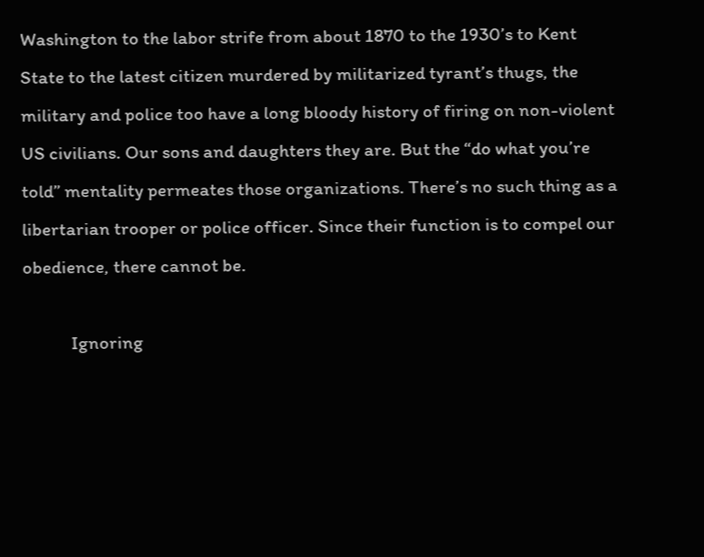Washington to the labor strife from about 1870 to the 1930’s to Kent State to the latest citizen murdered by militarized tyrant’s thugs, the military and police too have a long bloody history of firing on non-violent US civilians. Our sons and daughters they are. But the “do what you’re told” mentality permeates those organizations. There’s no such thing as a libertarian trooper or police officer. Since their function is to compel our obedience, there cannot be.

            Ignoring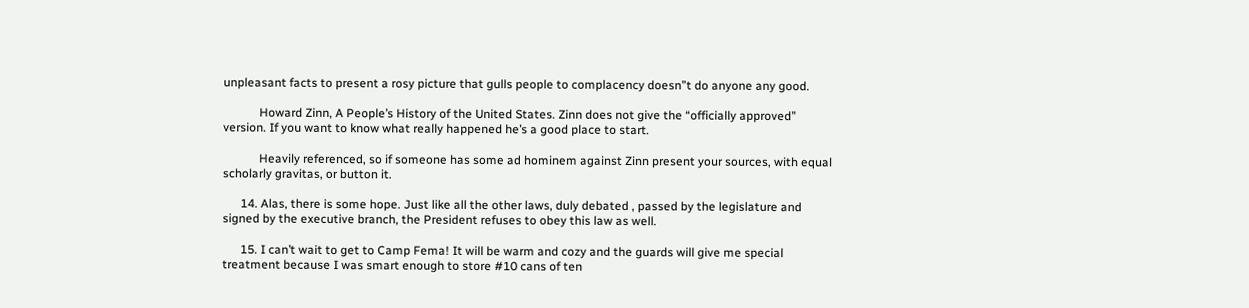unpleasant facts to present a rosy picture that gulls people to complacency doesn”t do anyone any good.

            Howard Zinn, A People’s History of the United States. Zinn does not give the “officially approved” version. If you want to know what really happened he’s a good place to start.

            Heavily referenced, so if someone has some ad hominem against Zinn present your sources, with equal scholarly gravitas, or button it.

      14. Alas, there is some hope. Just like all the other laws, duly debated , passed by the legislature and signed by the executive branch, the President refuses to obey this law as well.

      15. I can’t wait to get to Camp Fema! It will be warm and cozy and the guards will give me special treatment because I was smart enough to store #10 cans of ten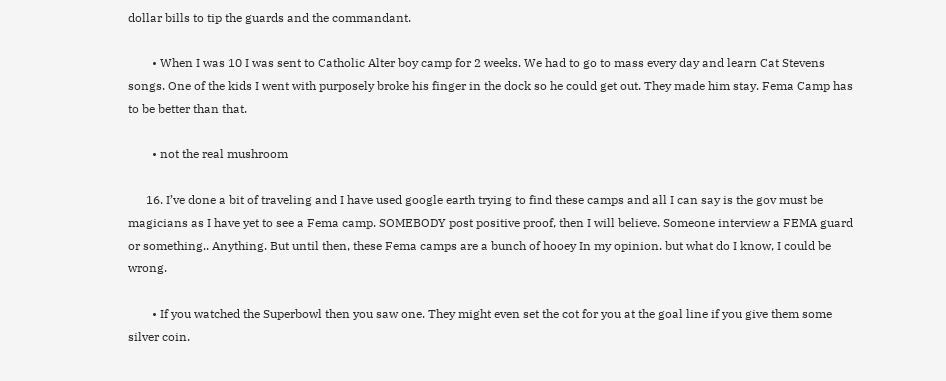dollar bills to tip the guards and the commandant.

        • When I was 10 I was sent to Catholic Alter boy camp for 2 weeks. We had to go to mass every day and learn Cat Stevens songs. One of the kids I went with purposely broke his finger in the dock so he could get out. They made him stay. Fema Camp has to be better than that.

        • not the real mushroom

      16. I’ve done a bit of traveling and I have used google earth trying to find these camps and all I can say is the gov must be magicians as I have yet to see a Fema camp. SOMEBODY post positive proof, then I will believe. Someone interview a FEMA guard or something.. Anything. But until then, these Fema camps are a bunch of hooey In my opinion. but what do I know, I could be wrong.

        • If you watched the Superbowl then you saw one. They might even set the cot for you at the goal line if you give them some silver coin.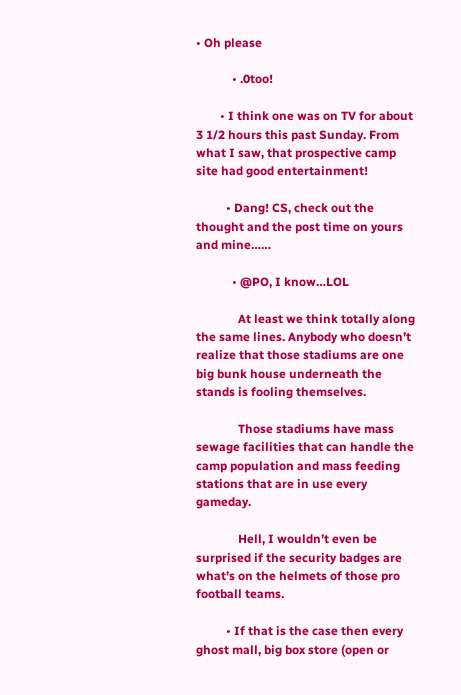• Oh please

            • .0too!

        • I think one was on TV for about 3 1/2 hours this past Sunday. From what I saw, that prospective camp site had good entertainment!

          • Dang! CS, check out the thought and the post time on yours and mine……

            • @PO, I know…LOL

              At least we think totally along the same lines. Anybody who doesn’t realize that those stadiums are one big bunk house underneath the stands is fooling themselves.

              Those stadiums have mass sewage facilities that can handle the camp population and mass feeding stations that are in use every gameday.

              Hell, I wouldn’t even be surprised if the security badges are what’s on the helmets of those pro football teams.

          • If that is the case then every ghost mall, big box store (open or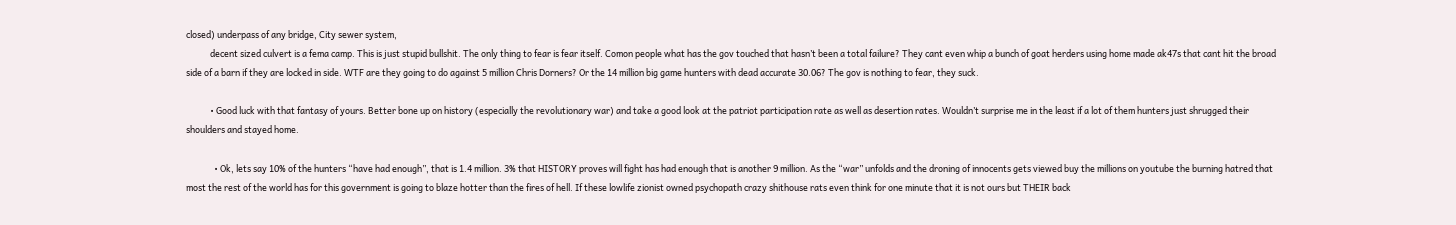closed) underpass of any bridge, City sewer system,
            decent sized culvert is a fema camp. This is just stupid bullshit. The only thing to fear is fear itself. Comon people what has the gov touched that hasn’t been a total failure? They cant even whip a bunch of goat herders using home made ak47s that cant hit the broad side of a barn if they are locked in side. WTF are they going to do against 5 million Chris Dorners? Or the 14 million big game hunters with dead accurate 30.06? The gov is nothing to fear, they suck.

            • Good luck with that fantasy of yours. Better bone up on history (especially the revolutionary war) and take a good look at the patriot participation rate as well as desertion rates. Wouldn’t surprise me in the least if a lot of them hunters just shrugged their shoulders and stayed home.

              • Ok, lets say 10% of the hunters “have had enough”, that is 1.4 million. 3% that HISTORY proves will fight has had enough that is another 9 million. As the “war” unfolds and the droning of innocents gets viewed buy the millions on youtube the burning hatred that most the rest of the world has for this government is going to blaze hotter than the fires of hell. If these lowlife zionist owned psychopath crazy shithouse rats even think for one minute that it is not ours but THEIR back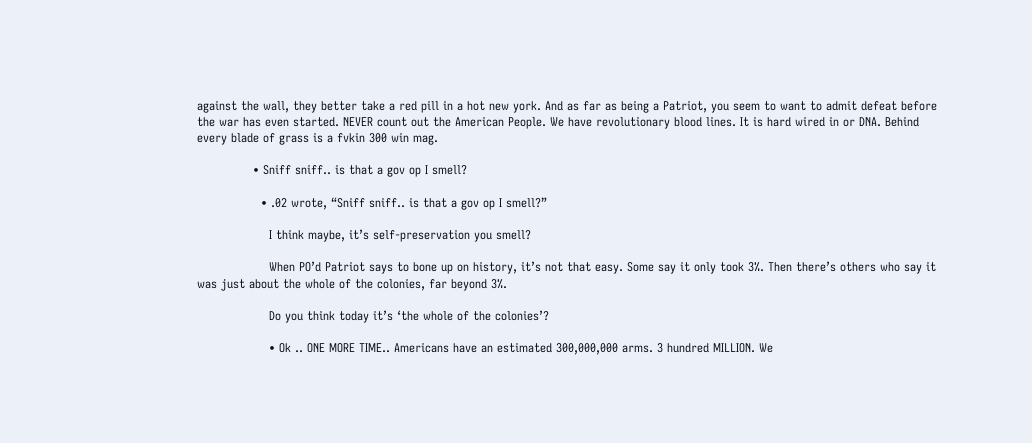against the wall, they better take a red pill in a hot new york. And as far as being a Patriot, you seem to want to admit defeat before the war has even started. NEVER count out the American People. We have revolutionary blood lines. It is hard wired in or DNA. Behind every blade of grass is a fvkin 300 win mag.

              • Sniff sniff.. is that a gov op I smell?

                • .02 wrote, “Sniff sniff.. is that a gov op I smell?”

                  I think maybe, it’s self-preservation you smell?

                  When PO’d Patriot says to bone up on history, it’s not that easy. Some say it only took 3%. Then there’s others who say it was just about the whole of the colonies, far beyond 3%.

                  Do you think today it’s ‘the whole of the colonies’?

                  • Ok .. ONE MORE TIME.. Americans have an estimated 300,000,000 arms. 3 hundred MILLION. We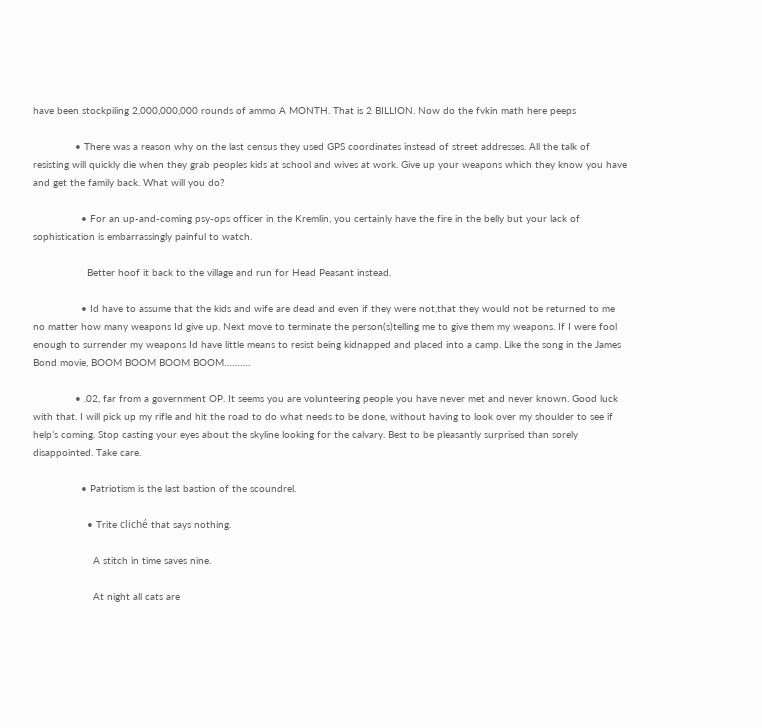have been stockpiling 2,000,000,000 rounds of ammo A MONTH. That is 2 BILLION. Now do the fvkin math here peeps

              • There was a reason why on the last census they used GPS coordinates instead of street addresses. All the talk of resisting will quickly die when they grab peoples kids at school and wives at work. Give up your weapons which they know you have and get the family back. What will you do?

                • For an up-and-coming psy-ops officer in the Kremlin, you certainly have the fire in the belly but your lack of sophistication is embarrassingly painful to watch.

                  Better hoof it back to the village and run for Head Peasant instead.

                • Id have to assume that the kids and wife are dead and even if they were not,that they would not be returned to me no matter how many weapons Id give up. Next move to terminate the person(s)telling me to give them my weapons. If I were fool enough to surrender my weapons Id have little means to resist being kidnapped and placed into a camp. Like the song in the James Bond movie, BOOM BOOM BOOM BOOM……….

              • .02, far from a government OP. It seems you are volunteering people you have never met and never known. Good luck with that. I will pick up my rifle and hit the road to do what needs to be done, without having to look over my shoulder to see if help’s coming. Stop casting your eyes about the skyline looking for the calvary. Best to be pleasantly surprised than sorely disappointed. Take care.

                • Patriotism is the last bastion of the scoundrel.

                  • Trite cliché that says nothing.

                    A stitch in time saves nine.

                    At night all cats are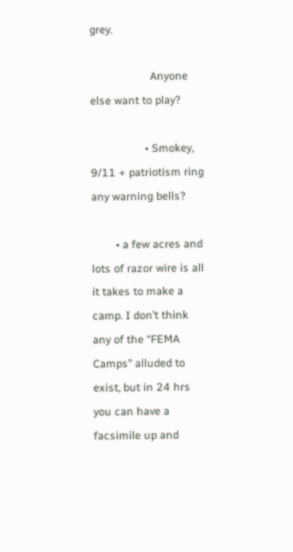grey.

                    Anyone else want to play?

                  • Smokey, 9/11 + patriotism ring any warning bells?

        • a few acres and lots of razor wire is all it takes to make a camp. I don’t think any of the “FEMA Camps” alluded to exist, but in 24 hrs you can have a facsimile up and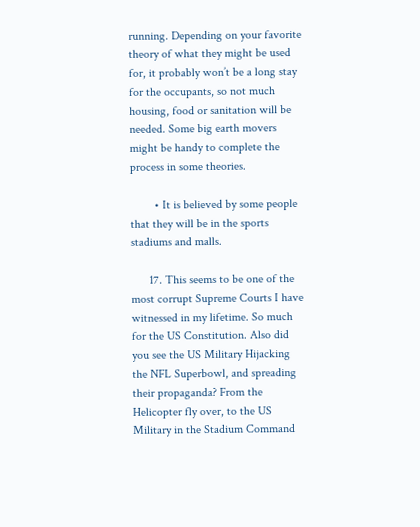running. Depending on your favorite theory of what they might be used for, it probably won’t be a long stay for the occupants, so not much housing, food or sanitation will be needed. Some big earth movers might be handy to complete the process in some theories.

        • It is believed by some people that they will be in the sports stadiums and malls.

      17. This seems to be one of the most corrupt Supreme Courts I have witnessed in my lifetime. So much for the US Constitution. Also did you see the US Military Hijacking the NFL Superbowl, and spreading their propaganda? From the Helicopter fly over, to the US Military in the Stadium Command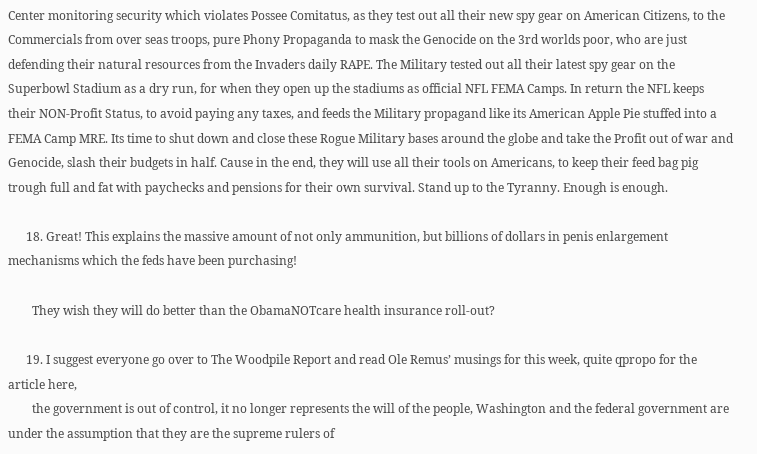Center monitoring security which violates Possee Comitatus, as they test out all their new spy gear on American Citizens, to the Commercials from over seas troops, pure Phony Propaganda to mask the Genocide on the 3rd worlds poor, who are just defending their natural resources from the Invaders daily RAPE. The Military tested out all their latest spy gear on the Superbowl Stadium as a dry run, for when they open up the stadiums as official NFL FEMA Camps. In return the NFL keeps their NON-Profit Status, to avoid paying any taxes, and feeds the Military propagand like its American Apple Pie stuffed into a FEMA Camp MRE. Its time to shut down and close these Rogue Military bases around the globe and take the Profit out of war and Genocide, slash their budgets in half. Cause in the end, they will use all their tools on Americans, to keep their feed bag pig trough full and fat with paychecks and pensions for their own survival. Stand up to the Tyranny. Enough is enough.

      18. Great! This explains the massive amount of not only ammunition, but billions of dollars in penis enlargement mechanisms which the feds have been purchasing!

        They wish they will do better than the ObamaNOTcare health insurance roll-out?

      19. I suggest everyone go over to The Woodpile Report and read Ole Remus’ musings for this week, quite qpropo for the article here,
        the government is out of control, it no longer represents the will of the people, Washington and the federal government are under the assumption that they are the supreme rulers of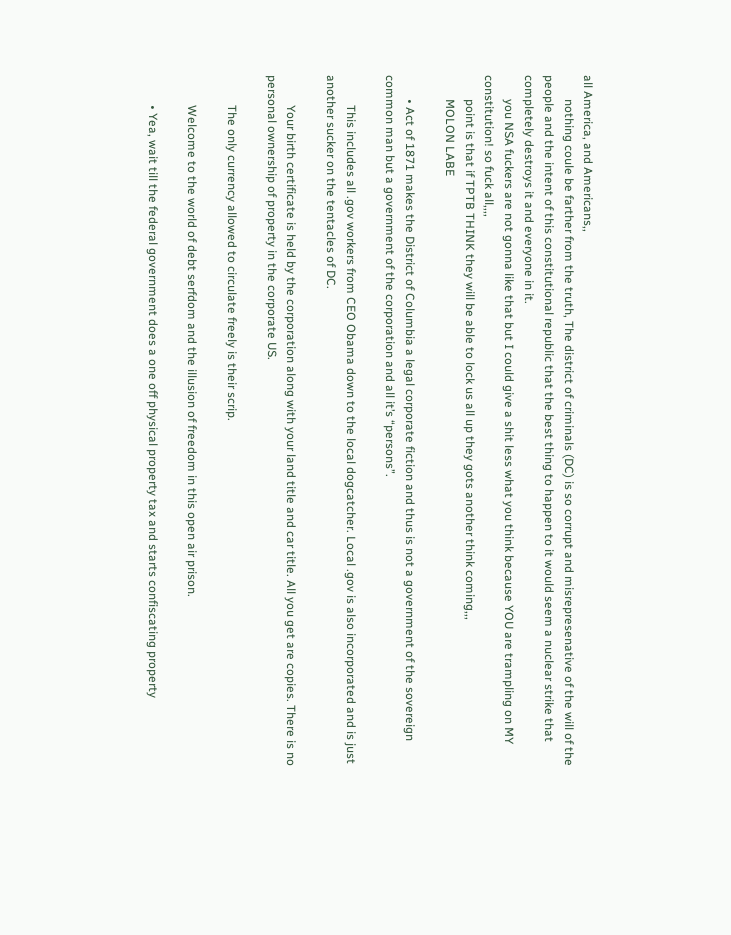all America, and Americans,,
        nothing coule be farther from the truth, The district of criminals (DC) is so corrupt and misrepresenative of the will of the people and the intent of this constitutional republic that the best thing to happen to it would seem a nuclear strike that completely destroys it and everyone in it.
        you NSA fuckers are not gonna like that but I could give a shit less what you think because YOU are trampling on MY constitution! so fuck all,,,,
        point is that if TPTB THINK they will be able to lock us all up they gots another think coming,,,
        MOLON LABE

        • Act of 1871 makes the District of Columbia a legal corporate fiction and thus is not a government of the sovereign common man but a government of the corporation and all it’s “persons”.

          This includes all .gov workers from CEO Obama down to the local dogcatcher. Local .gov is also incorporated and is just another sucker on the tentacles of DC.

          Your birth certificate is held by the corporation along with your land title and car title. All you get are copies. There is no personal ownership of property in the corporate US.

          The only currency allowed to circulate freely is their scrip.

          Welcome to the world of debt serfdom and the illusion of freedom in this open air prison.

          • Yea, wait till the federal government does a one off physical property tax and starts confiscating property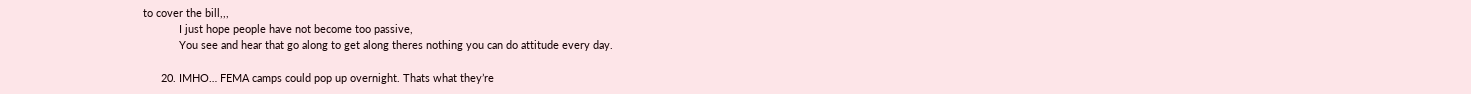to cover the bill,,,
            I just hope people have not become too passive,
            You see and hear that go along to get along theres nothing you can do attitude every day.

      20. IMHO… FEMA camps could pop up overnight. Thats what they’re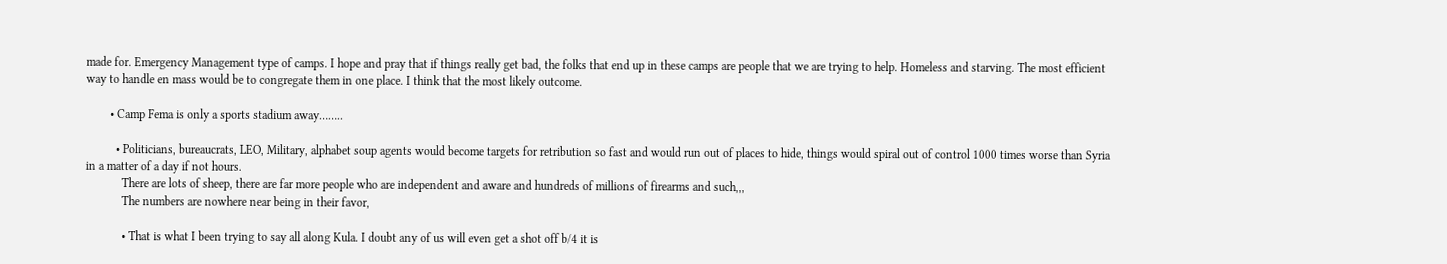made for. Emergency Management type of camps. I hope and pray that if things really get bad, the folks that end up in these camps are people that we are trying to help. Homeless and starving. The most efficient way to handle en mass would be to congregate them in one place. I think that the most likely outcome.

        • Camp Fema is only a sports stadium away……..

          • Politicians, bureaucrats, LEO, Military, alphabet soup agents would become targets for retribution so fast and would run out of places to hide, things would spiral out of control 1000 times worse than Syria in a matter of a day if not hours.
            There are lots of sheep, there are far more people who are independent and aware and hundreds of millions of firearms and such,,,
            The numbers are nowhere near being in their favor,

            • That is what I been trying to say all along Kula. I doubt any of us will even get a shot off b/4 it is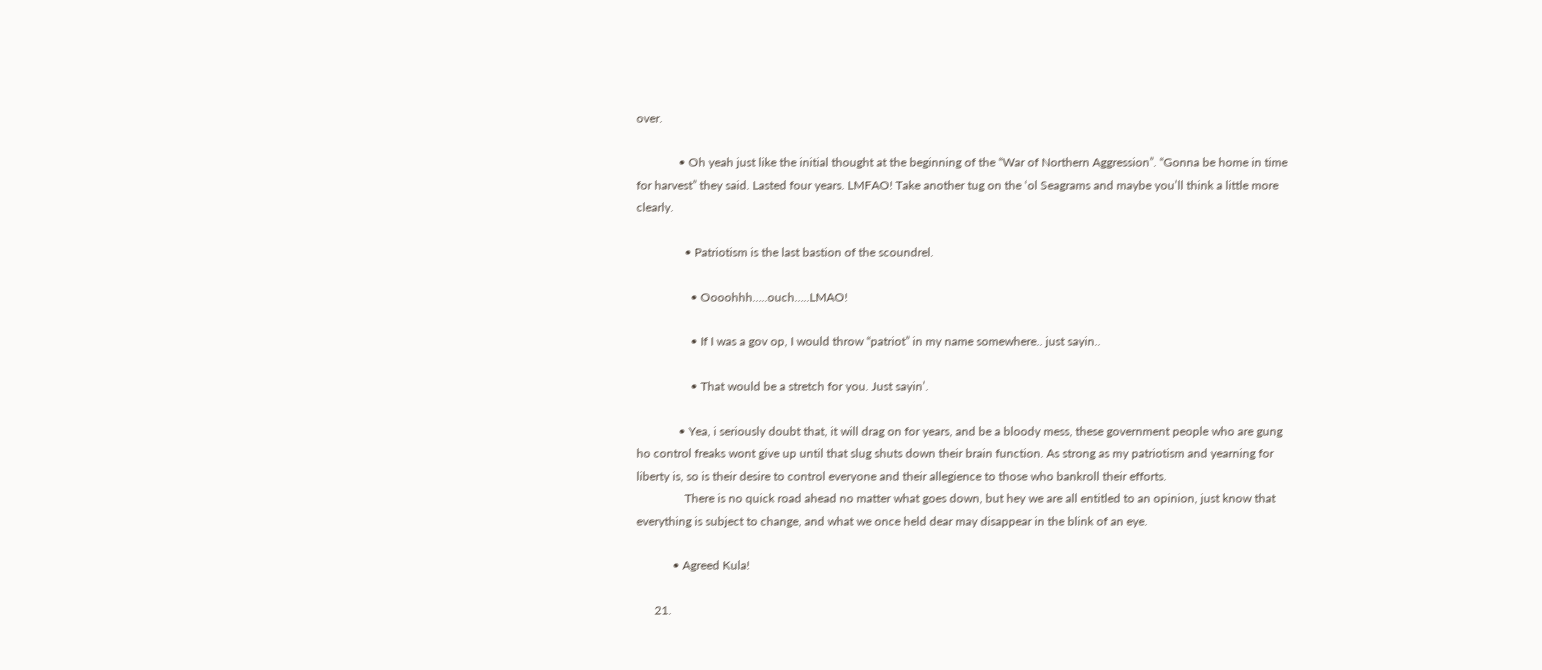over.

              • Oh yeah just like the initial thought at the beginning of the “War of Northern Aggression”. “Gonna be home in time for harvest” they said. Lasted four years. LMFAO! Take another tug on the ‘ol Seagrams and maybe you’ll think a little more clearly.

                • Patriotism is the last bastion of the scoundrel.

                  • Oooohhh…..ouch…..LMAO!

                  • If I was a gov op, I would throw “patriot” in my name somewhere.. just sayin..

                  • That would be a stretch for you. Just sayin’.

              • Yea, i seriously doubt that, it will drag on for years, and be a bloody mess, these government people who are gung ho control freaks wont give up until that slug shuts down their brain function. As strong as my patriotism and yearning for liberty is, so is their desire to control everyone and their allegience to those who bankroll their efforts.
                There is no quick road ahead no matter what goes down, but hey we are all entitled to an opinion, just know that everything is subject to change, and what we once held dear may disappear in the blink of an eye.

            • Agreed Kula!

      21.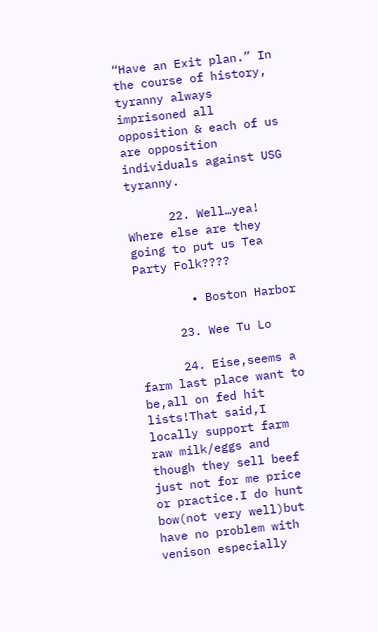“Have an Exit plan.” In the course of history, tyranny always imprisoned all opposition & each of us are opposition individuals against USG tyranny.

      22. Well…yea! Where else are they going to put us Tea Party Folk????

        • Boston Harbor

      23. Wee Tu Lo

      24. Eise,seems a farm last place want to be,all on fed hit lists!That said,I locally support farm raw milk/eggs and though they sell beef just not for me price or practice.I do hunt bow(not very well)but have no problem with venison especially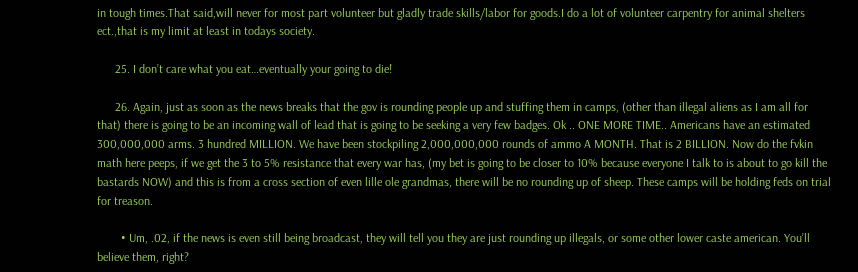in tough times.That said,will never for most part volunteer but gladly trade skills/labor for goods.I do a lot of volunteer carpentry for animal shelters ect.,that is my limit at least in todays society.

      25. I don’t care what you eat…eventually your going to die!

      26. Again, just as soon as the news breaks that the gov is rounding people up and stuffing them in camps, (other than illegal aliens as I am all for that) there is going to be an incoming wall of lead that is going to be seeking a very few badges. Ok .. ONE MORE TIME.. Americans have an estimated 300,000,000 arms. 3 hundred MILLION. We have been stockpiling 2,000,000,000 rounds of ammo A MONTH. That is 2 BILLION. Now do the fvkin math here peeps, if we get the 3 to 5% resistance that every war has, (my bet is going to be closer to 10% because everyone I talk to is about to go kill the bastards NOW) and this is from a cross section of even lille ole grandmas, there will be no rounding up of sheep. These camps will be holding feds on trial for treason.

        • Um, .02, if the news is even still being broadcast, they will tell you they are just rounding up illegals, or some other lower caste american. You’ll believe them, right?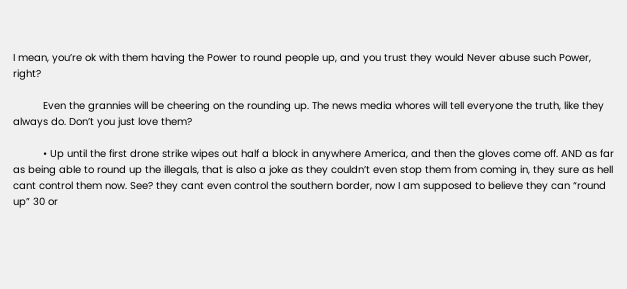I mean, you’re ok with them having the Power to round people up, and you trust they would Never abuse such Power, right?

          Even the grannies will be cheering on the rounding up. The news media whores will tell everyone the truth, like they always do. Don’t you just love them?

          • Up until the first drone strike wipes out half a block in anywhere America, and then the gloves come off. AND as far as being able to round up the illegals, that is also a joke as they couldn’t even stop them from coming in, they sure as hell cant control them now. See? they cant even control the southern border, now I am supposed to believe they can “round up” 30 or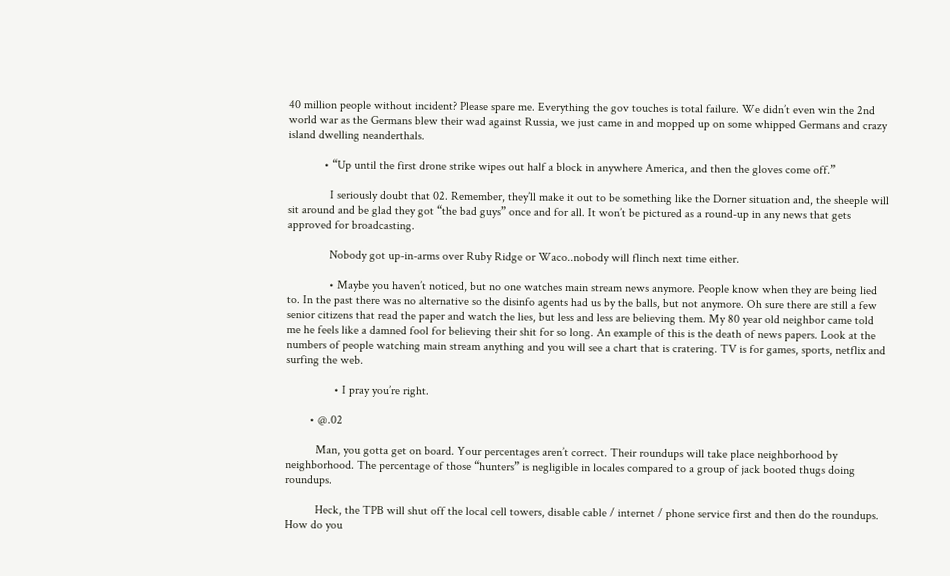40 million people without incident? Please spare me. Everything the gov touches is total failure. We didn’t even win the 2nd world war as the Germans blew their wad against Russia, we just came in and mopped up on some whipped Germans and crazy island dwelling neanderthals.

            • “Up until the first drone strike wipes out half a block in anywhere America, and then the gloves come off.”

              I seriously doubt that 02. Remember, they’ll make it out to be something like the Dorner situation and, the sheeple will sit around and be glad they got “the bad guys” once and for all. It won’t be pictured as a round-up in any news that gets approved for broadcasting.

              Nobody got up-in-arms over Ruby Ridge or Waco..nobody will flinch next time either.

              • Maybe you haven’t noticed, but no one watches main stream news anymore. People know when they are being lied to. In the past there was no alternative so the disinfo agents had us by the balls, but not anymore. Oh sure there are still a few senior citizens that read the paper and watch the lies, but less and less are believing them. My 80 year old neighbor came told me he feels like a damned fool for believing their shit for so long. An example of this is the death of news papers. Look at the numbers of people watching main stream anything and you will see a chart that is cratering. TV is for games, sports, netflix and surfing the web.

                • I pray you’re right.

        • @.02

          Man, you gotta get on board. Your percentages aren’t correct. Their roundups will take place neighborhood by neighborhood. The percentage of those “hunters” is negligible in locales compared to a group of jack booted thugs doing roundups.

          Heck, the TPB will shut off the local cell towers, disable cable / internet / phone service first and then do the roundups. How do you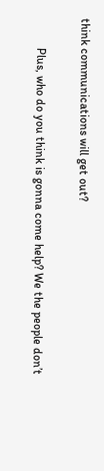think communications will get out?

          Plus, who do you think is gonna come help? We the people don’t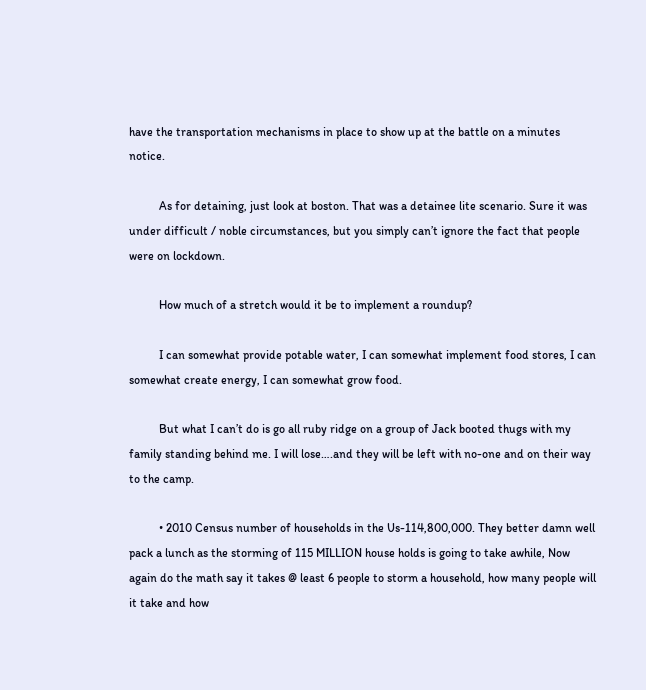have the transportation mechanisms in place to show up at the battle on a minutes notice.

          As for detaining, just look at boston. That was a detainee lite scenario. Sure it was under difficult / noble circumstances, but you simply can’t ignore the fact that people were on lockdown.

          How much of a stretch would it be to implement a roundup?

          I can somewhat provide potable water, I can somewhat implement food stores, I can somewhat create energy, I can somewhat grow food.

          But what I can’t do is go all ruby ridge on a group of Jack booted thugs with my family standing behind me. I will lose….and they will be left with no-one and on their way to the camp.

          • 2010 Census number of households in the Us-114,800,000. They better damn well pack a lunch as the storming of 115 MILLION house holds is going to take awhile, Now again do the math say it takes @ least 6 people to storm a household, how many people will it take and how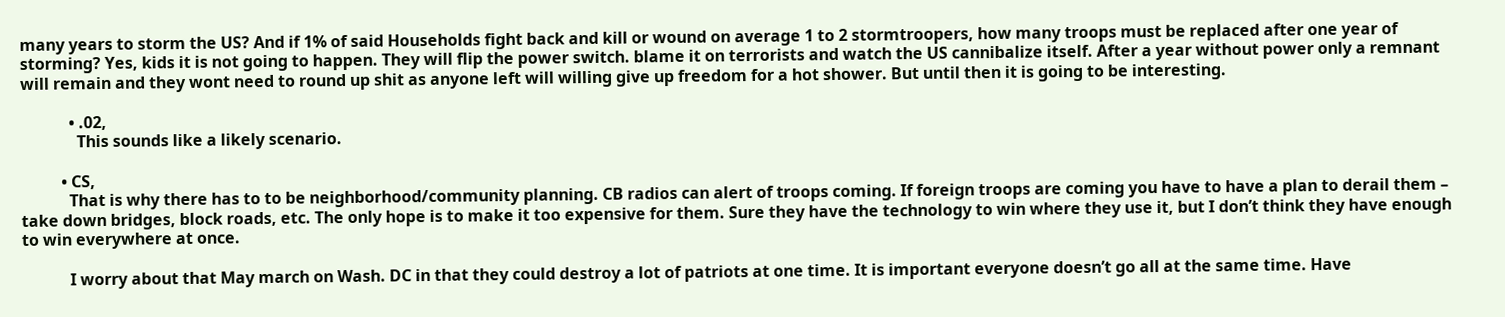many years to storm the US? And if 1% of said Households fight back and kill or wound on average 1 to 2 stormtroopers, how many troops must be replaced after one year of storming? Yes, kids it is not going to happen. They will flip the power switch. blame it on terrorists and watch the US cannibalize itself. After a year without power only a remnant will remain and they wont need to round up shit as anyone left will willing give up freedom for a hot shower. But until then it is going to be interesting.

            • .02,
              This sounds like a likely scenario.

          • CS,
            That is why there has to to be neighborhood/community planning. CB radios can alert of troops coming. If foreign troops are coming you have to have a plan to derail them – take down bridges, block roads, etc. The only hope is to make it too expensive for them. Sure they have the technology to win where they use it, but I don’t think they have enough to win everywhere at once.

            I worry about that May march on Wash. DC in that they could destroy a lot of patriots at one time. It is important everyone doesn’t go all at the same time. Have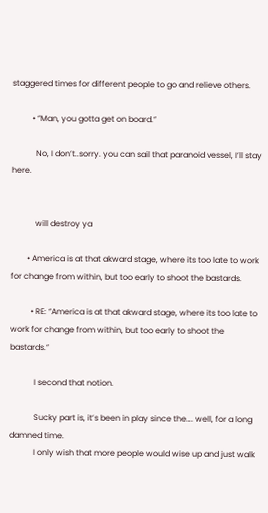staggered times for different people to go and relieve others.

          • “Man, you gotta get on board.”

            No, I don’t..sorry. you can sail that paranoid vessel, I’ll stay here.


            will destroy ya

        • America is at that akward stage, where its too late to work for change from within, but too early to shoot the bastards.

          • RE: “America is at that akward stage, where its too late to work for change from within, but too early to shoot the bastards.”

            I second that notion.

            Sucky part is, it’s been in play since the…. well, for a long damned time.
            I only wish that more people would wise up and just walk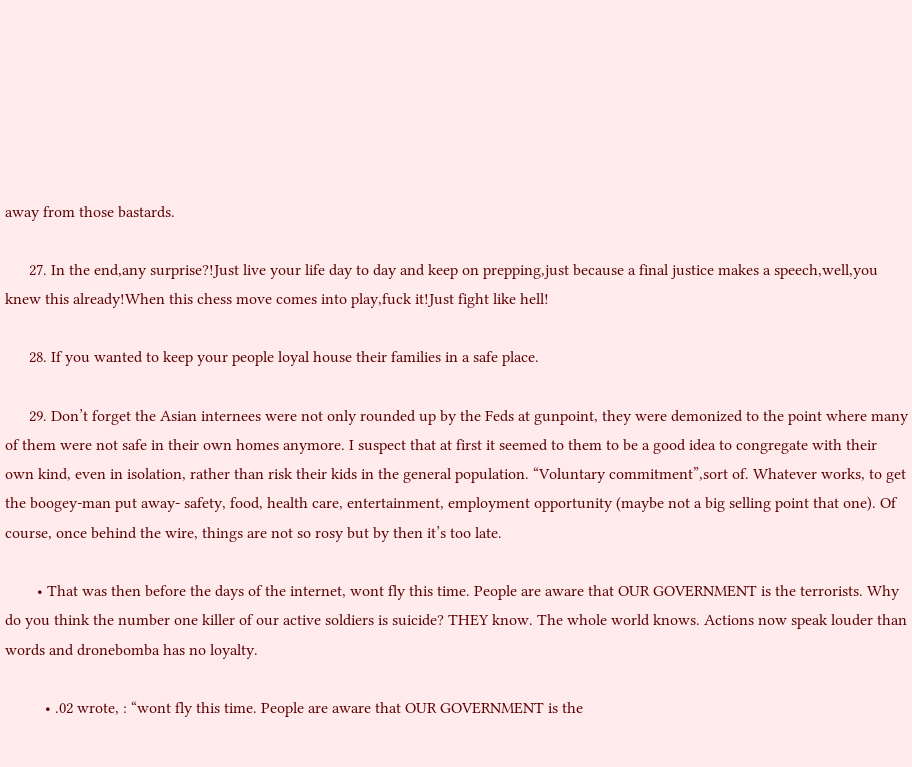away from those bastards.

      27. In the end,any surprise?!Just live your life day to day and keep on prepping,just because a final justice makes a speech,well,you knew this already!When this chess move comes into play,fuck it!Just fight like hell!

      28. If you wanted to keep your people loyal house their families in a safe place.

      29. Don’t forget the Asian internees were not only rounded up by the Feds at gunpoint, they were demonized to the point where many of them were not safe in their own homes anymore. I suspect that at first it seemed to them to be a good idea to congregate with their own kind, even in isolation, rather than risk their kids in the general population. “Voluntary commitment”,sort of. Whatever works, to get the boogey-man put away- safety, food, health care, entertainment, employment opportunity (maybe not a big selling point that one). Of course, once behind the wire, things are not so rosy but by then it’s too late.

        • That was then before the days of the internet, wont fly this time. People are aware that OUR GOVERNMENT is the terrorists. Why do you think the number one killer of our active soldiers is suicide? THEY know. The whole world knows. Actions now speak louder than words and dronebomba has no loyalty.

          • .02 wrote, : “wont fly this time. People are aware that OUR GOVERNMENT is the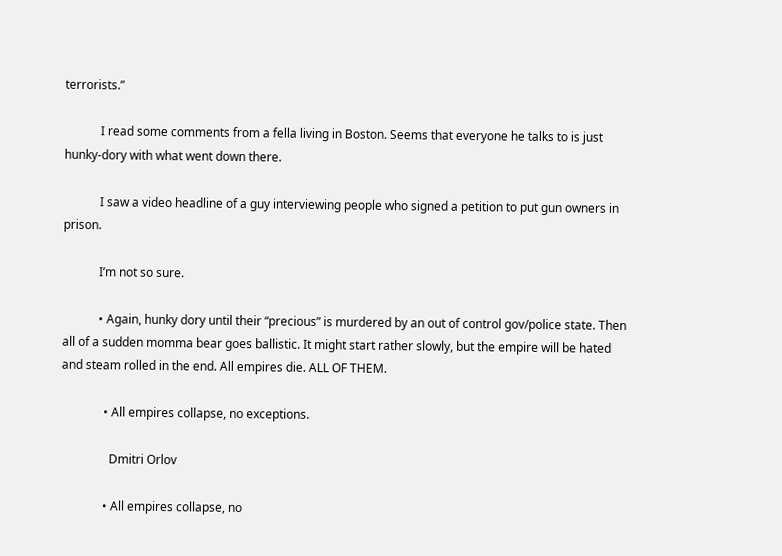terrorists.”

            I read some comments from a fella living in Boston. Seems that everyone he talks to is just hunky-dory with what went down there.

            I saw a video headline of a guy interviewing people who signed a petition to put gun owners in prison.

            I’m not so sure.

            • Again, hunky dory until their “precious” is murdered by an out of control gov/police state. Then all of a sudden momma bear goes ballistic. It might start rather slowly, but the empire will be hated and steam rolled in the end. All empires die. ALL OF THEM.

              • All empires collapse, no exceptions.

                Dmitri Orlov

              • All empires collapse, no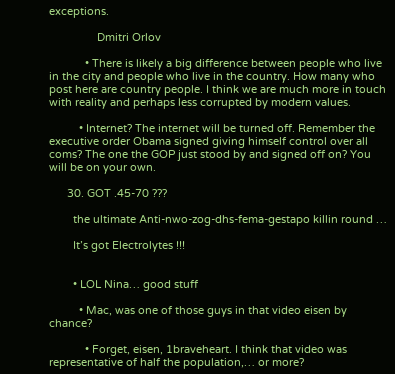exceptions.

                Dmitri Orlov

            • There is likely a big difference between people who live in the city and people who live in the country. How many who post here are country people. I think we are much more in touch with reality and perhaps less corrupted by modern values.

          • Internet? The internet will be turned off. Remember the executive order Obama signed giving himself control over all coms? The one the GOP just stood by and signed off on? You will be on your own.

      30. GOT .45-70 ???

        the ultimate Anti-nwo-zog-dhs-fema-gestapo killin round …

        It’s got Electrolytes !!!


        • LOL Nina… good stuff

          • Mac, was one of those guys in that video eisen by chance?

            • Forget, eisen, 1braveheart. I think that video was representative of half the population,… or more?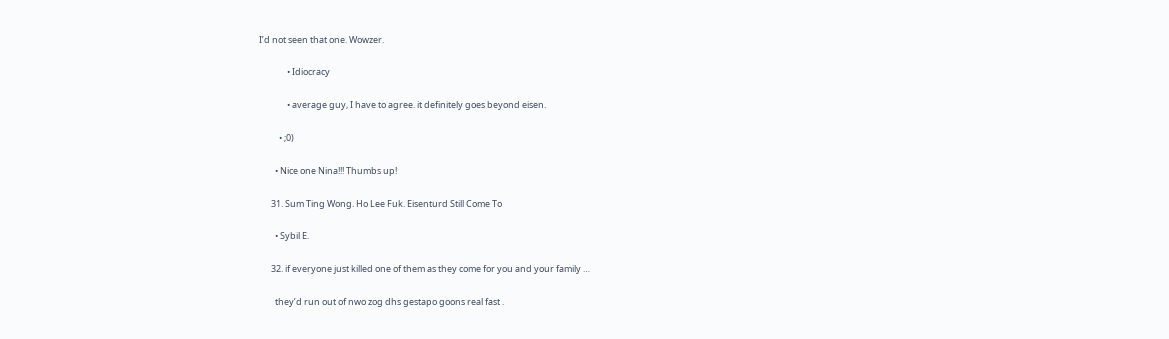I’d not seen that one. Wowzer.

              • Idiocracy

              • average guy, I have to agree. it definitely goes beyond eisen.

          • ;0)

        • Nice one Nina!!! Thumbs up!

      31. Sum Ting Wong. Ho Lee Fuk. Eisenturd Still Come To

        • Sybil E.

      32. if everyone just killed one of them as they come for you and your family …

        they’d run out of nwo zog dhs gestapo goons real fast .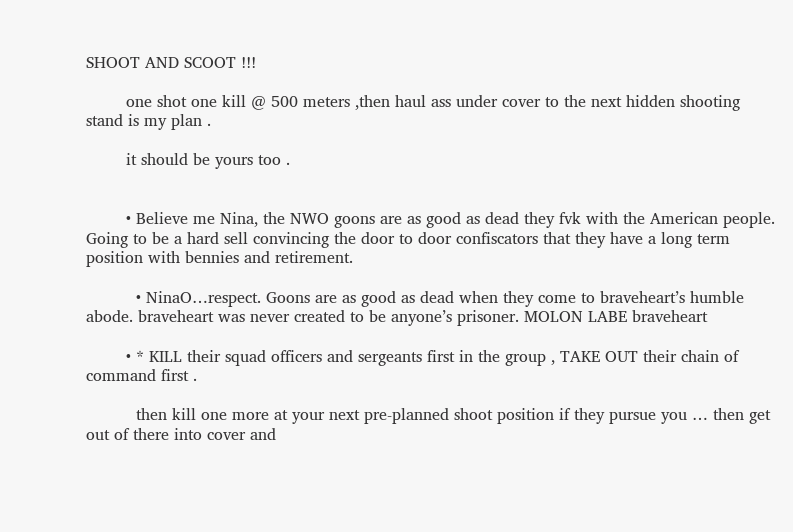SHOOT AND SCOOT !!!

        one shot one kill @ 500 meters ,then haul ass under cover to the next hidden shooting stand is my plan .

        it should be yours too .


        • Believe me Nina, the NWO goons are as good as dead they fvk with the American people. Going to be a hard sell convincing the door to door confiscators that they have a long term position with bennies and retirement.

          • NinaO…respect. Goons are as good as dead when they come to braveheart’s humble abode. braveheart was never created to be anyone’s prisoner. MOLON LABE braveheart

        • * KILL their squad officers and sergeants first in the group , TAKE OUT their chain of command first .

          then kill one more at your next pre-planned shoot position if they pursue you … then get out of there into cover and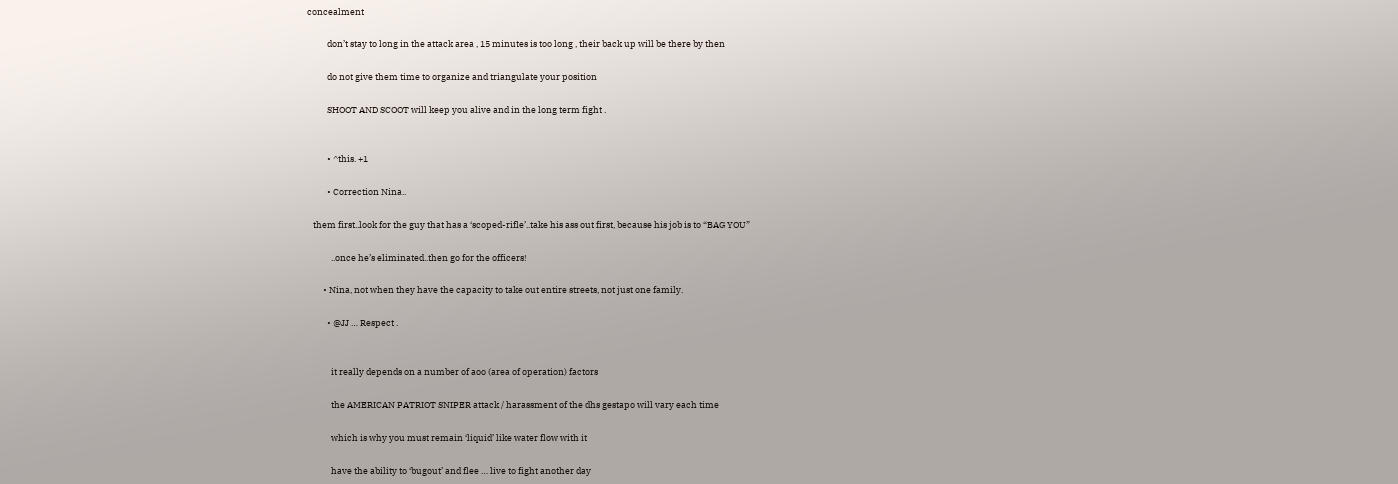concealment

          don’t stay to long in the attack area , 15 minutes is too long , their back up will be there by then

          do not give them time to organize and triangulate your position

          SHOOT AND SCOOT will keep you alive and in the long term fight .


          • ^this. +1

          • Correction Nina..

   them first..look for the guy that has a ‘scoped-rifle’..take his ass out first, because his job is to “BAG YOU”

            ..once he’s eliminated..then go for the officers!

        • Nina, not when they have the capacity to take out entire streets, not just one family.

          • @JJ … Respect .


            it really depends on a number of aoo (area of operation) factors

            the AMERICAN PATRIOT SNIPER attack / harassment of the dhs gestapo will vary each time

            which is why you must remain ‘liquid’ like water flow with it

            have the ability to ‘bugout’ and flee … live to fight another day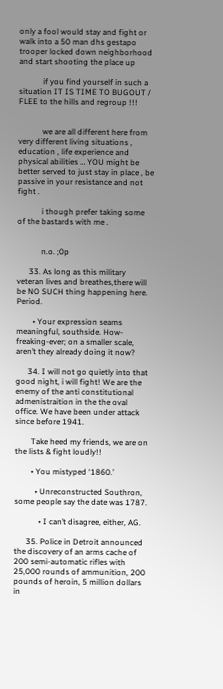only a fool would stay and fight or walk into a 50 man dhs gestapo trooper locked down neighborhood and start shooting the place up

            if you find yourself in such a situation IT IS TIME TO BUGOUT / FLEE to the hills and regroup !!!


            we are all different here from very different living situations , education , life experience and physical abilities … YOU might be better served to just stay in place , be passive in your resistance and not fight .

            i though prefer taking some of the bastards with me .


            n.o. ;0p

      33. As long as this military veteran lives and breathes,there will be NO SUCH thing happening here. Period.

        • Your expression seams meaningful, southside. How-freaking-ever; on a smaller scale, aren’t they already doing it now?

      34. I will not go quietly into that good night, i will fight! We are the enemy of the anti constitutional admenistraition in the the oval office. We have been under attack since before 1941.

        Take heed my friends, we are on the lists & fight loudly!!

        • You mistyped ‘1860.’

          • Unreconstructed Southron, some people say the date was 1787.

            • I can’t disagree, either, AG.

      35. Police in Detroit announced the discovery of an arms cache of 200 semi-automatic rifles with 25,000 rounds of ammunition, 200 pounds of heroin, 5 million dollars in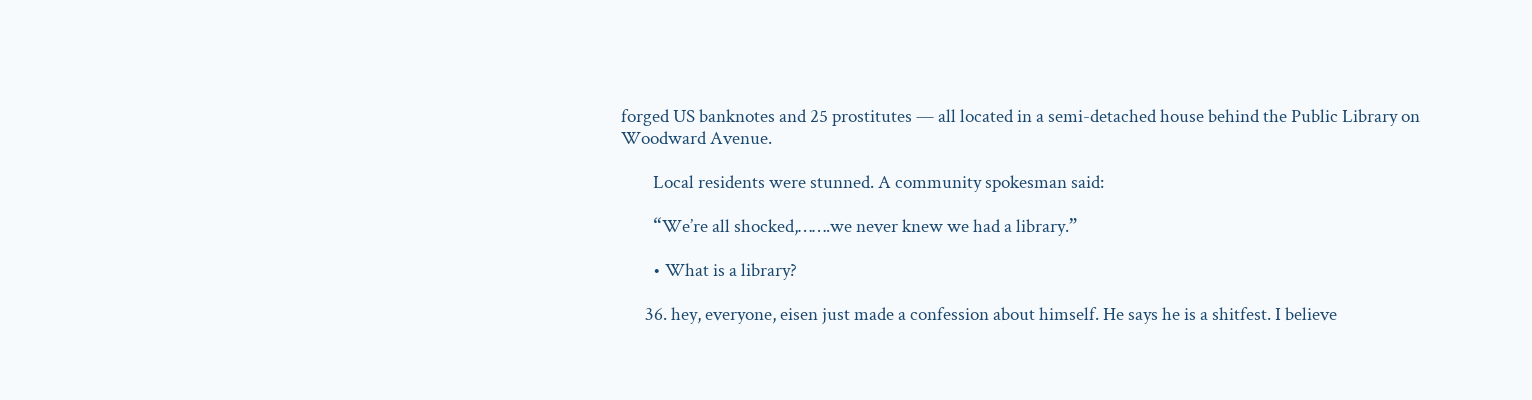forged US banknotes and 25 prostitutes — all located in a semi-detached house behind the Public Library on Woodward Avenue.

        Local residents were stunned. A community spokesman said:

        “We’re all shocked,…….we never knew we had a library.”

        • What is a library?

      36. hey, everyone, eisen just made a confession about himself. He says he is a shitfest. I believe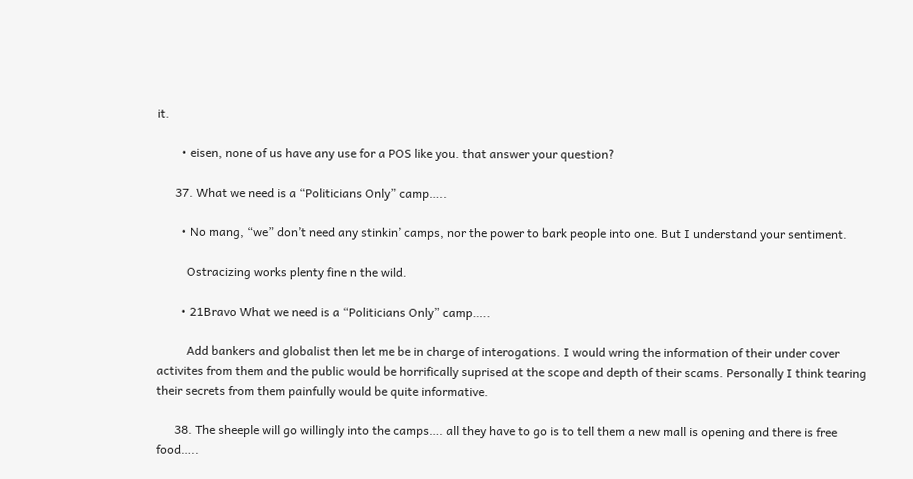it.

        • eisen, none of us have any use for a POS like you. that answer your question?

      37. What we need is a “Politicians Only” camp…..

        • No mang, “we” don’t need any stinkin’ camps, nor the power to bark people into one. But I understand your sentiment.

          Ostracizing works plenty fine n the wild.

        • 21Bravo What we need is a “Politicians Only” camp…..

          Add bankers and globalist then let me be in charge of interogations. I would wring the information of their under cover activites from them and the public would be horrifically suprised at the scope and depth of their scams. Personally I think tearing their secrets from them painfully would be quite informative.

      38. The sheeple will go willingly into the camps…. all they have to go is to tell them a new mall is opening and there is free food…..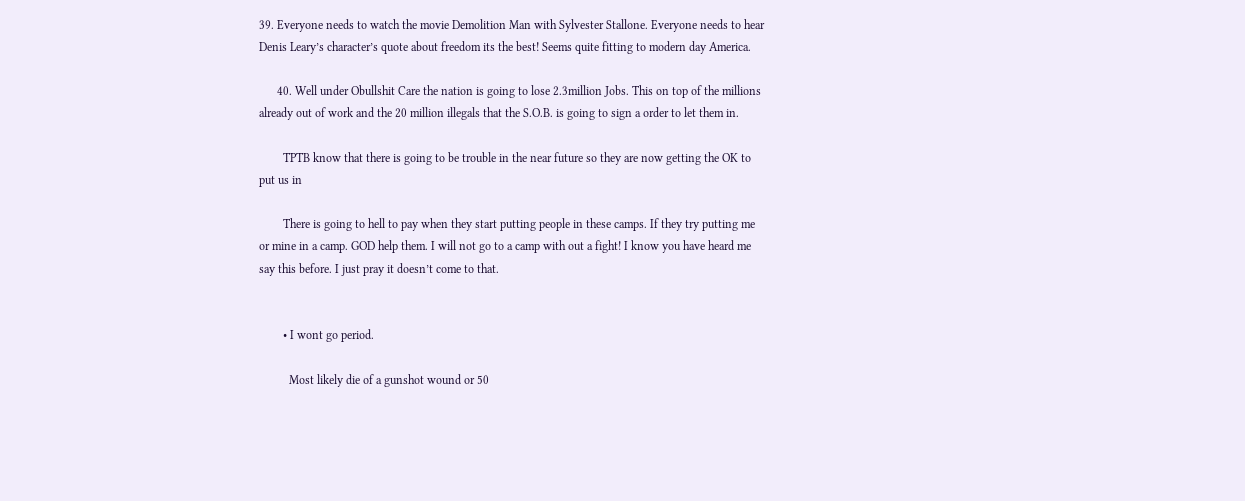39. Everyone needs to watch the movie Demolition Man with Sylvester Stallone. Everyone needs to hear Denis Leary’s character’s quote about freedom its the best! Seems quite fitting to modern day America.

      40. Well under Obullshit Care the nation is going to lose 2.3million Jobs. This on top of the millions already out of work and the 20 million illegals that the S.O.B. is going to sign a order to let them in.

        TPTB know that there is going to be trouble in the near future so they are now getting the OK to put us in

        There is going to hell to pay when they start putting people in these camps. If they try putting me or mine in a camp. GOD help them. I will not go to a camp with out a fight! I know you have heard me say this before. I just pray it doesn’t come to that.


        • I wont go period.

          Most likely die of a gunshot wound or 50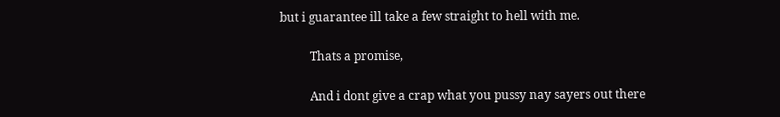but i guarantee ill take a few straight to hell with me.

          Thats a promise,

          And i dont give a crap what you pussy nay sayers out there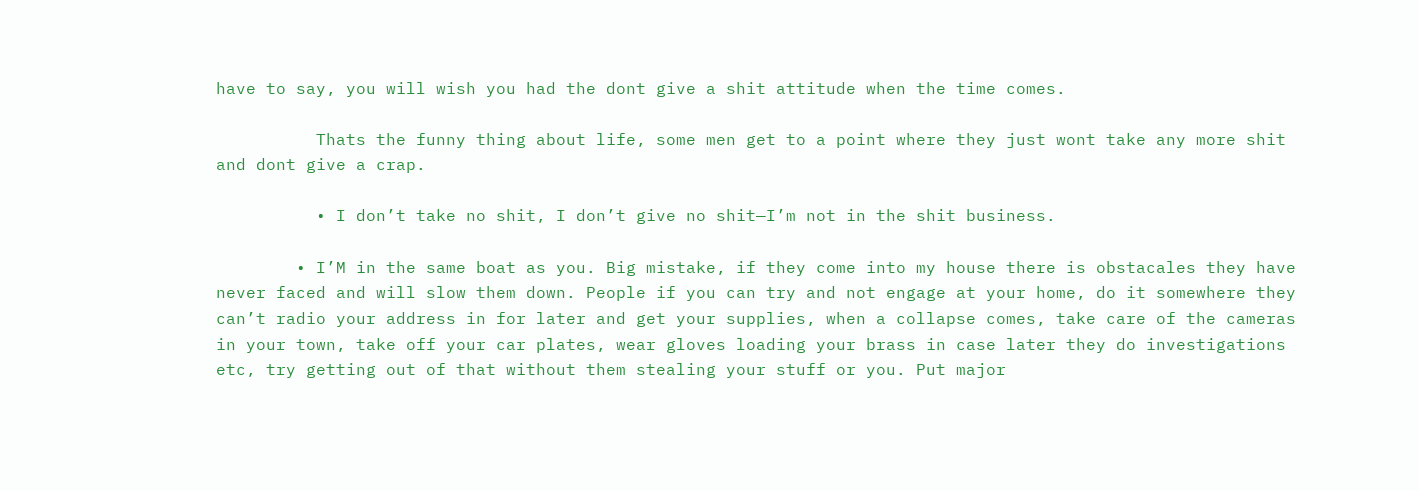have to say, you will wish you had the dont give a shit attitude when the time comes.

          Thats the funny thing about life, some men get to a point where they just wont take any more shit and dont give a crap.

          • I don’t take no shit, I don’t give no shit—I’m not in the shit business.

        • I’M in the same boat as you. Big mistake, if they come into my house there is obstacales they have never faced and will slow them down. People if you can try and not engage at your home, do it somewhere they can’t radio your address in for later and get your supplies, when a collapse comes, take care of the cameras in your town, take off your car plates, wear gloves loading your brass in case later they do investigations etc, try getting out of that without them stealing your stuff or you. Put major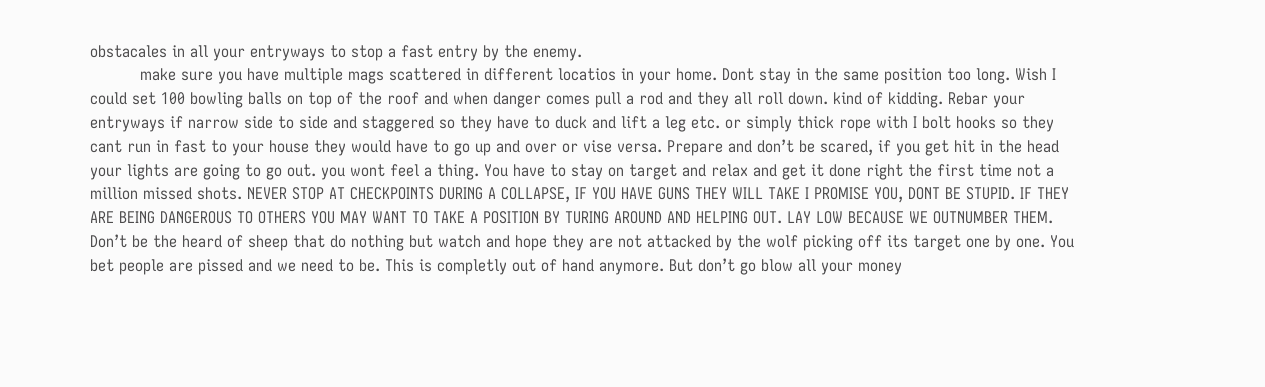obstacales in all your entryways to stop a fast entry by the enemy.
          make sure you have multiple mags scattered in different locatios in your home. Dont stay in the same position too long. Wish I could set 100 bowling balls on top of the roof and when danger comes pull a rod and they all roll down. kind of kidding. Rebar your entryways if narrow side to side and staggered so they have to duck and lift a leg etc. or simply thick rope with I bolt hooks so they cant run in fast to your house they would have to go up and over or vise versa. Prepare and don’t be scared, if you get hit in the head your lights are going to go out. you wont feel a thing. You have to stay on target and relax and get it done right the first time not a million missed shots. NEVER STOP AT CHECKPOINTS DURING A COLLAPSE, IF YOU HAVE GUNS THEY WILL TAKE I PROMISE YOU, DONT BE STUPID. IF THEY ARE BEING DANGEROUS TO OTHERS YOU MAY WANT TO TAKE A POSITION BY TURING AROUND AND HELPING OUT. LAY LOW BECAUSE WE OUTNUMBER THEM. Don’t be the heard of sheep that do nothing but watch and hope they are not attacked by the wolf picking off its target one by one. You bet people are pissed and we need to be. This is completly out of hand anymore. But don’t go blow all your money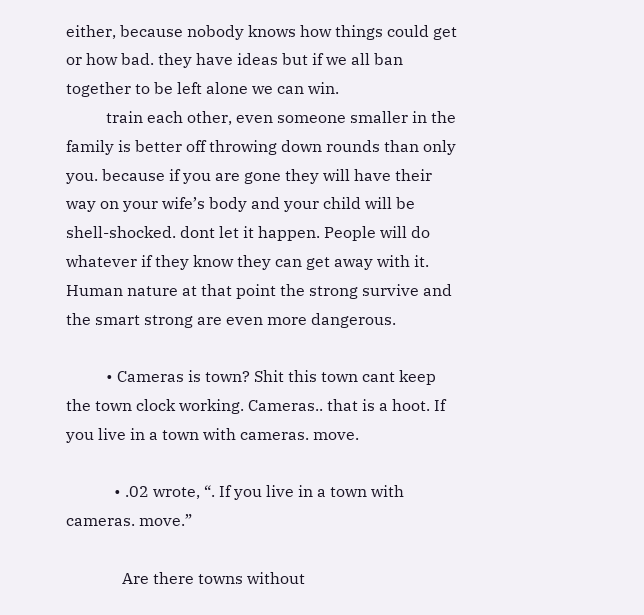either, because nobody knows how things could get or how bad. they have ideas but if we all ban together to be left alone we can win.
          train each other, even someone smaller in the family is better off throwing down rounds than only you. because if you are gone they will have their way on your wife’s body and your child will be shell-shocked. dont let it happen. People will do whatever if they know they can get away with it. Human nature at that point the strong survive and the smart strong are even more dangerous.

          • Cameras is town? Shit this town cant keep the town clock working. Cameras.. that is a hoot. If you live in a town with cameras. move.

            • .02 wrote, “. If you live in a town with cameras. move.”

              Are there towns without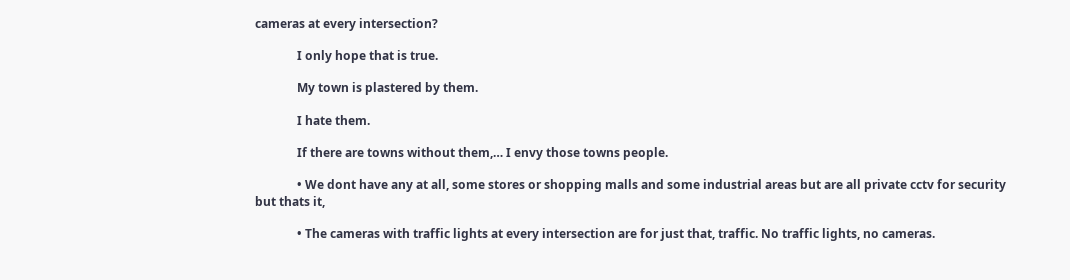cameras at every intersection?

              I only hope that is true.

              My town is plastered by them.

              I hate them.

              If there are towns without them,… I envy those towns people.

              • We dont have any at all, some stores or shopping malls and some industrial areas but are all private cctv for security but thats it,

              • The cameras with traffic lights at every intersection are for just that, traffic. No traffic lights, no cameras.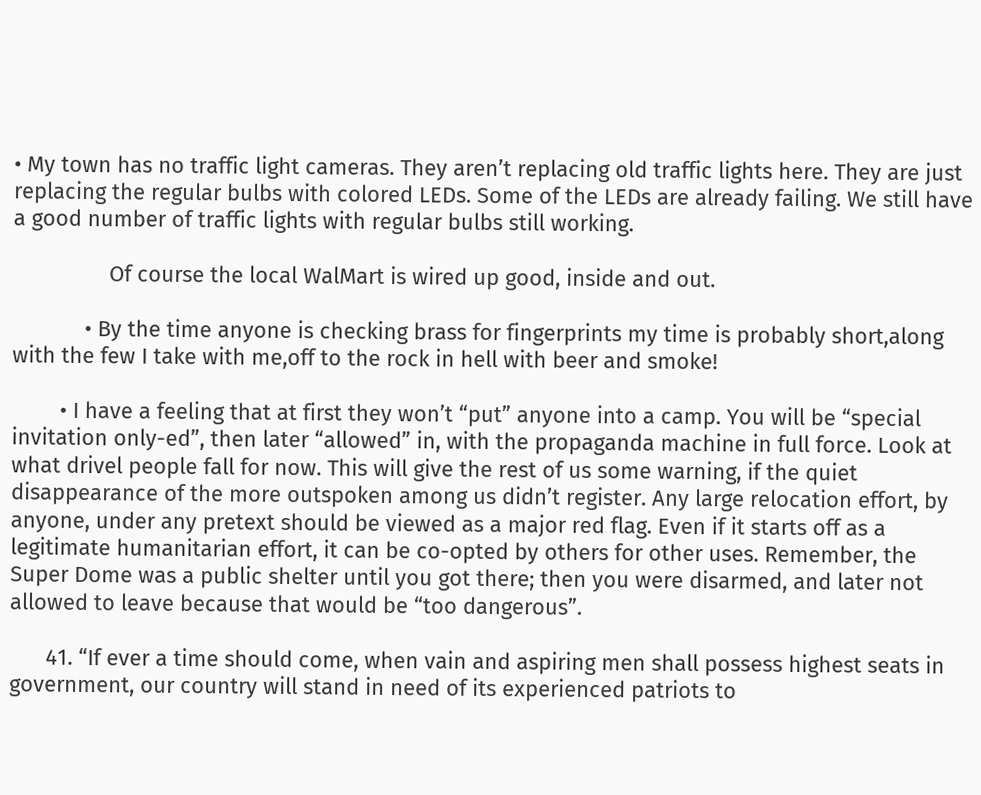• My town has no traffic light cameras. They aren’t replacing old traffic lights here. They are just replacing the regular bulbs with colored LEDs. Some of the LEDs are already failing. We still have a good number of traffic lights with regular bulbs still working.

                Of course the local WalMart is wired up good, inside and out.

            • By the time anyone is checking brass for fingerprints my time is probably short,along with the few I take with me,off to the rock in hell with beer and smoke!

        • I have a feeling that at first they won’t “put” anyone into a camp. You will be “special invitation only-ed”, then later “allowed” in, with the propaganda machine in full force. Look at what drivel people fall for now. This will give the rest of us some warning, if the quiet disappearance of the more outspoken among us didn’t register. Any large relocation effort, by anyone, under any pretext should be viewed as a major red flag. Even if it starts off as a legitimate humanitarian effort, it can be co-opted by others for other uses. Remember, the Super Dome was a public shelter until you got there; then you were disarmed, and later not allowed to leave because that would be “too dangerous”.

      41. “If ever a time should come, when vain and aspiring men shall possess highest seats in government, our country will stand in need of its experienced patriots to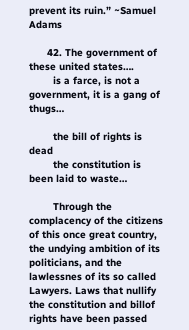prevent its ruin.” ~Samuel Adams

      42. The government of these united states….
        is a farce, is not a government, it is a gang of thugs…

        the bill of rights is dead
        the constitution is been laid to waste…

        Through the complacency of the citizens of this once great country, the undying ambition of its politicians, and the lawlessnes of its so called Lawyers. Laws that nullify the constitution and billof rights have been passed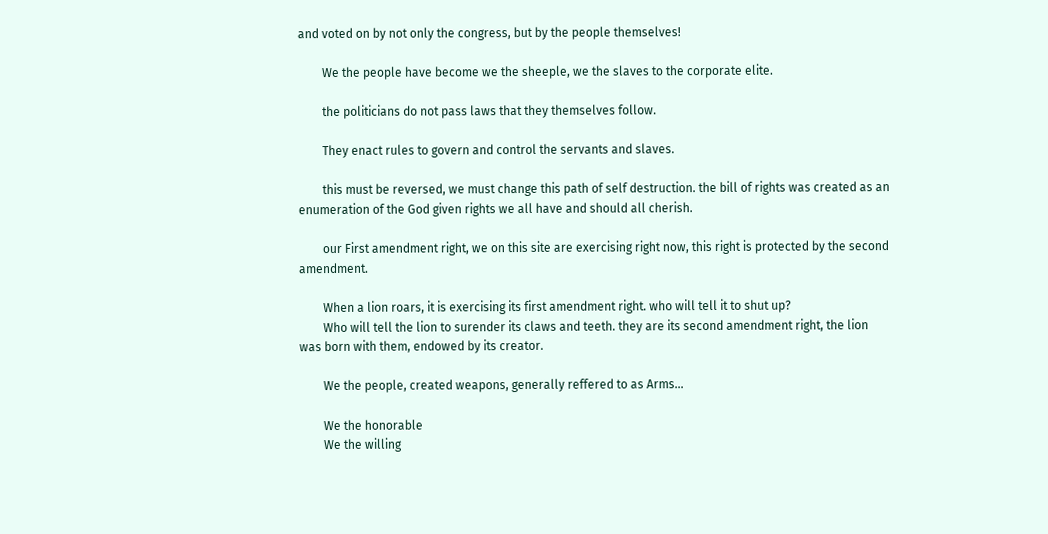and voted on by not only the congress, but by the people themselves!

        We the people have become we the sheeple, we the slaves to the corporate elite.

        the politicians do not pass laws that they themselves follow.

        They enact rules to govern and control the servants and slaves.

        this must be reversed, we must change this path of self destruction. the bill of rights was created as an enumeration of the God given rights we all have and should all cherish.

        our First amendment right, we on this site are exercising right now, this right is protected by the second amendment.

        When a lion roars, it is exercising its first amendment right. who will tell it to shut up?
        Who will tell the lion to surender its claws and teeth. they are its second amendment right, the lion was born with them, endowed by its creator.

        We the people, created weapons, generally reffered to as Arms…

        We the honorable
        We the willing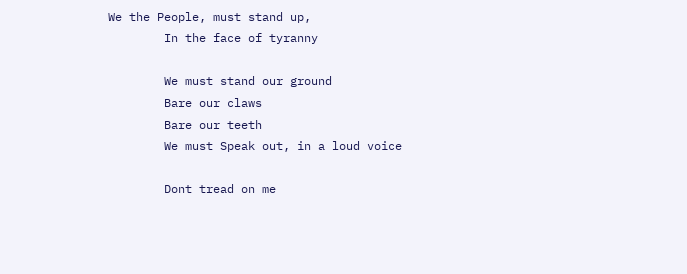We the People, must stand up,
        In the face of tyranny

        We must stand our ground
        Bare our claws
        Bare our teeth
        We must Speak out, in a loud voice

        Dont tread on me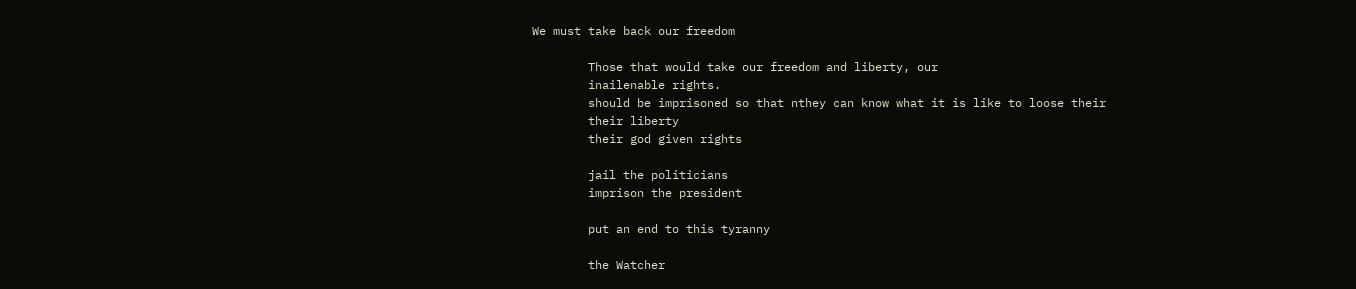We must take back our freedom

        Those that would take our freedom and liberty, our
        inailenable rights.
        should be imprisoned so that nthey can know what it is like to loose their
        their liberty
        their god given rights

        jail the politicians
        imprison the president

        put an end to this tyranny

        the Watcher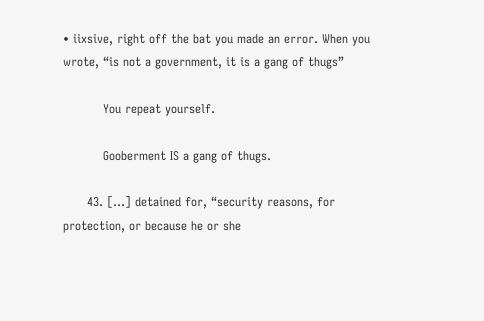• iixsive, right off the bat you made an error. When you wrote, “is not a government, it is a gang of thugs”

          You repeat yourself.

          Gooberment IS a gang of thugs.

      43. […] detained for, “security reasons, for protection, or because he or she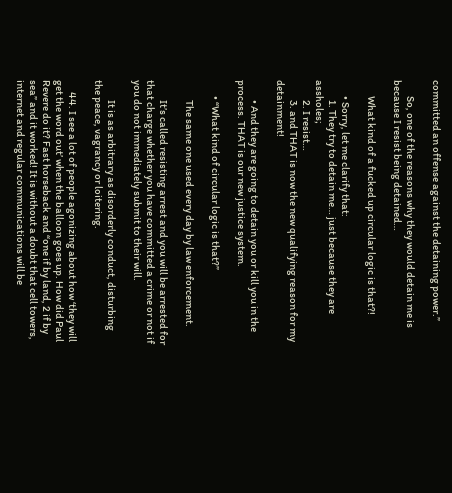committed an offense against the detaining power.”

        So, one of the reasons why they would detain me is because I resist being detained…

        What kind of a fucked up circular logic is that?!

        • Sorry, let me clarify that:
          1. They try to detain me… just because they are assholes;
          2. I resist…
          3. and THAT is now the new qualifying reason for my detainment!

          • And they are going to detain you or kill you in the process. THAT is our new justice system.

        • “What kind of circular logic is that?”

          The same one used every day by law enforcement.

          It’s called resisting arrest and you will be arrested for that charge whether you have committed a crime or not if you do not immediately submit to their will.

          It is as arbitrary as disorderly conduct, disturbing the peace, vagrancy or loitering.

      44. I see a lot of people agonizing about how ‘they will get the word out’ when the balloon goes up. How did Paul Revere do it? Fast horseback and “one if by land, 2 if by sea” and it worked! It is without a doubt that cell towers, internet and regular communications will be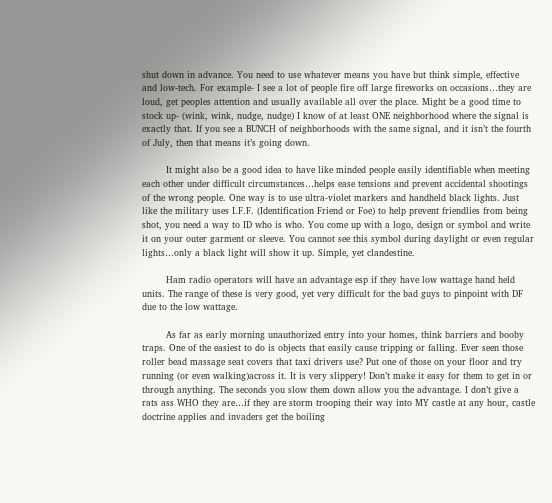shut down in advance. You need to use whatever means you have but think simple, effective and low-tech. For example- I see a lot of people fire off large fireworks on occasions…they are loud, get peoples attention and usually available all over the place. Might be a good time to stock up- (wink, wink, nudge, nudge) I know of at least ONE neighborhood where the signal is exactly that. If you see a BUNCH of neighborhoods with the same signal, and it isn’t the fourth of July, then that means it’s going down.

        It might also be a good idea to have like minded people easily identifiable when meeting each other under difficult circumstances…helps ease tensions and prevent accidental shootings of the wrong people. One way is to use ultra-violet markers and handheld black lights. Just like the military uses I.F.F. (Identification Friend or Foe) to help prevent friendlies from being shot, you need a way to ID who is who. You come up with a logo, design or symbol and write it on your outer garment or sleeve. You cannot see this symbol during daylight or even regular lights…only a black light will show it up. Simple, yet clandestine.

        Ham radio operators will have an advantage esp if they have low wattage hand held units. The range of these is very good, yet very difficult for the bad guys to pinpoint with DF due to the low wattage.

        As far as early morning unauthorized entry into your homes, think barriers and booby traps. One of the easiest to do is objects that easily cause tripping or falling. Ever seen those roller bead massage seat covers that taxi drivers use? Put one of those on your floor and try running (or even walking)across it. It is very slippery! Don’t make it easy for them to get in or through anything. The seconds you slow them down allow you the advantage. I don’t give a rats ass WHO they are…if they are storm trooping their way into MY castle at any hour, castle doctrine applies and invaders get the boiling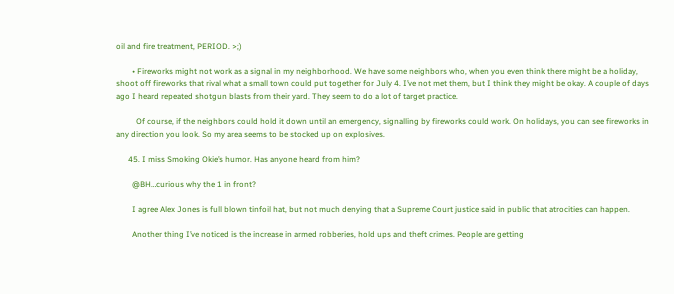oil and fire treatment, PERIOD. >;)

        • Fireworks might not work as a signal in my neighborhood. We have some neighbors who, when you even think there might be a holiday, shoot off fireworks that rival what a small town could put together for July 4. I’ve not met them, but I think they might be okay. A couple of days ago I heard repeated shotgun blasts from their yard. They seem to do a lot of target practice.

          Of course, if the neighbors could hold it down until an emergency, signalling by fireworks could work. On holidays, you can see fireworks in any direction you look. So my area seems to be stocked up on explosives.

      45. I miss Smoking Okie’s humor. Has anyone heard from him?

        @BH…curious why the 1 in front?

        I agree Alex Jones is full blown tinfoil hat, but not much denying that a Supreme Court justice said in public that atrocities can happen.

        Another thing I’ve noticed is the increase in armed robberies, hold ups and theft crimes. People are getting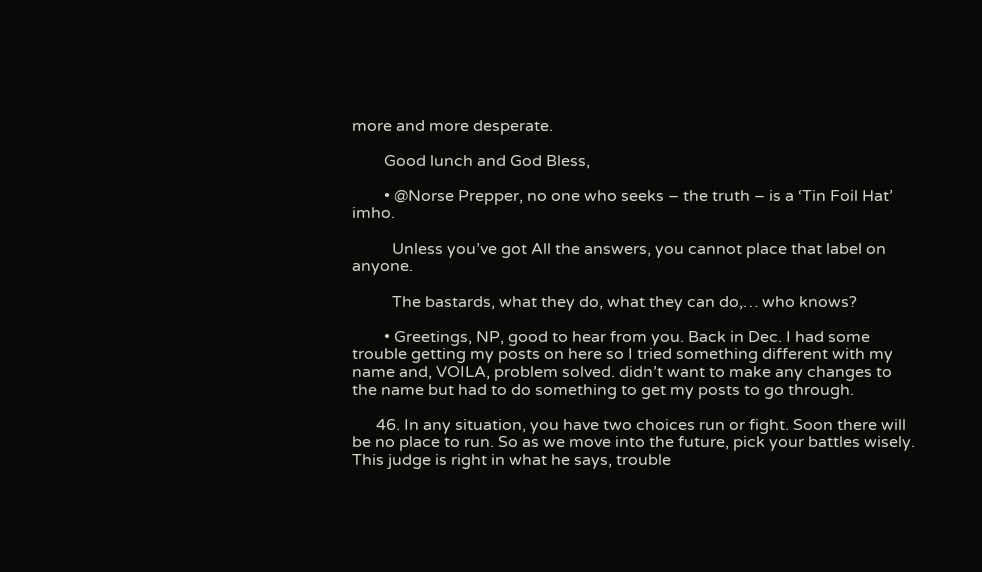more and more desperate.

        Good lunch and God Bless,

        • @Norse Prepper, no one who seeks – the truth – is a ‘Tin Foil Hat’ imho.

          Unless you’ve got All the answers, you cannot place that label on anyone.

          The bastards, what they do, what they can do,… who knows?

        • Greetings, NP, good to hear from you. Back in Dec. I had some trouble getting my posts on here so I tried something different with my name and, VOILA, problem solved. didn’t want to make any changes to the name but had to do something to get my posts to go through.

      46. In any situation, you have two choices run or fight. Soon there will be no place to run. So as we move into the future, pick your battles wisely. This judge is right in what he says, trouble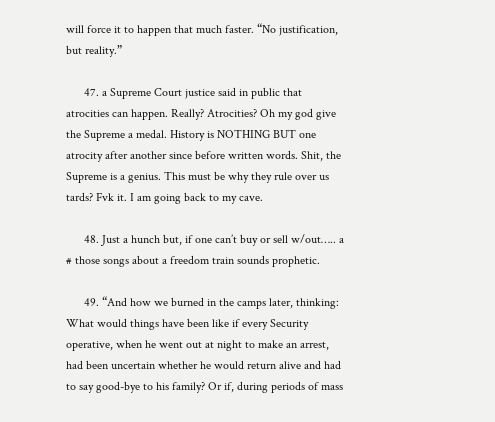will force it to happen that much faster. “No justification, but reality.”

      47. a Supreme Court justice said in public that atrocities can happen. Really? Atrocities? Oh my god give the Supreme a medal. History is NOTHING BUT one atrocity after another since before written words. Shit, the Supreme is a genius. This must be why they rule over us tards? Fvk it. I am going back to my cave.

      48. Just a hunch but, if one can’t buy or sell w/out….. a # those songs about a freedom train sounds prophetic.

      49. “And how we burned in the camps later, thinking: What would things have been like if every Security operative, when he went out at night to make an arrest, had been uncertain whether he would return alive and had to say good-bye to his family? Or if, during periods of mass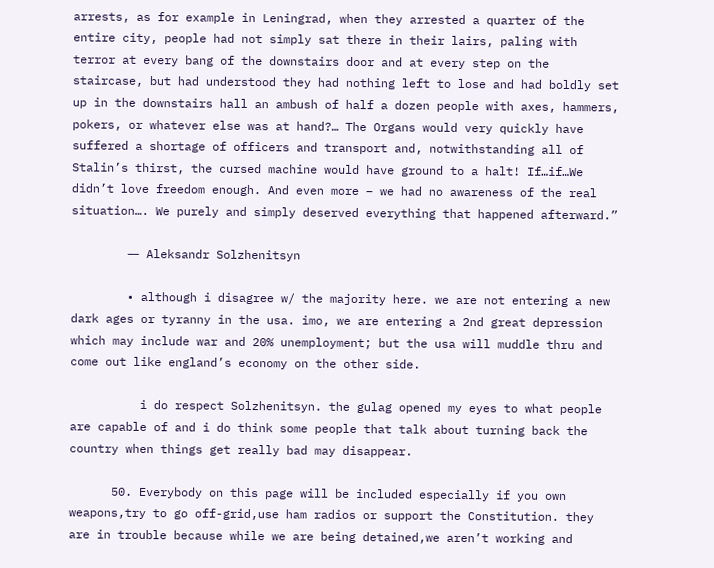arrests, as for example in Leningrad, when they arrested a quarter of the entire city, people had not simply sat there in their lairs, paling with terror at every bang of the downstairs door and at every step on the staircase, but had understood they had nothing left to lose and had boldly set up in the downstairs hall an ambush of half a dozen people with axes, hammers, pokers, or whatever else was at hand?… The Organs would very quickly have suffered a shortage of officers and transport and, notwithstanding all of Stalin’s thirst, the cursed machine would have ground to a halt! If…if…We didn’t love freedom enough. And even more – we had no awareness of the real situation…. We purely and simply deserved everything that happened afterward.”

        ― Aleksandr Solzhenitsyn

        • although i disagree w/ the majority here. we are not entering a new dark ages or tyranny in the usa. imo, we are entering a 2nd great depression which may include war and 20% unemployment; but the usa will muddle thru and come out like england’s economy on the other side.

          i do respect Solzhenitsyn. the gulag opened my eyes to what people are capable of and i do think some people that talk about turning back the country when things get really bad may disappear.

      50. Everybody on this page will be included especially if you own weapons,try to go off-grid,use ham radios or support the Constitution. they are in trouble because while we are being detained,we aren’t working and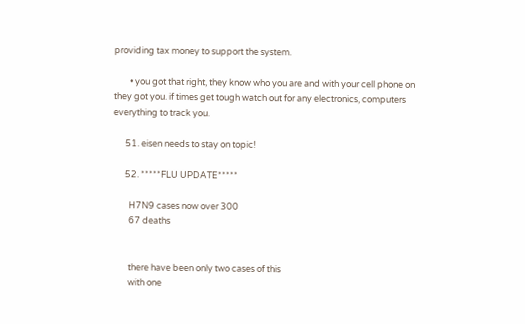providing tax money to support the system.

        • you got that right, they know who you are and with your cell phone on they got you. if times get tough watch out for any electronics, computers everything to track you.

      51. eisen needs to stay on topic!

      52. *****FLU UPDATE*****

        H7N9 cases now over 300
        67 deaths


        there have been only two cases of this
        with one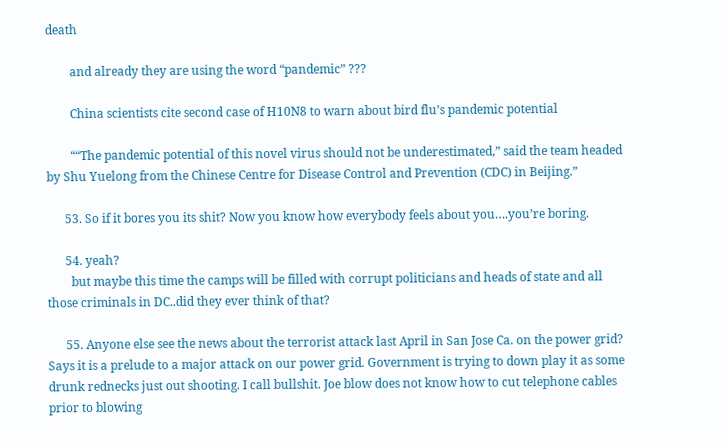death

        and already they are using the word “pandemic” ???

        China scientists cite second case of H10N8 to warn about bird flu’s pandemic potential

        ““The pandemic potential of this novel virus should not be underestimated,” said the team headed by Shu Yuelong from the Chinese Centre for Disease Control and Prevention (CDC) in Beijing.”

      53. So if it bores you its shit? Now you know how everybody feels about you….you’re boring.

      54. yeah?
        but maybe this time the camps will be filled with corrupt politicians and heads of state and all those criminals in DC..did they ever think of that?

      55. Anyone else see the news about the terrorist attack last April in San Jose Ca. on the power grid? Says it is a prelude to a major attack on our power grid. Government is trying to down play it as some drunk rednecks just out shooting. I call bullshit. Joe blow does not know how to cut telephone cables prior to blowing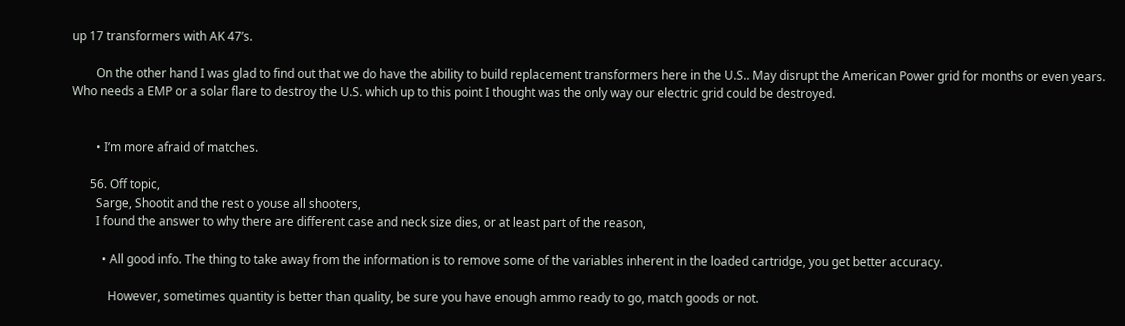up 17 transformers with AK 47’s.

        On the other hand I was glad to find out that we do have the ability to build replacement transformers here in the U.S.. May disrupt the American Power grid for months or even years. Who needs a EMP or a solar flare to destroy the U.S. which up to this point I thought was the only way our electric grid could be destroyed.


        • I’m more afraid of matches.

      56. Off topic,
        Sarge, Shootit and the rest o youse all shooters,
        I found the answer to why there are different case and neck size dies, or at least part of the reason,

          • All good info. The thing to take away from the information is to remove some of the variables inherent in the loaded cartridge, you get better accuracy.

            However, sometimes quantity is better than quality, be sure you have enough ammo ready to go, match goods or not.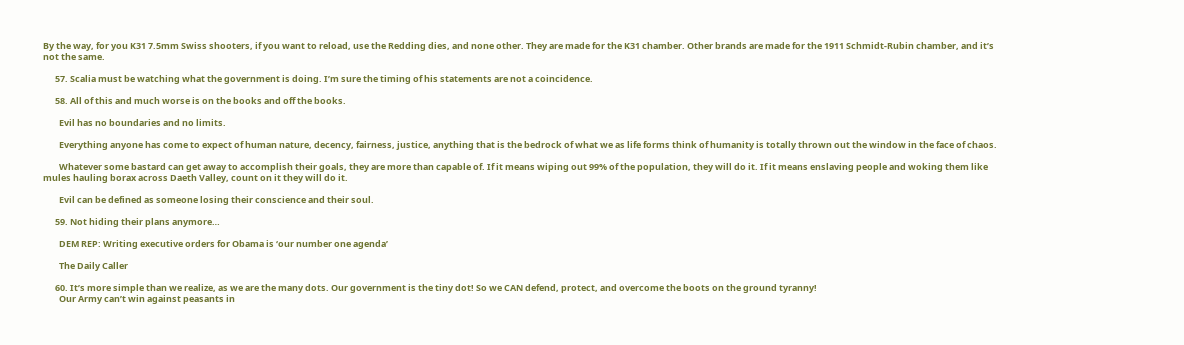By the way, for you K31 7.5mm Swiss shooters, if you want to reload, use the Redding dies, and none other. They are made for the K31 chamber. Other brands are made for the 1911 Schmidt-Rubin chamber, and it’s not the same.

      57. Scalia must be watching what the government is doing. I’m sure the timing of his statements are not a coincidence.

      58. All of this and much worse is on the books and off the books.

        Evil has no boundaries and no limits.

        Everything anyone has come to expect of human nature, decency, fairness, justice, anything that is the bedrock of what we as life forms think of humanity is totally thrown out the window in the face of chaos.

        Whatever some bastard can get away to accomplish their goals, they are more than capable of. If it means wiping out 99% of the population, they will do it. If it means enslaving people and woking them like mules hauling borax across Daeth Valley, count on it they will do it.

        Evil can be defined as someone losing their conscience and their soul.

      59. Not hiding their plans anymore…

        DEM REP: Writing executive orders for Obama is ‘our number one agenda’

        The Daily Caller

      60. It’s more simple than we realize, as we are the many dots. Our government is the tiny dot! So we CAN defend, protect, and overcome the boots on the ground tyranny!
        Our Army can’t win against peasants in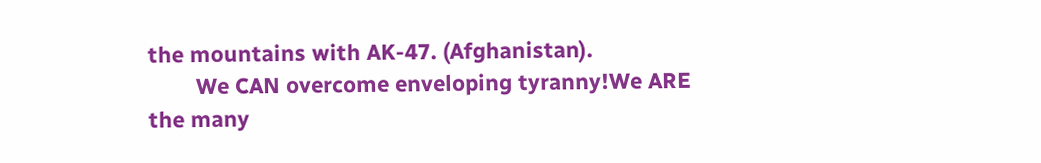the mountains with AK-47. (Afghanistan).
        We CAN overcome enveloping tyranny!We ARE the many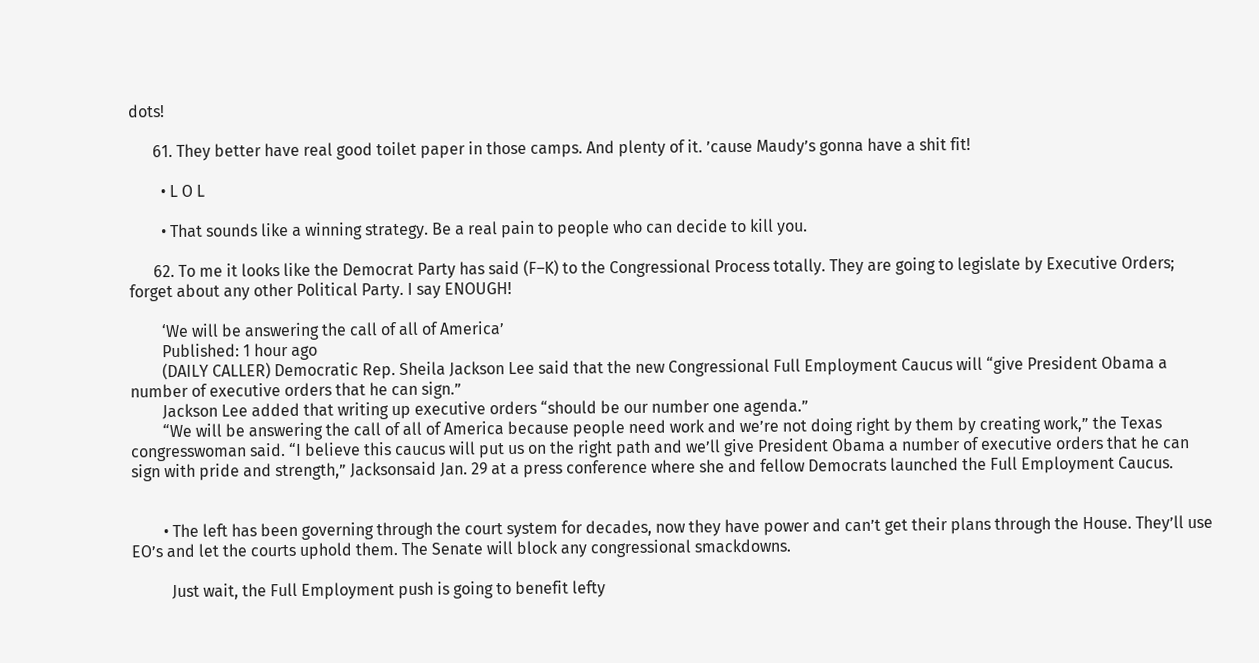dots!

      61. They better have real good toilet paper in those camps. And plenty of it. ’cause Maudy’s gonna have a shit fit!

        • L O L

        • That sounds like a winning strategy. Be a real pain to people who can decide to kill you.

      62. To me it looks like the Democrat Party has said (F–K) to the Congressional Process totally. They are going to legislate by Executive Orders; forget about any other Political Party. I say ENOUGH!

        ‘We will be answering the call of all of America’
        Published: 1 hour ago
        (DAILY CALLER) Democratic Rep. Sheila Jackson Lee said that the new Congressional Full Employment Caucus will “give President Obama a number of executive orders that he can sign.”
        Jackson Lee added that writing up executive orders “should be our number one agenda.”
        “We will be answering the call of all of America because people need work and we’re not doing right by them by creating work,” the Texas congresswoman said. “I believe this caucus will put us on the right path and we’ll give President Obama a number of executive orders that he can sign with pride and strength,” Jacksonsaid Jan. 29 at a press conference where she and fellow Democrats launched the Full Employment Caucus.


        • The left has been governing through the court system for decades, now they have power and can’t get their plans through the House. They’ll use EO’s and let the courts uphold them. The Senate will block any congressional smackdowns.

          Just wait, the Full Employment push is going to benefit lefty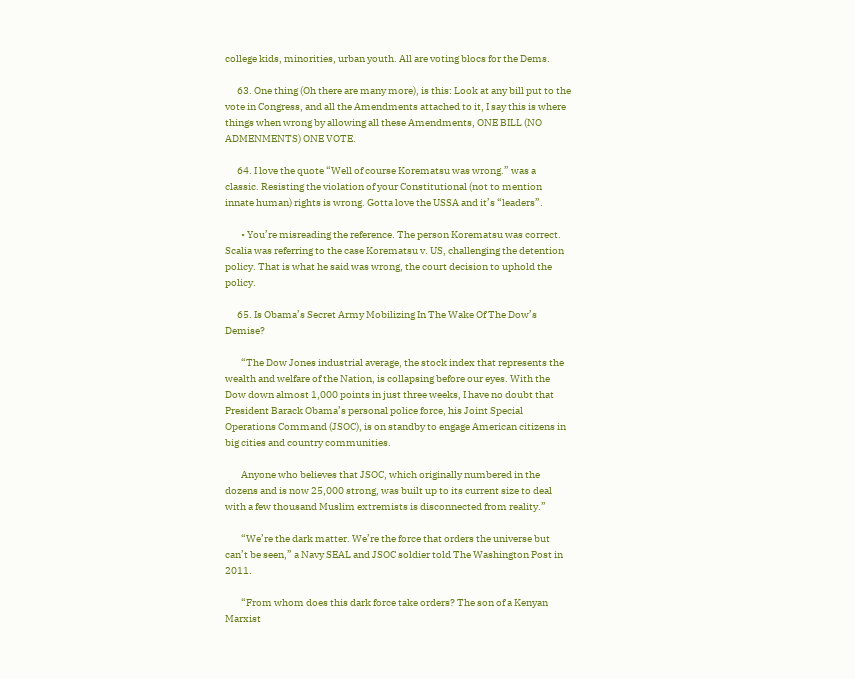college kids, minorities, urban youth. All are voting blocs for the Dems.

      63. One thing (Oh there are many more), is this: Look at any bill put to the vote in Congress, and all the Amendments attached to it, I say this is where things when wrong by allowing all these Amendments, ONE BILL (NO ADMENMENTS) ONE VOTE.

      64. I love the quote “Well of course Korematsu was wrong.” was a classic. Resisting the violation of your Constitutional (not to mention innate human) rights is wrong. Gotta love the USSA and it’s “leaders”.

        • You’re misreading the reference. The person Korematsu was correct. Scalia was referring to the case Korematsu v. US, challenging the detention policy. That is what he said was wrong, the court decision to uphold the policy.

      65. Is Obama’s Secret Army Mobilizing In The Wake Of The Dow’s Demise?

        “The Dow Jones industrial average, the stock index that represents the wealth and welfare of the Nation, is collapsing before our eyes. With the Dow down almost 1,000 points in just three weeks, I have no doubt that President Barack Obama’s personal police force, his Joint Special Operations Command (JSOC), is on standby to engage American citizens in big cities and country communities.

        Anyone who believes that JSOC, which originally numbered in the dozens and is now 25,000 strong, was built up to its current size to deal with a few thousand Muslim extremists is disconnected from reality.”

        “We’re the dark matter. We’re the force that orders the universe but can’t be seen,” a Navy SEAL and JSOC soldier told The Washington Post in 2011.

        “From whom does this dark force take orders? The son of a Kenyan Marxist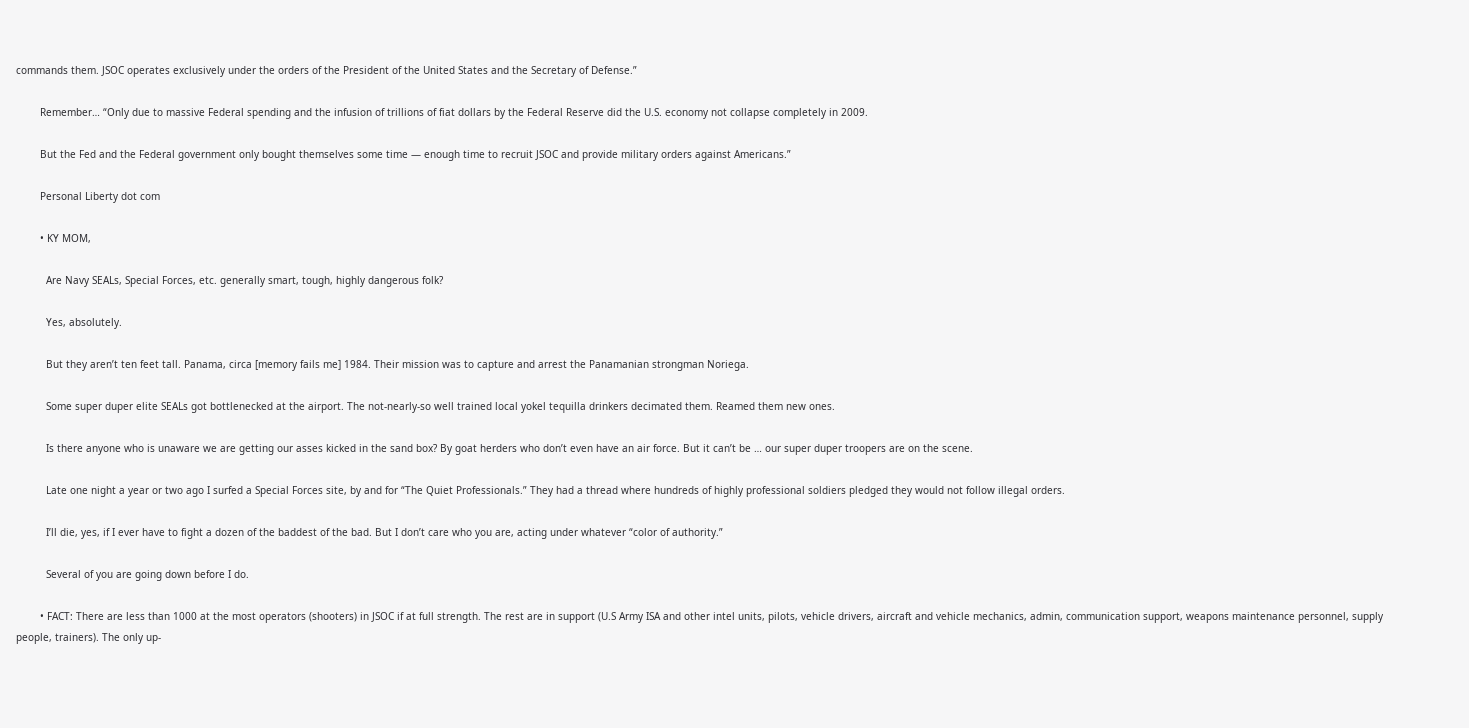commands them. JSOC operates exclusively under the orders of the President of the United States and the Secretary of Defense.”

        Remember… “Only due to massive Federal spending and the infusion of trillions of fiat dollars by the Federal Reserve did the U.S. economy not collapse completely in 2009.

        But the Fed and the Federal government only bought themselves some time — enough time to recruit JSOC and provide military orders against Americans.”

        Personal Liberty dot com

        • KY MOM,

          Are Navy SEALs, Special Forces, etc. generally smart, tough, highly dangerous folk?

          Yes, absolutely.

          But they aren’t ten feet tall. Panama, circa [memory fails me] 1984. Their mission was to capture and arrest the Panamanian strongman Noriega.

          Some super duper elite SEALs got bottlenecked at the airport. The not-nearly-so well trained local yokel tequilla drinkers decimated them. Reamed them new ones.

          Is there anyone who is unaware we are getting our asses kicked in the sand box? By goat herders who don’t even have an air force. But it can’t be … our super duper troopers are on the scene.

          Late one night a year or two ago I surfed a Special Forces site, by and for “The Quiet Professionals.” They had a thread where hundreds of highly professional soldiers pledged they would not follow illegal orders.

          I’ll die, yes, if I ever have to fight a dozen of the baddest of the bad. But I don’t care who you are, acting under whatever “color of authority.”

          Several of you are going down before I do.

        • FACT: There are less than 1000 at the most operators (shooters) in JSOC if at full strength. The rest are in support (U.S Army ISA and other intel units, pilots, vehicle drivers, aircraft and vehicle mechanics, admin, communication support, weapons maintenance personnel, supply people, trainers). The only up-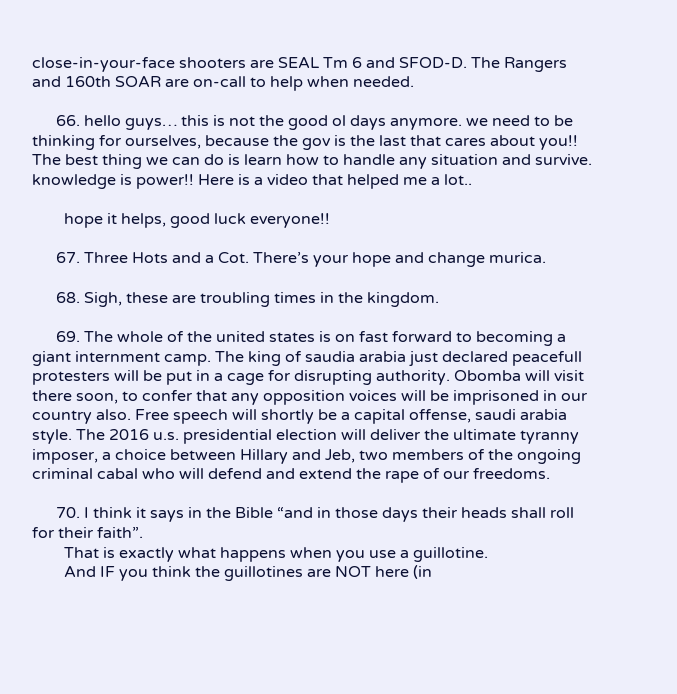close-in-your-face shooters are SEAL Tm 6 and SFOD-D. The Rangers and 160th SOAR are on-call to help when needed.

      66. hello guys… this is not the good ol days anymore. we need to be thinking for ourselves, because the gov is the last that cares about you!! The best thing we can do is learn how to handle any situation and survive. knowledge is power!! Here is a video that helped me a lot..

        hope it helps, good luck everyone!!

      67. Three Hots and a Cot. There’s your hope and change murica.

      68. Sigh, these are troubling times in the kingdom.

      69. The whole of the united states is on fast forward to becoming a giant internment camp. The king of saudia arabia just declared peacefull protesters will be put in a cage for disrupting authority. Obomba will visit there soon, to confer that any opposition voices will be imprisoned in our country also. Free speech will shortly be a capital offense, saudi arabia style. The 2016 u.s. presidential election will deliver the ultimate tyranny imposer, a choice between Hillary and Jeb, two members of the ongoing criminal cabal who will defend and extend the rape of our freedoms.

      70. I think it says in the Bible “and in those days their heads shall roll for their faith”.
        That is exactly what happens when you use a guillotine.
        And IF you think the guillotines are NOT here (in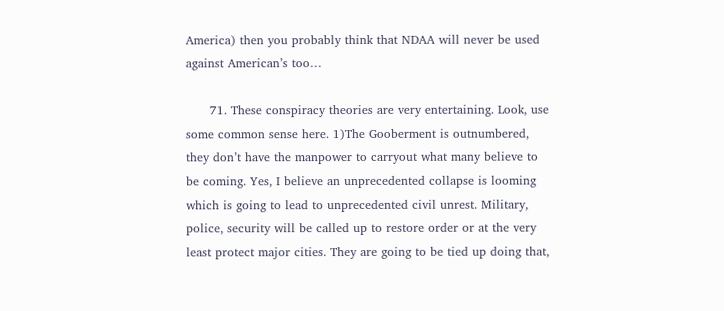America) then you probably think that NDAA will never be used against American’s too…

      71. These conspiracy theories are very entertaining. Look, use some common sense here. 1)The Gooberment is outnumbered, they don’t have the manpower to carryout what many believe to be coming. Yes, I believe an unprecedented collapse is looming which is going to lead to unprecedented civil unrest. Military, police, security will be called up to restore order or at the very least protect major cities. They are going to be tied up doing that,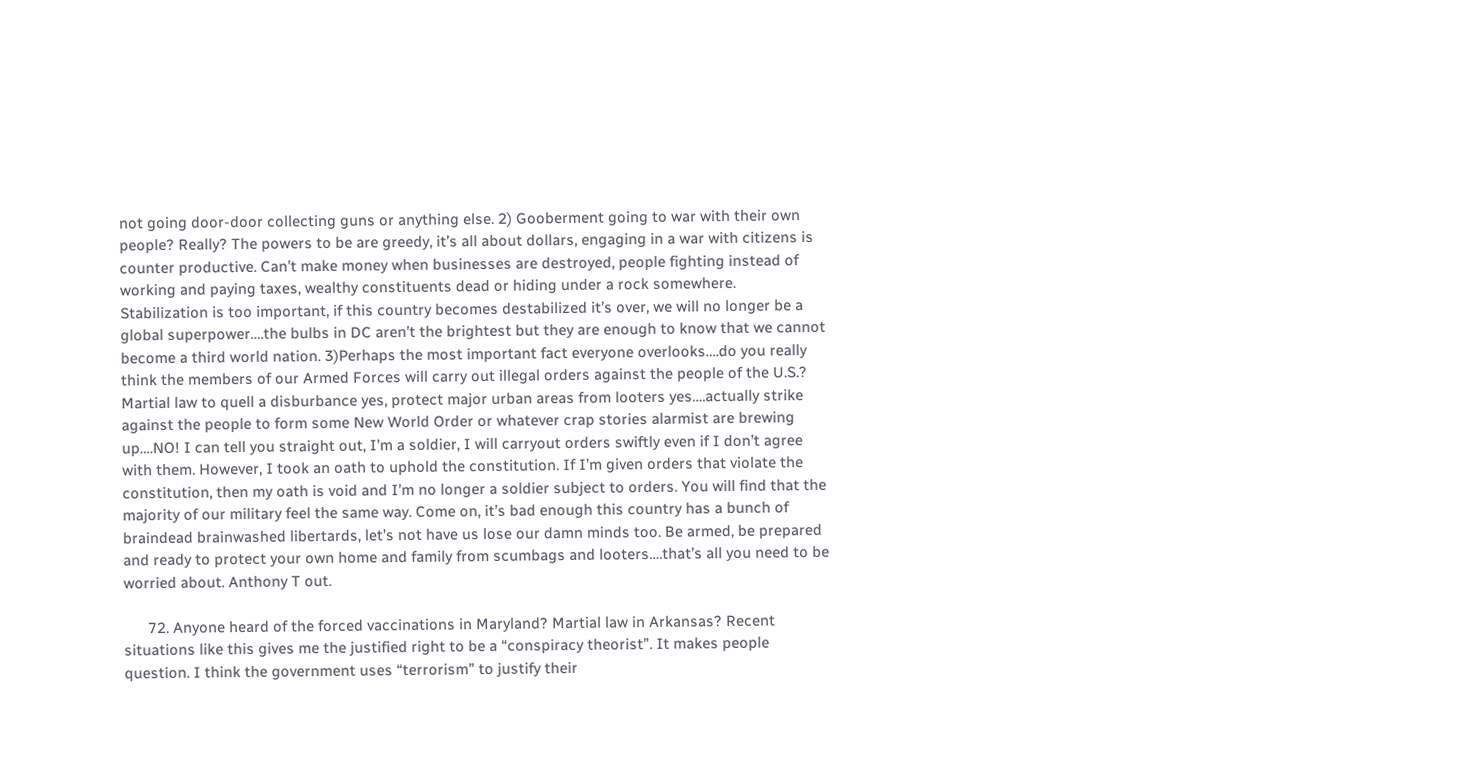not going door-door collecting guns or anything else. 2) Gooberment going to war with their own people? Really? The powers to be are greedy, it’s all about dollars, engaging in a war with citizens is counter productive. Can’t make money when businesses are destroyed, people fighting instead of working and paying taxes, wealthy constituents dead or hiding under a rock somewhere. Stabilization is too important, if this country becomes destabilized it’s over, we will no longer be a global superpower….the bulbs in DC aren’t the brightest but they are enough to know that we cannot become a third world nation. 3)Perhaps the most important fact everyone overlooks….do you really think the members of our Armed Forces will carry out illegal orders against the people of the U.S.? Martial law to quell a disburbance yes, protect major urban areas from looters yes….actually strike against the people to form some New World Order or whatever crap stories alarmist are brewing up….NO! I can tell you straight out, I’m a soldier, I will carryout orders swiftly even if I don’t agree with them. However, I took an oath to uphold the constitution. If I’m given orders that violate the constitution, then my oath is void and I’m no longer a soldier subject to orders. You will find that the majority of our military feel the same way. Come on, it’s bad enough this country has a bunch of braindead brainwashed libertards, let’s not have us lose our damn minds too. Be armed, be prepared and ready to protect your own home and family from scumbags and looters….that’s all you need to be worried about. Anthony T out.

      72. Anyone heard of the forced vaccinations in Maryland? Martial law in Arkansas? Recent situations like this gives me the justified right to be a “conspiracy theorist”. It makes people question. I think the government uses “terrorism” to justify their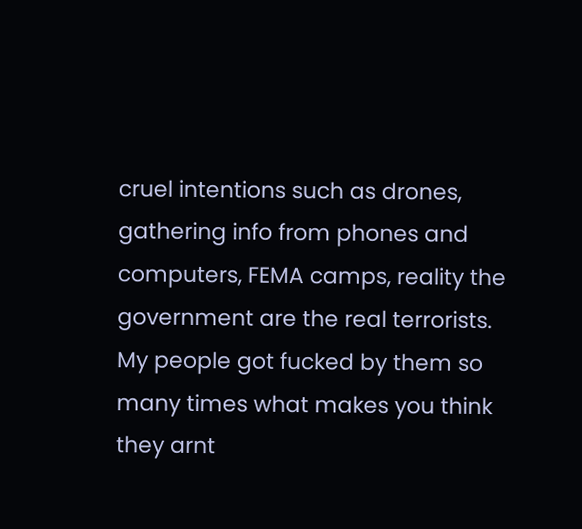cruel intentions such as drones, gathering info from phones and computers, FEMA camps, reality the government are the real terrorists. My people got fucked by them so many times what makes you think they arnt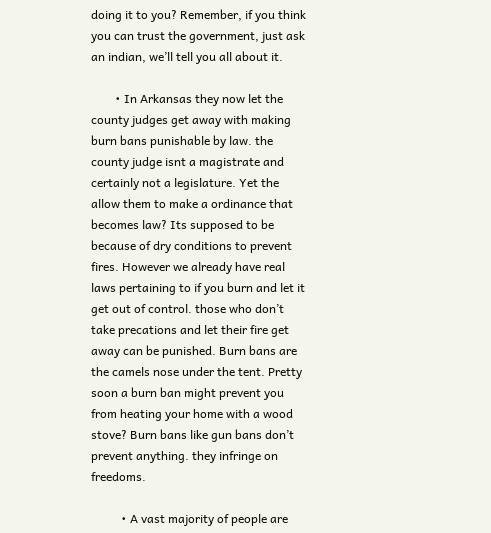doing it to you? Remember, if you think you can trust the government, just ask an indian, we’ll tell you all about it.

        • In Arkansas they now let the county judges get away with making burn bans punishable by law. the county judge isnt a magistrate and certainly not a legislature. Yet the allow them to make a ordinance that becomes law? Its supposed to be because of dry conditions to prevent fires. However we already have real laws pertaining to if you burn and let it get out of control. those who don’t take precations and let their fire get away can be punished. Burn bans are the camels nose under the tent. Pretty soon a burn ban might prevent you from heating your home with a wood stove? Burn bans like gun bans don’t prevent anything. they infringe on freedoms.

          • A vast majority of people are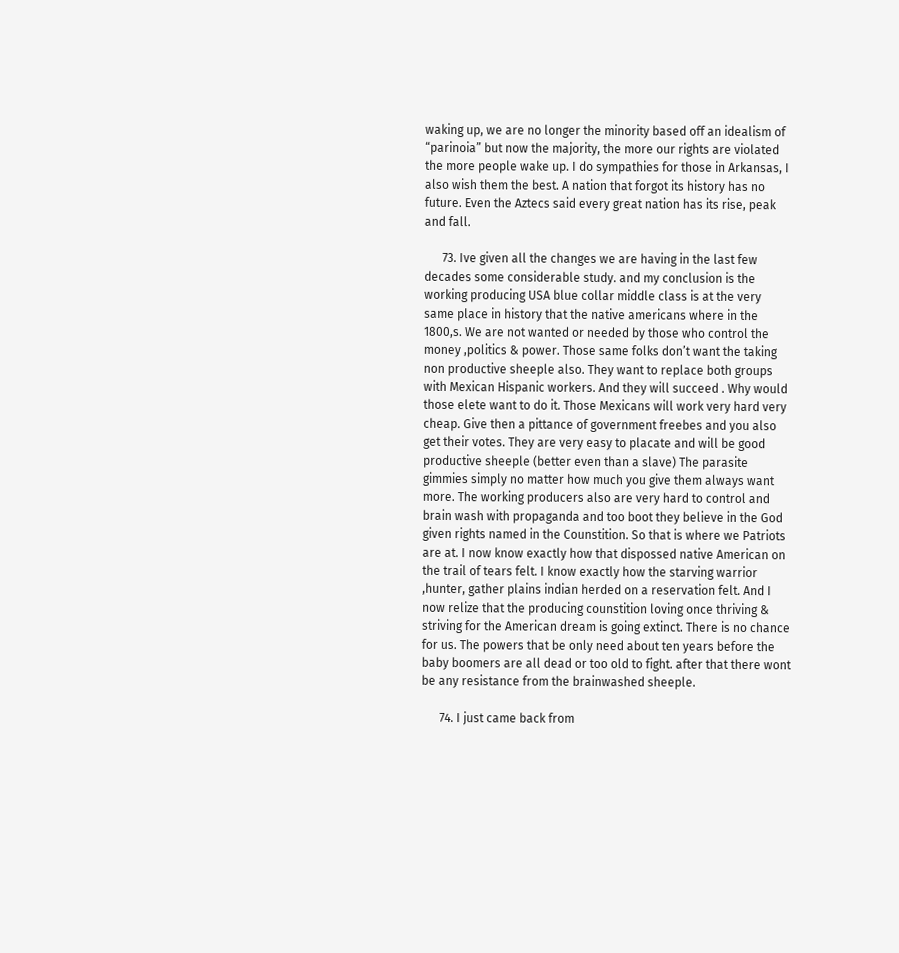waking up, we are no longer the minority based off an idealism of “parinoia” but now the majority, the more our rights are violated the more people wake up. I do sympathies for those in Arkansas, I also wish them the best. A nation that forgot its history has no future. Even the Aztecs said every great nation has its rise, peak and fall.

      73. Ive given all the changes we are having in the last few decades some considerable study. and my conclusion is the working producing USA blue collar middle class is at the very same place in history that the native americans where in the 1800,s. We are not wanted or needed by those who control the money ,politics & power. Those same folks don’t want the taking non productive sheeple also. They want to replace both groups with Mexican Hispanic workers. And they will succeed . Why would those elete want to do it. Those Mexicans will work very hard very cheap. Give then a pittance of government freebes and you also get their votes. They are very easy to placate and will be good productive sheeple (better even than a slave) The parasite gimmies simply no matter how much you give them always want more. The working producers also are very hard to control and brain wash with propaganda and too boot they believe in the God given rights named in the Counstition. So that is where we Patriots are at. I now know exactly how that dispossed native American on the trail of tears felt. I know exactly how the starving warrior ,hunter, gather plains indian herded on a reservation felt. And I now relize that the producing counstition loving once thriving & striving for the American dream is going extinct. There is no chance for us. The powers that be only need about ten years before the baby boomers are all dead or too old to fight. after that there wont be any resistance from the brainwashed sheeple.

      74. I just came back from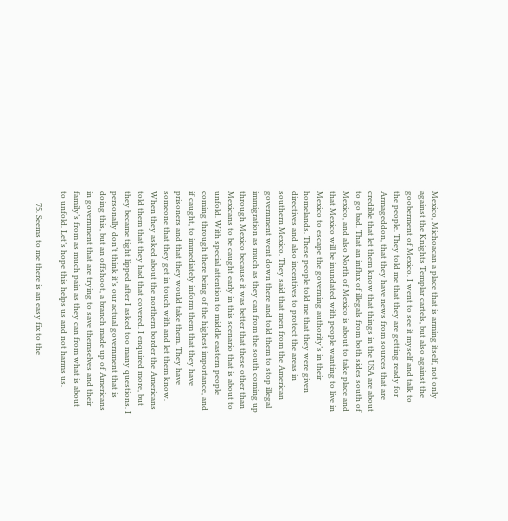Mexico, Michoacan a place that is arming itself, not only against the Knights Templar cartels, but also against the gooberment of Mexico. I went to see it myself and talk to the people. They told me that they are getting ready for Armageddon, that they have news from sources that are credible that let them know that things in the USA are about to go bad. That an influx of illegals from both sides south of Mexico, and also North of Mexico is about to take place and that Mexico will be inundated with people wanting to live in Mexico to escape the governing authority’s in their homelands. These people told me that they were given directives and also incentives to protect the areas in southern Mexico. They said that men from the American government went down there and told them to stop illegal immigration as much as they can from the south coming up through Mexico because it was better that these other than Mexicans to be caught early in this scenario that is about to unfold. With special attention to middle eastern people coming through there being of the highest importance, and if caught, to immediately inform them that they have prisoners and that they would take them. They have someone that they get in touch with and let them know. When they asked about the northern border the Americans told them that they had that covered. I enquired more, but they became tight lipped after I asked too many questions. I personally don’t think it’s our actual government that is doing this, but an offshoot, a branch made up of Americans in government that are trying to save themselves and their family’s from as much pain as they can from what is about to unfold. Let’s hope this helps us and not harms us.

      75. Seems to me there is an easy fix to the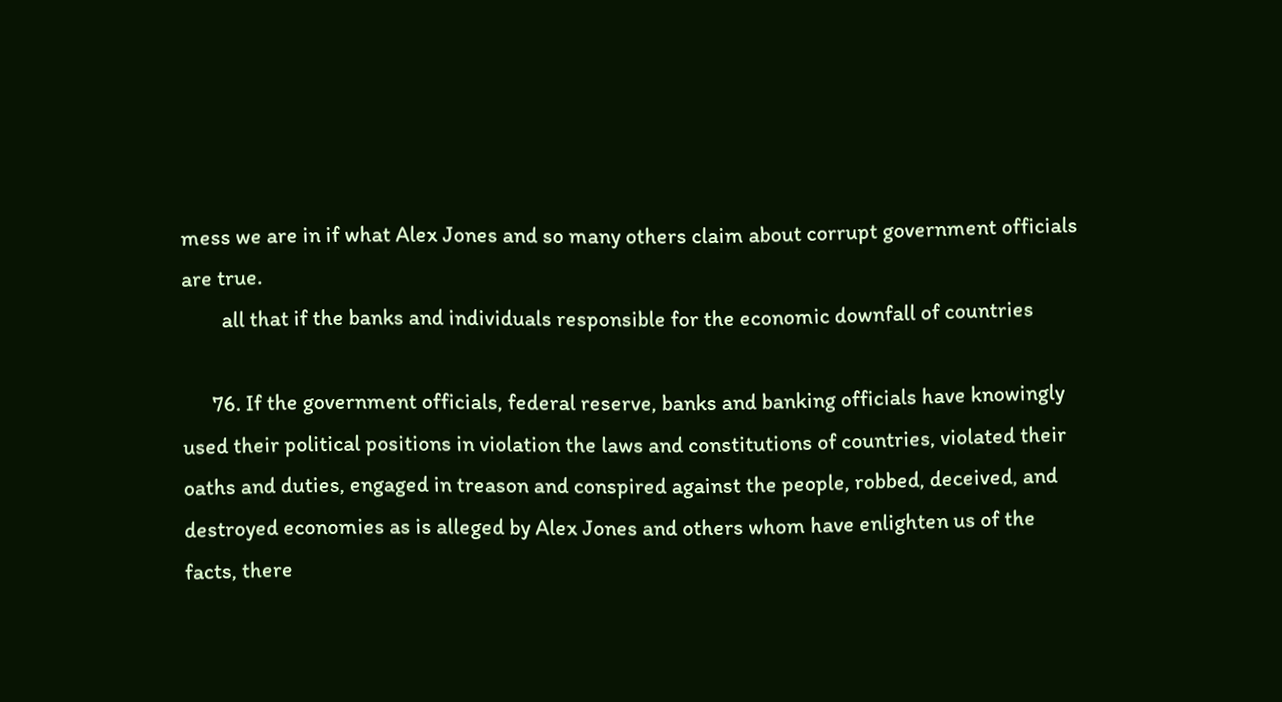mess we are in if what Alex Jones and so many others claim about corrupt government officials are true.
        all that if the banks and individuals responsible for the economic downfall of countries

      76. If the government officials, federal reserve, banks and banking officials have knowingly used their political positions in violation the laws and constitutions of countries, violated their oaths and duties, engaged in treason and conspired against the people, robbed, deceived, and destroyed economies as is alleged by Alex Jones and others whom have enlighten us of the facts, there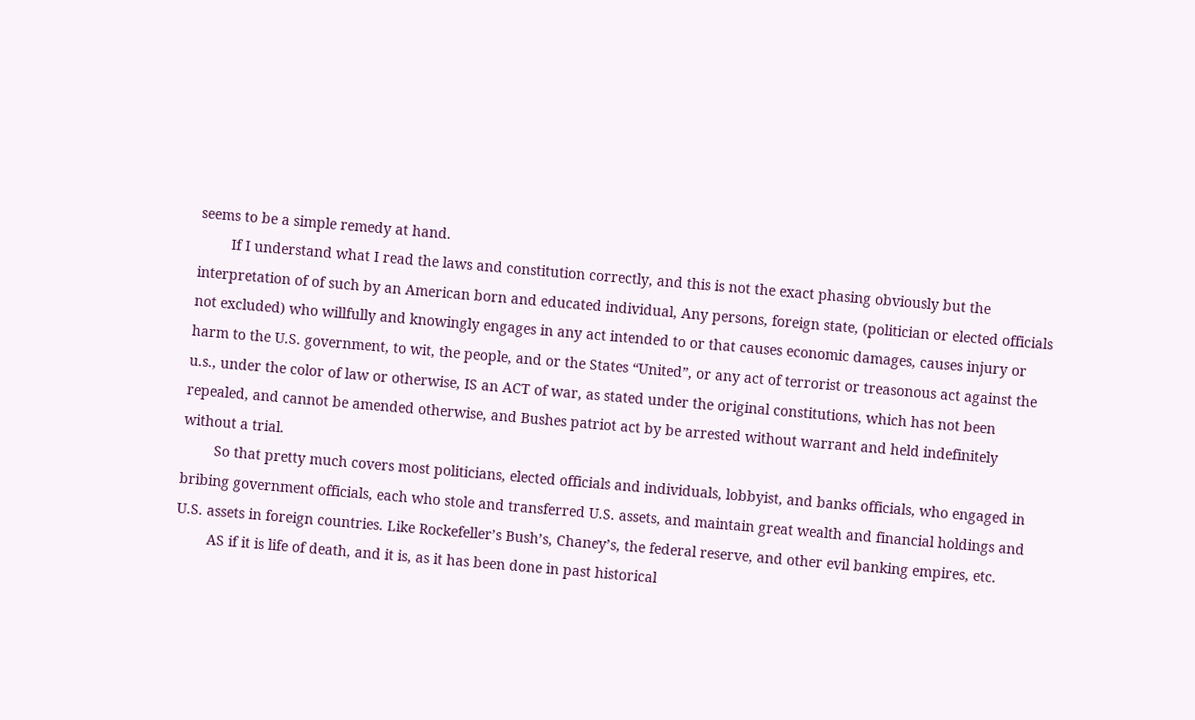seems to be a simple remedy at hand.
        If I understand what I read the laws and constitution correctly, and this is not the exact phasing obviously but the interpretation of of such by an American born and educated individual, Any persons, foreign state, (politician or elected officials not excluded) who willfully and knowingly engages in any act intended to or that causes economic damages, causes injury or harm to the U.S. government, to wit, the people, and or the States “United”, or any act of terrorist or treasonous act against the u.s., under the color of law or otherwise, IS an ACT of war, as stated under the original constitutions, which has not been repealed, and cannot be amended otherwise, and Bushes patriot act by be arrested without warrant and held indefinitely without a trial.
        So that pretty much covers most politicians, elected officials and individuals, lobbyist, and banks officials, who engaged in bribing government officials, each who stole and transferred U.S. assets, and maintain great wealth and financial holdings and U.S. assets in foreign countries. Like Rockefeller’s Bush’s, Chaney’s, the federal reserve, and other evil banking empires, etc.
        AS if it is life of death, and it is, as it has been done in past historical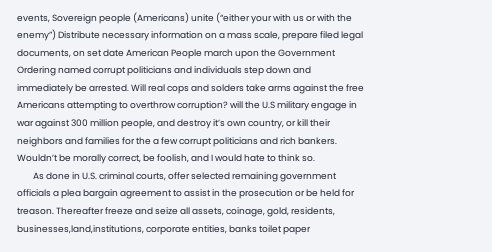events, Sovereign people (Americans) unite (“either your with us or with the enemy”) Distribute necessary information on a mass scale, prepare filed legal documents, on set date American People march upon the Government Ordering named corrupt politicians and individuals step down and immediately be arrested. Will real cops and solders take arms against the free Americans attempting to overthrow corruption? will the U.S military engage in war against 300 million people, and destroy it’s own country, or kill their neighbors and families for the a few corrupt politicians and rich bankers. Wouldn’t be morally correct, be foolish, and I would hate to think so.
        As done in U.S. criminal courts, offer selected remaining government officials a plea bargain agreement to assist in the prosecution or be held for treason. Thereafter freeze and seize all assets, coinage, gold, residents, businesses,land,institutions, corporate entities, banks toilet paper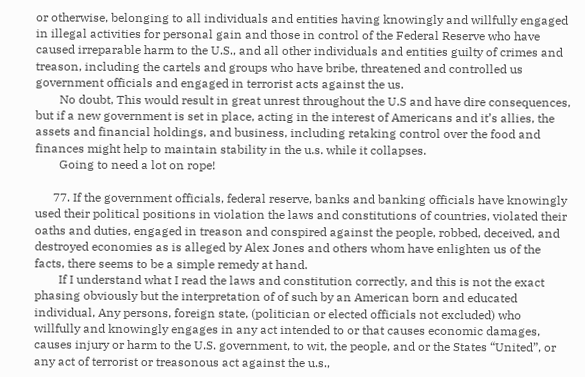or otherwise, belonging to all individuals and entities having knowingly and willfully engaged in illegal activities for personal gain and those in control of the Federal Reserve who have caused irreparable harm to the U.S., and all other individuals and entities guilty of crimes and treason, including the cartels and groups who have bribe, threatened and controlled us government officials and engaged in terrorist acts against the us.
        No doubt, This would result in great unrest throughout the U.S and have dire consequences, but if a new government is set in place, acting in the interest of Americans and it’s allies, the assets and financial holdings, and business, including retaking control over the food and finances might help to maintain stability in the u.s. while it collapses.
        Going to need a lot on rope!

      77. If the government officials, federal reserve, banks and banking officials have knowingly used their political positions in violation the laws and constitutions of countries, violated their oaths and duties, engaged in treason and conspired against the people, robbed, deceived, and destroyed economies as is alleged by Alex Jones and others whom have enlighten us of the facts, there seems to be a simple remedy at hand.
        If I understand what I read the laws and constitution correctly, and this is not the exact phasing obviously but the interpretation of of such by an American born and educated individual, Any persons, foreign state, (politician or elected officials not excluded) who willfully and knowingly engages in any act intended to or that causes economic damages, causes injury or harm to the U.S. government, to wit, the people, and or the States “United”, or any act of terrorist or treasonous act against the u.s.,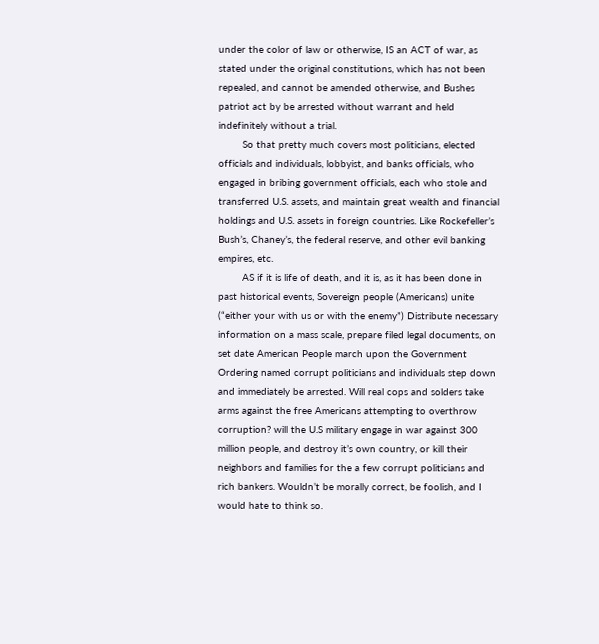under the color of law or otherwise, IS an ACT of war, as stated under the original constitutions, which has not been repealed, and cannot be amended otherwise, and Bushes patriot act by be arrested without warrant and held indefinitely without a trial.
        So that pretty much covers most politicians, elected officials and individuals, lobbyist, and banks officials, who engaged in bribing government officials, each who stole and transferred U.S. assets, and maintain great wealth and financial holdings and U.S. assets in foreign countries. Like Rockefeller’s Bush’s, Chaney’s, the federal reserve, and other evil banking empires, etc.
        AS if it is life of death, and it is, as it has been done in past historical events, Sovereign people (Americans) unite (“either your with us or with the enemy”) Distribute necessary information on a mass scale, prepare filed legal documents, on set date American People march upon the Government Ordering named corrupt politicians and individuals step down and immediately be arrested. Will real cops and solders take arms against the free Americans attempting to overthrow corruption? will the U.S military engage in war against 300 million people, and destroy it’s own country, or kill their neighbors and families for the a few corrupt politicians and rich bankers. Wouldn’t be morally correct, be foolish, and I would hate to think so.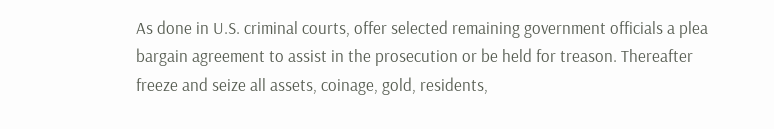As done in U.S. criminal courts, offer selected remaining government officials a plea bargain agreement to assist in the prosecution or be held for treason. Thereafter freeze and seize all assets, coinage, gold, residents,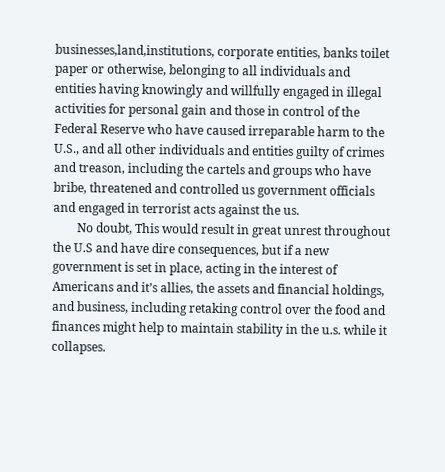businesses,land,institutions, corporate entities, banks toilet paper or otherwise, belonging to all individuals and entities having knowingly and willfully engaged in illegal activities for personal gain and those in control of the Federal Reserve who have caused irreparable harm to the U.S., and all other individuals and entities guilty of crimes and treason, including the cartels and groups who have bribe, threatened and controlled us government officials and engaged in terrorist acts against the us.
        No doubt, This would result in great unrest throughout the U.S and have dire consequences, but if a new government is set in place, acting in the interest of Americans and it’s allies, the assets and financial holdings, and business, including retaking control over the food and finances might help to maintain stability in the u.s. while it collapses.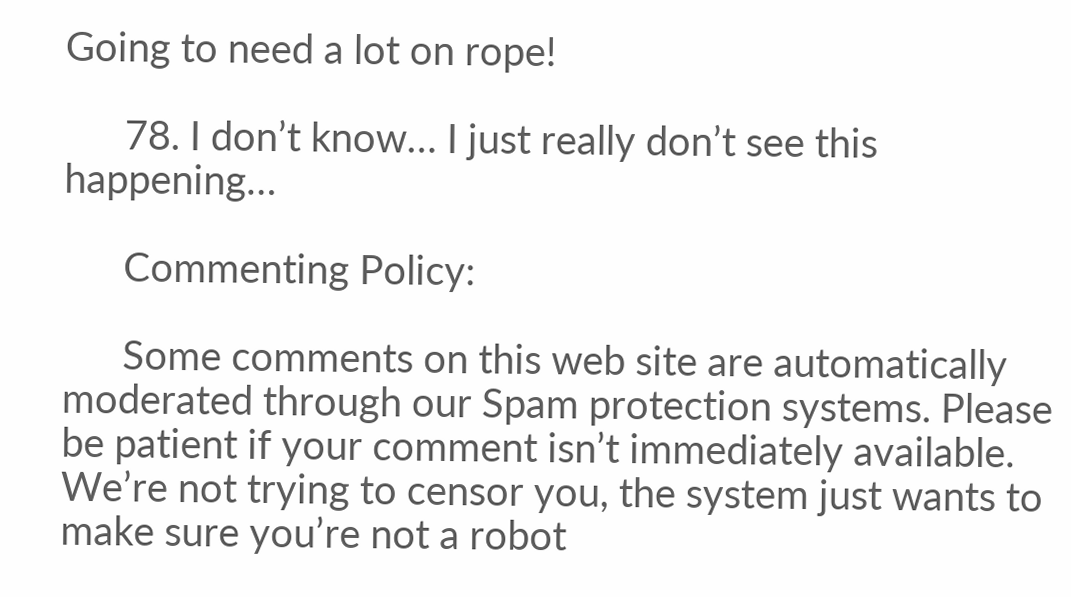Going to need a lot on rope!

      78. I don’t know… I just really don’t see this happening…

      Commenting Policy:

      Some comments on this web site are automatically moderated through our Spam protection systems. Please be patient if your comment isn’t immediately available. We’re not trying to censor you, the system just wants to make sure you’re not a robot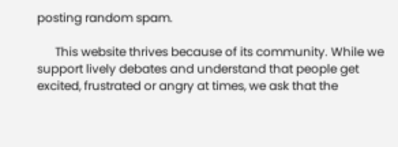posting random spam.

      This website thrives because of its community. While we support lively debates and understand that people get excited, frustrated or angry at times, we ask that the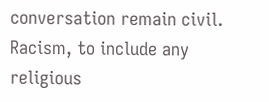conversation remain civil. Racism, to include any religious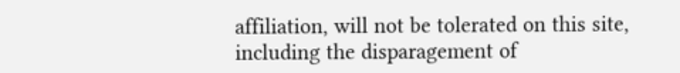affiliation, will not be tolerated on this site, including the disparagement of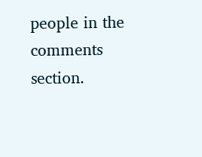people in the comments section.